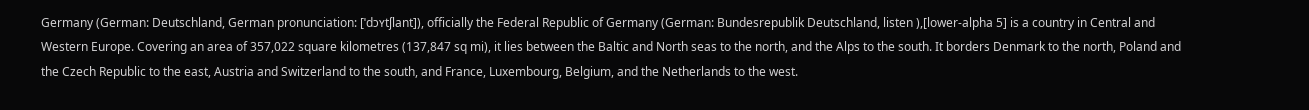Germany (German: Deutschland, German pronunciation: [ˈdɔʏtʃlant]), officially the Federal Republic of Germany (German: Bundesrepublik Deutschland, listen ),[lower-alpha 5] is a country in Central and Western Europe. Covering an area of 357,022 square kilometres (137,847 sq mi), it lies between the Baltic and North seas to the north, and the Alps to the south. It borders Denmark to the north, Poland and the Czech Republic to the east, Austria and Switzerland to the south, and France, Luxembourg, Belgium, and the Netherlands to the west.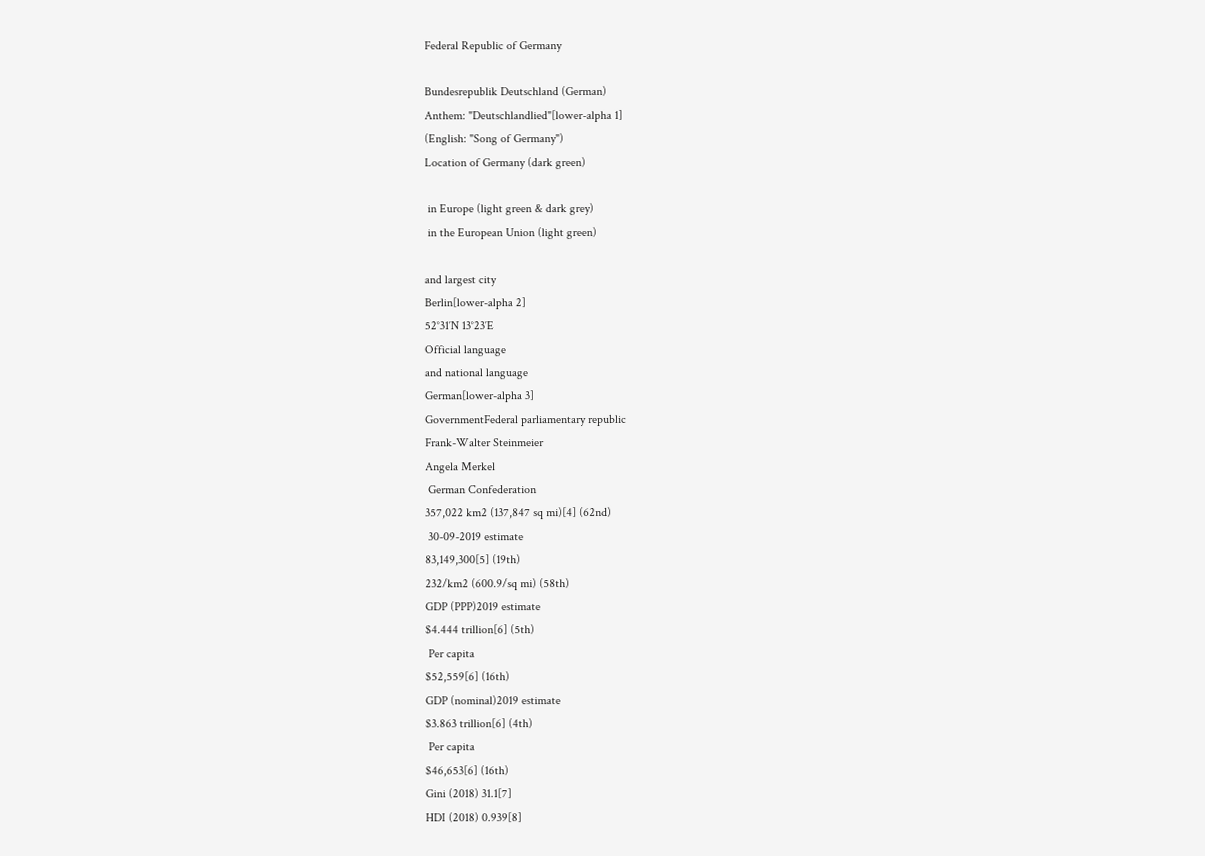Federal Republic of Germany

Bundesrepublik Deutschland (German)
Anthem: "Deutschlandlied"[lower-alpha 1]
(English: "Song of Germany")
Location of Germany (dark green)

 in Europe (light green & dark grey)
 in the European Union (light green)

and largest city
Berlin[lower-alpha 2]
52°31′N 13°23′E
Official language
and national language
German[lower-alpha 3]
GovernmentFederal parliamentary republic
Frank-Walter Steinmeier
Angela Merkel
 German Confederation
357,022 km2 (137,847 sq mi)[4] (62nd)
 30-09-2019 estimate
83,149,300[5] (19th)
232/km2 (600.9/sq mi) (58th)
GDP (PPP)2019 estimate
$4.444 trillion[6] (5th)
 Per capita
$52,559[6] (16th)
GDP (nominal)2019 estimate
$3.863 trillion[6] (4th)
 Per capita
$46,653[6] (16th)
Gini (2018) 31.1[7]
HDI (2018) 0.939[8]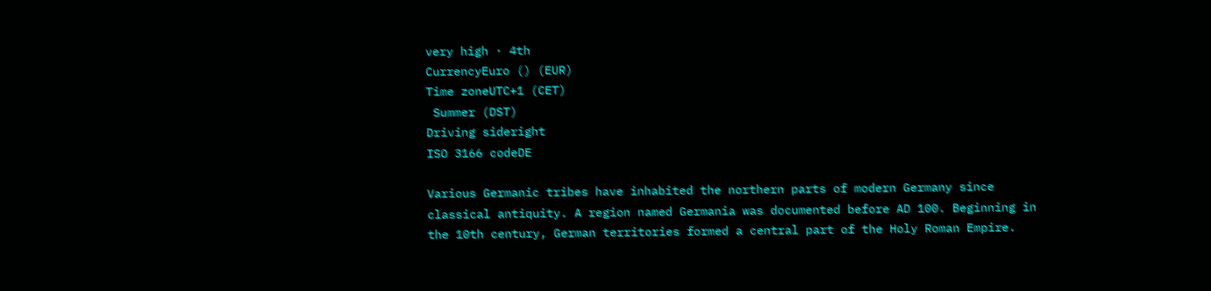very high · 4th
CurrencyEuro () (EUR)
Time zoneUTC+1 (CET)
 Summer (DST)
Driving sideright
ISO 3166 codeDE

Various Germanic tribes have inhabited the northern parts of modern Germany since classical antiquity. A region named Germania was documented before AD 100. Beginning in the 10th century, German territories formed a central part of the Holy Roman Empire.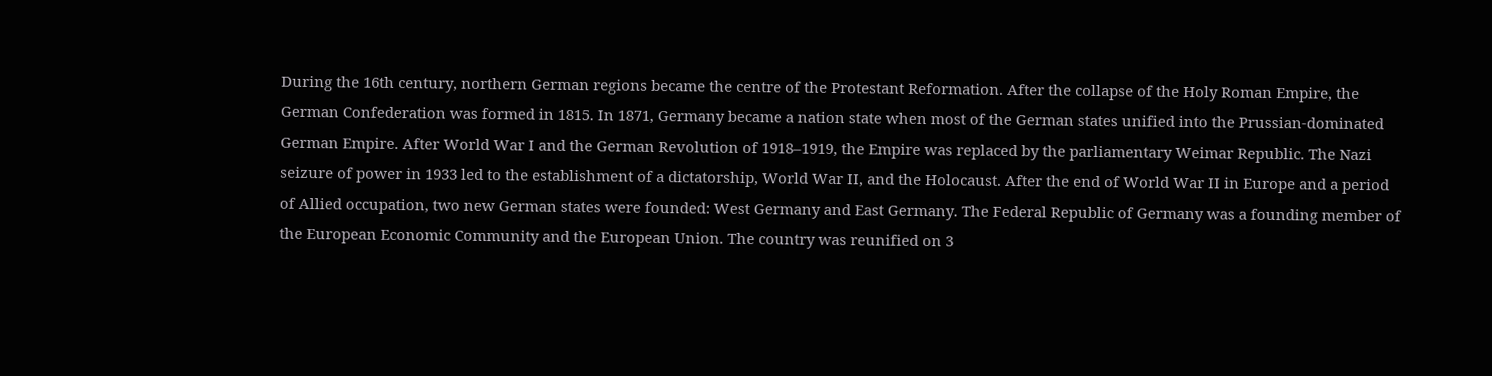During the 16th century, northern German regions became the centre of the Protestant Reformation. After the collapse of the Holy Roman Empire, the German Confederation was formed in 1815. In 1871, Germany became a nation state when most of the German states unified into the Prussian-dominated German Empire. After World War I and the German Revolution of 1918–1919, the Empire was replaced by the parliamentary Weimar Republic. The Nazi seizure of power in 1933 led to the establishment of a dictatorship, World War II, and the Holocaust. After the end of World War II in Europe and a period of Allied occupation, two new German states were founded: West Germany and East Germany. The Federal Republic of Germany was a founding member of the European Economic Community and the European Union. The country was reunified on 3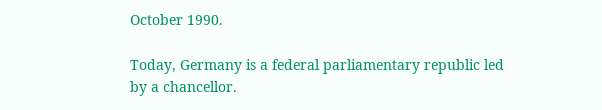October 1990.

Today, Germany is a federal parliamentary republic led by a chancellor.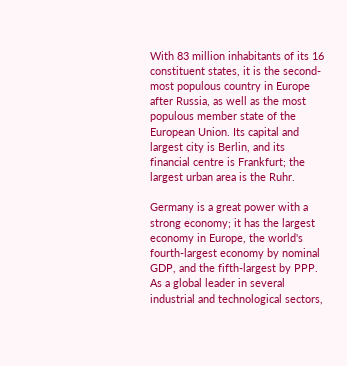With 83 million inhabitants of its 16 constituent states, it is the second-most populous country in Europe after Russia, as well as the most populous member state of the European Union. Its capital and largest city is Berlin, and its financial centre is Frankfurt; the largest urban area is the Ruhr.

Germany is a great power with a strong economy; it has the largest economy in Europe, the world's fourth-largest economy by nominal GDP, and the fifth-largest by PPP. As a global leader in several industrial and technological sectors,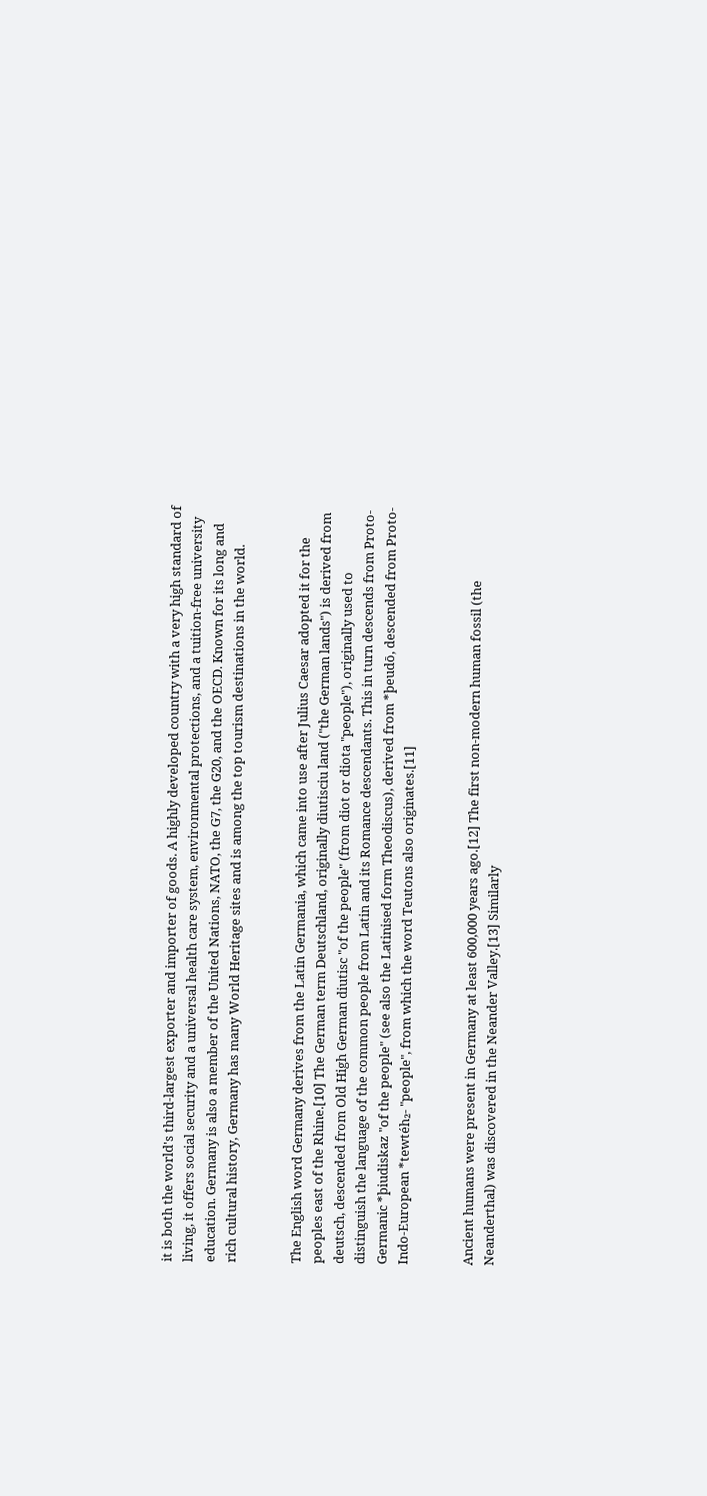it is both the world's third-largest exporter and importer of goods. A highly developed country with a very high standard of living, it offers social security and a universal health care system, environmental protections, and a tuition-free university education. Germany is also a member of the United Nations, NATO, the G7, the G20, and the OECD. Known for its long and rich cultural history, Germany has many World Heritage sites and is among the top tourism destinations in the world.


The English word Germany derives from the Latin Germania, which came into use after Julius Caesar adopted it for the peoples east of the Rhine.[10] The German term Deutschland, originally diutisciu land ("the German lands") is derived from deutsch, descended from Old High German diutisc "of the people" (from diot or diota "people"), originally used to distinguish the language of the common people from Latin and its Romance descendants. This in turn descends from Proto-Germanic *þiudiskaz "of the people" (see also the Latinised form Theodiscus), derived from *þeudō, descended from Proto-Indo-European *tewtéh₂- "people", from which the word Teutons also originates.[11]


Ancient humans were present in Germany at least 600,000 years ago.[12] The first non-modern human fossil (the Neanderthal) was discovered in the Neander Valley.[13] Similarly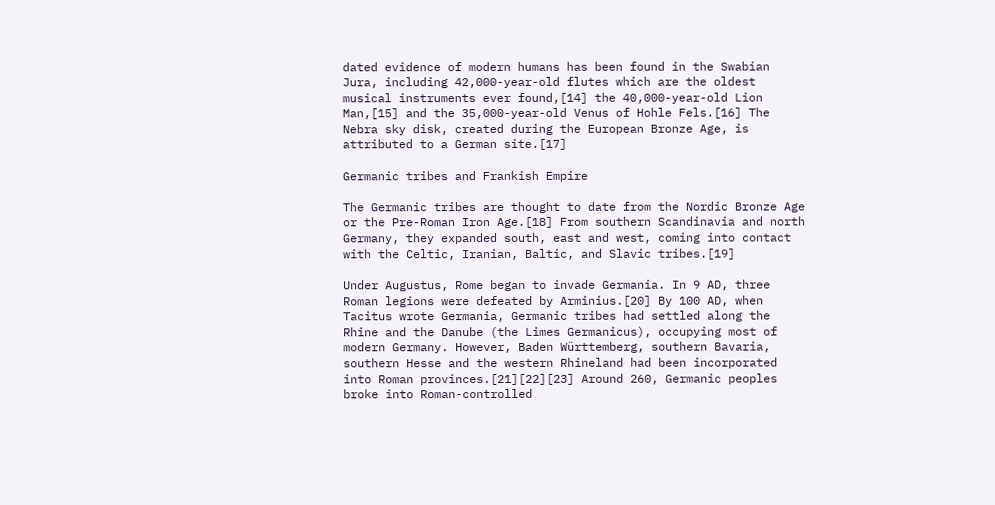dated evidence of modern humans has been found in the Swabian Jura, including 42,000-year-old flutes which are the oldest musical instruments ever found,[14] the 40,000-year-old Lion Man,[15] and the 35,000-year-old Venus of Hohle Fels.[16] The Nebra sky disk, created during the European Bronze Age, is attributed to a German site.[17]

Germanic tribes and Frankish Empire

The Germanic tribes are thought to date from the Nordic Bronze Age or the Pre-Roman Iron Age.[18] From southern Scandinavia and north Germany, they expanded south, east and west, coming into contact with the Celtic, Iranian, Baltic, and Slavic tribes.[19]

Under Augustus, Rome began to invade Germania. In 9 AD, three Roman legions were defeated by Arminius.[20] By 100 AD, when Tacitus wrote Germania, Germanic tribes had settled along the Rhine and the Danube (the Limes Germanicus), occupying most of modern Germany. However, Baden Württemberg, southern Bavaria, southern Hesse and the western Rhineland had been incorporated into Roman provinces.[21][22][23] Around 260, Germanic peoples broke into Roman-controlled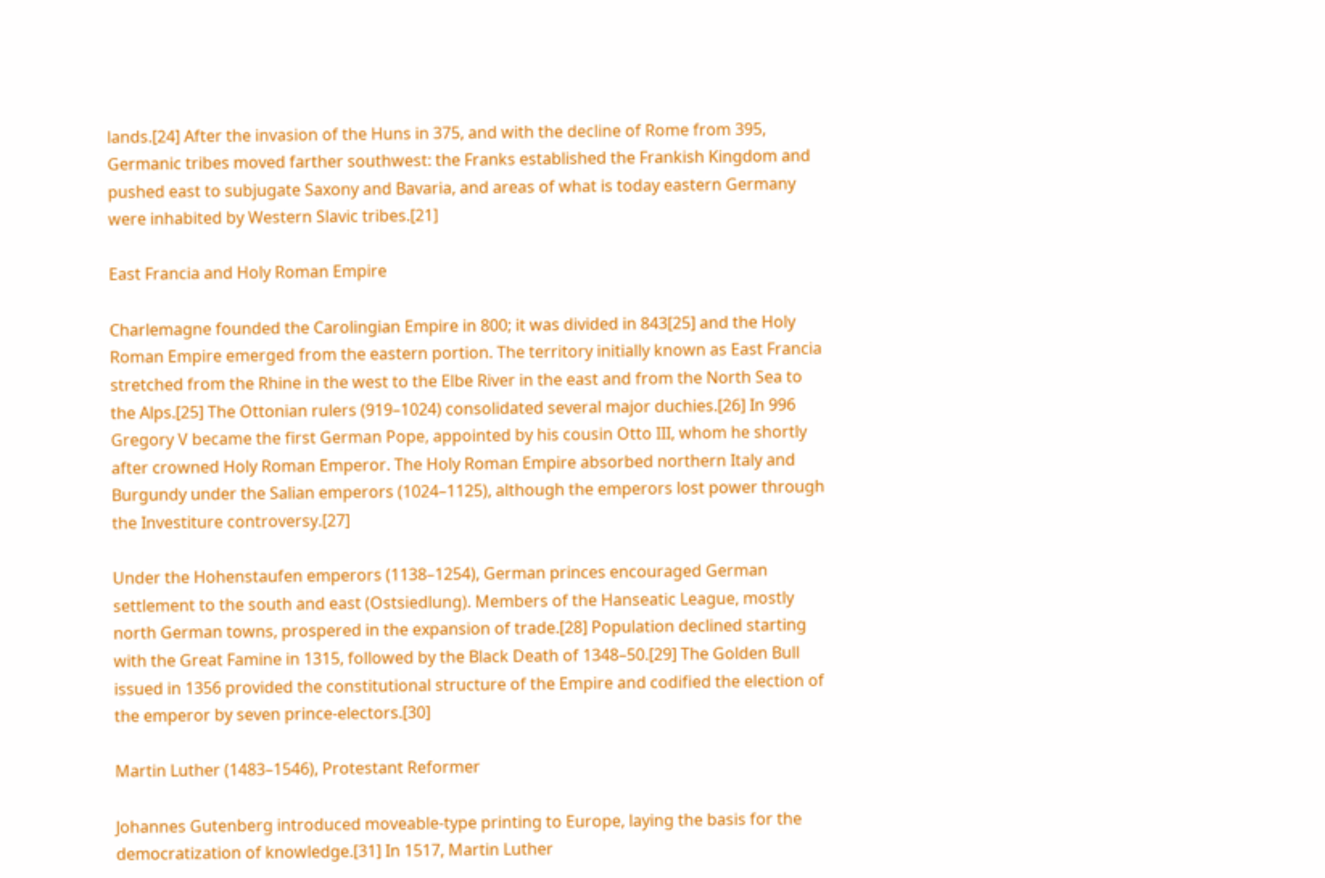lands.[24] After the invasion of the Huns in 375, and with the decline of Rome from 395, Germanic tribes moved farther southwest: the Franks established the Frankish Kingdom and pushed east to subjugate Saxony and Bavaria, and areas of what is today eastern Germany were inhabited by Western Slavic tribes.[21]

East Francia and Holy Roman Empire

Charlemagne founded the Carolingian Empire in 800; it was divided in 843[25] and the Holy Roman Empire emerged from the eastern portion. The territory initially known as East Francia stretched from the Rhine in the west to the Elbe River in the east and from the North Sea to the Alps.[25] The Ottonian rulers (919–1024) consolidated several major duchies.[26] In 996 Gregory V became the first German Pope, appointed by his cousin Otto III, whom he shortly after crowned Holy Roman Emperor. The Holy Roman Empire absorbed northern Italy and Burgundy under the Salian emperors (1024–1125), although the emperors lost power through the Investiture controversy.[27]

Under the Hohenstaufen emperors (1138–1254), German princes encouraged German settlement to the south and east (Ostsiedlung). Members of the Hanseatic League, mostly north German towns, prospered in the expansion of trade.[28] Population declined starting with the Great Famine in 1315, followed by the Black Death of 1348–50.[29] The Golden Bull issued in 1356 provided the constitutional structure of the Empire and codified the election of the emperor by seven prince-electors.[30]

Martin Luther (1483–1546), Protestant Reformer

Johannes Gutenberg introduced moveable-type printing to Europe, laying the basis for the democratization of knowledge.[31] In 1517, Martin Luther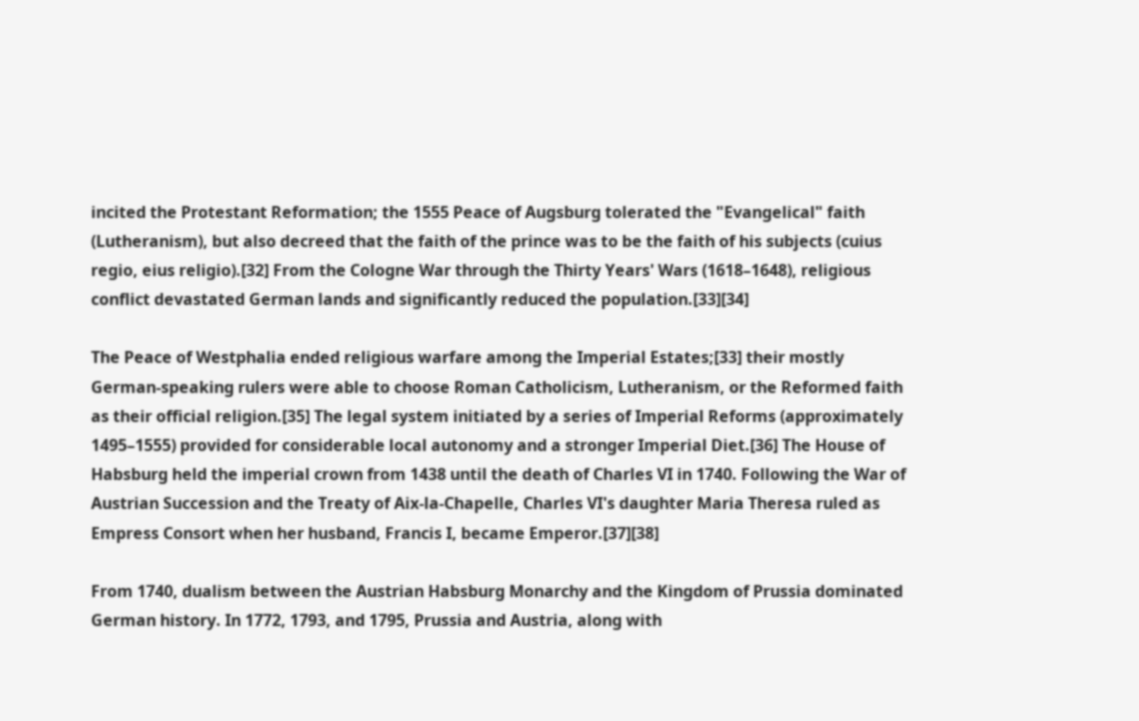incited the Protestant Reformation; the 1555 Peace of Augsburg tolerated the "Evangelical" faith (Lutheranism), but also decreed that the faith of the prince was to be the faith of his subjects (cuius regio, eius religio).[32] From the Cologne War through the Thirty Years' Wars (1618–1648), religious conflict devastated German lands and significantly reduced the population.[33][34]

The Peace of Westphalia ended religious warfare among the Imperial Estates;[33] their mostly German-speaking rulers were able to choose Roman Catholicism, Lutheranism, or the Reformed faith as their official religion.[35] The legal system initiated by a series of Imperial Reforms (approximately 1495–1555) provided for considerable local autonomy and a stronger Imperial Diet.[36] The House of Habsburg held the imperial crown from 1438 until the death of Charles VI in 1740. Following the War of Austrian Succession and the Treaty of Aix-la-Chapelle, Charles VI's daughter Maria Theresa ruled as Empress Consort when her husband, Francis I, became Emperor.[37][38]

From 1740, dualism between the Austrian Habsburg Monarchy and the Kingdom of Prussia dominated German history. In 1772, 1793, and 1795, Prussia and Austria, along with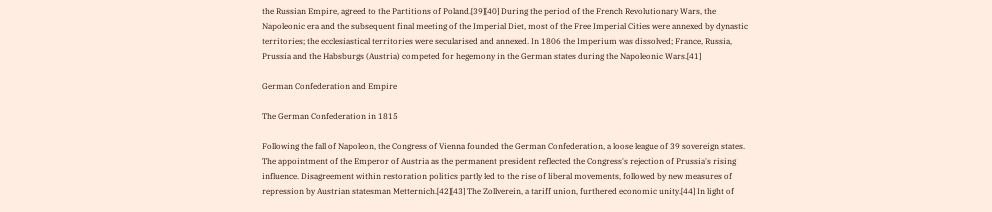the Russian Empire, agreed to the Partitions of Poland.[39][40] During the period of the French Revolutionary Wars, the Napoleonic era and the subsequent final meeting of the Imperial Diet, most of the Free Imperial Cities were annexed by dynastic territories; the ecclesiastical territories were secularised and annexed. In 1806 the Imperium was dissolved; France, Russia, Prussia and the Habsburgs (Austria) competed for hegemony in the German states during the Napoleonic Wars.[41]

German Confederation and Empire

The German Confederation in 1815

Following the fall of Napoleon, the Congress of Vienna founded the German Confederation, a loose league of 39 sovereign states. The appointment of the Emperor of Austria as the permanent president reflected the Congress's rejection of Prussia's rising influence. Disagreement within restoration politics partly led to the rise of liberal movements, followed by new measures of repression by Austrian statesman Metternich.[42][43] The Zollverein, a tariff union, furthered economic unity.[44] In light of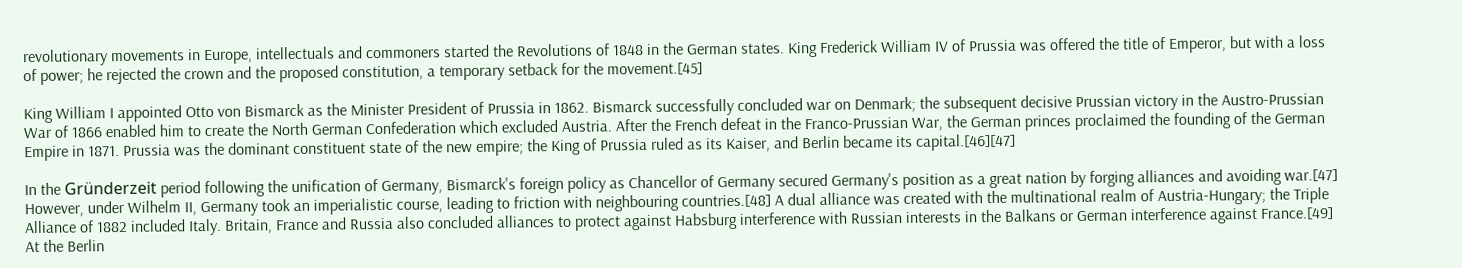revolutionary movements in Europe, intellectuals and commoners started the Revolutions of 1848 in the German states. King Frederick William IV of Prussia was offered the title of Emperor, but with a loss of power; he rejected the crown and the proposed constitution, a temporary setback for the movement.[45]

King William I appointed Otto von Bismarck as the Minister President of Prussia in 1862. Bismarck successfully concluded war on Denmark; the subsequent decisive Prussian victory in the Austro-Prussian War of 1866 enabled him to create the North German Confederation which excluded Austria. After the French defeat in the Franco-Prussian War, the German princes proclaimed the founding of the German Empire in 1871. Prussia was the dominant constituent state of the new empire; the King of Prussia ruled as its Kaiser, and Berlin became its capital.[46][47]

In the Gründerzeit period following the unification of Germany, Bismarck's foreign policy as Chancellor of Germany secured Germany's position as a great nation by forging alliances and avoiding war.[47] However, under Wilhelm II, Germany took an imperialistic course, leading to friction with neighbouring countries.[48] A dual alliance was created with the multinational realm of Austria-Hungary; the Triple Alliance of 1882 included Italy. Britain, France and Russia also concluded alliances to protect against Habsburg interference with Russian interests in the Balkans or German interference against France.[49] At the Berlin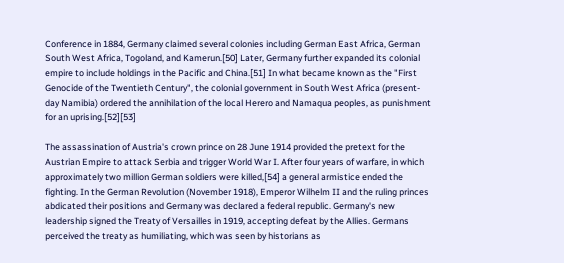Conference in 1884, Germany claimed several colonies including German East Africa, German South West Africa, Togoland, and Kamerun.[50] Later, Germany further expanded its colonial empire to include holdings in the Pacific and China.[51] In what became known as the "First Genocide of the Twentieth Century", the colonial government in South West Africa (present-day Namibia) ordered the annihilation of the local Herero and Namaqua peoples, as punishment for an uprising.[52][53]

The assassination of Austria's crown prince on 28 June 1914 provided the pretext for the Austrian Empire to attack Serbia and trigger World War I. After four years of warfare, in which approximately two million German soldiers were killed,[54] a general armistice ended the fighting. In the German Revolution (November 1918), Emperor Wilhelm II and the ruling princes abdicated their positions and Germany was declared a federal republic. Germany's new leadership signed the Treaty of Versailles in 1919, accepting defeat by the Allies. Germans perceived the treaty as humiliating, which was seen by historians as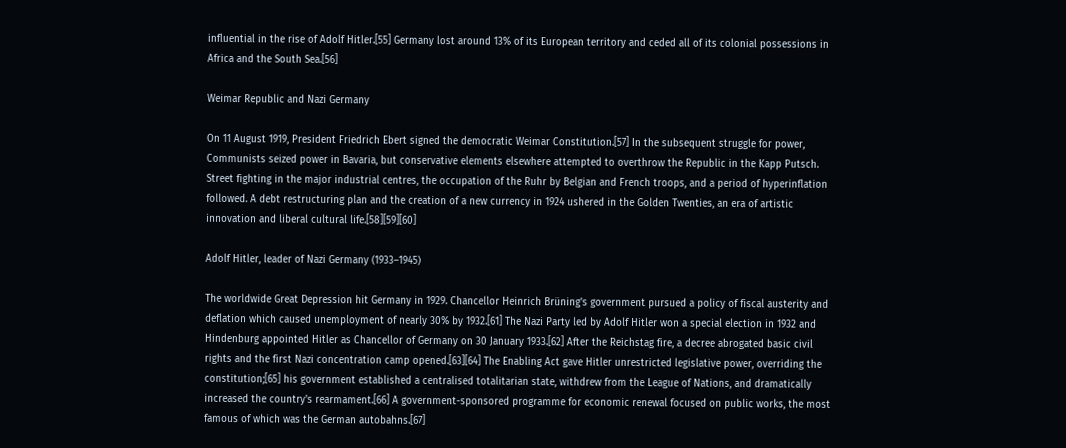influential in the rise of Adolf Hitler.[55] Germany lost around 13% of its European territory and ceded all of its colonial possessions in Africa and the South Sea.[56]

Weimar Republic and Nazi Germany

On 11 August 1919, President Friedrich Ebert signed the democratic Weimar Constitution.[57] In the subsequent struggle for power, Communists seized power in Bavaria, but conservative elements elsewhere attempted to overthrow the Republic in the Kapp Putsch. Street fighting in the major industrial centres, the occupation of the Ruhr by Belgian and French troops, and a period of hyperinflation followed. A debt restructuring plan and the creation of a new currency in 1924 ushered in the Golden Twenties, an era of artistic innovation and liberal cultural life.[58][59][60]

Adolf Hitler, leader of Nazi Germany (1933–1945)

The worldwide Great Depression hit Germany in 1929. Chancellor Heinrich Brüning's government pursued a policy of fiscal austerity and deflation which caused unemployment of nearly 30% by 1932.[61] The Nazi Party led by Adolf Hitler won a special election in 1932 and Hindenburg appointed Hitler as Chancellor of Germany on 30 January 1933.[62] After the Reichstag fire, a decree abrogated basic civil rights and the first Nazi concentration camp opened.[63][64] The Enabling Act gave Hitler unrestricted legislative power, overriding the constitution;[65] his government established a centralised totalitarian state, withdrew from the League of Nations, and dramatically increased the country's rearmament.[66] A government-sponsored programme for economic renewal focused on public works, the most famous of which was the German autobahns.[67]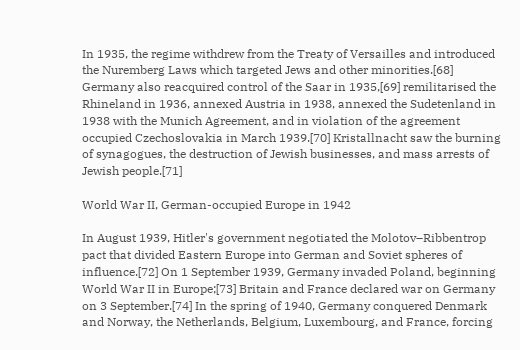In 1935, the regime withdrew from the Treaty of Versailles and introduced the Nuremberg Laws which targeted Jews and other minorities.[68] Germany also reacquired control of the Saar in 1935,[69] remilitarised the Rhineland in 1936, annexed Austria in 1938, annexed the Sudetenland in 1938 with the Munich Agreement, and in violation of the agreement occupied Czechoslovakia in March 1939.[70] Kristallnacht saw the burning of synagogues, the destruction of Jewish businesses, and mass arrests of Jewish people.[71]

World War II, German-occupied Europe in 1942

In August 1939, Hitler's government negotiated the Molotov–Ribbentrop pact that divided Eastern Europe into German and Soviet spheres of influence.[72] On 1 September 1939, Germany invaded Poland, beginning World War II in Europe;[73] Britain and France declared war on Germany on 3 September.[74] In the spring of 1940, Germany conquered Denmark and Norway, the Netherlands, Belgium, Luxembourg, and France, forcing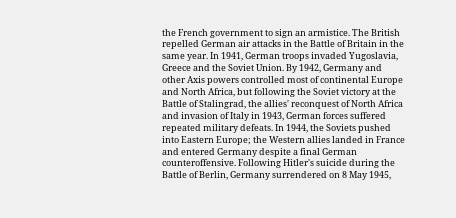the French government to sign an armistice. The British repelled German air attacks in the Battle of Britain in the same year. In 1941, German troops invaded Yugoslavia, Greece and the Soviet Union. By 1942, Germany and other Axis powers controlled most of continental Europe and North Africa, but following the Soviet victory at the Battle of Stalingrad, the allies' reconquest of North Africa and invasion of Italy in 1943, German forces suffered repeated military defeats. In 1944, the Soviets pushed into Eastern Europe; the Western allies landed in France and entered Germany despite a final German counteroffensive. Following Hitler's suicide during the Battle of Berlin, Germany surrendered on 8 May 1945,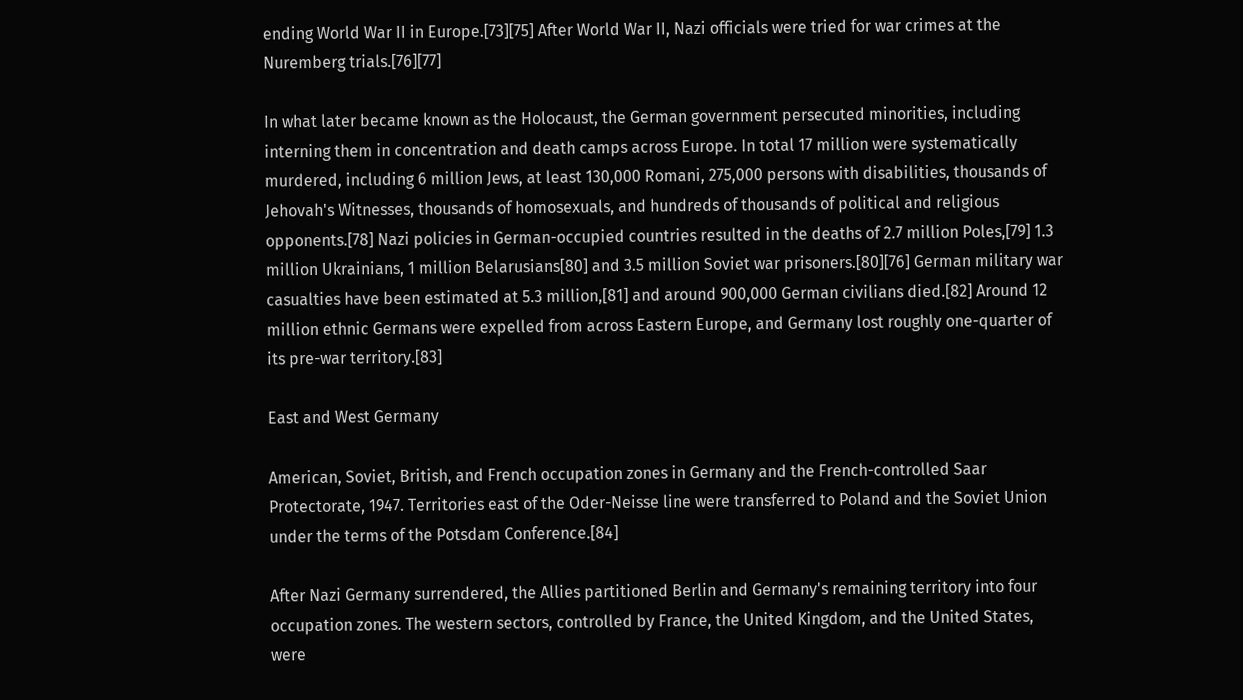ending World War II in Europe.[73][75] After World War II, Nazi officials were tried for war crimes at the Nuremberg trials.[76][77]

In what later became known as the Holocaust, the German government persecuted minorities, including interning them in concentration and death camps across Europe. In total 17 million were systematically murdered, including 6 million Jews, at least 130,000 Romani, 275,000 persons with disabilities, thousands of Jehovah's Witnesses, thousands of homosexuals, and hundreds of thousands of political and religious opponents.[78] Nazi policies in German-occupied countries resulted in the deaths of 2.7 million Poles,[79] 1.3 million Ukrainians, 1 million Belarusians[80] and 3.5 million Soviet war prisoners.[80][76] German military war casualties have been estimated at 5.3 million,[81] and around 900,000 German civilians died.[82] Around 12 million ethnic Germans were expelled from across Eastern Europe, and Germany lost roughly one-quarter of its pre-war territory.[83]

East and West Germany

American, Soviet, British, and French occupation zones in Germany and the French-controlled Saar Protectorate, 1947. Territories east of the Oder-Neisse line were transferred to Poland and the Soviet Union under the terms of the Potsdam Conference.[84]

After Nazi Germany surrendered, the Allies partitioned Berlin and Germany's remaining territory into four occupation zones. The western sectors, controlled by France, the United Kingdom, and the United States, were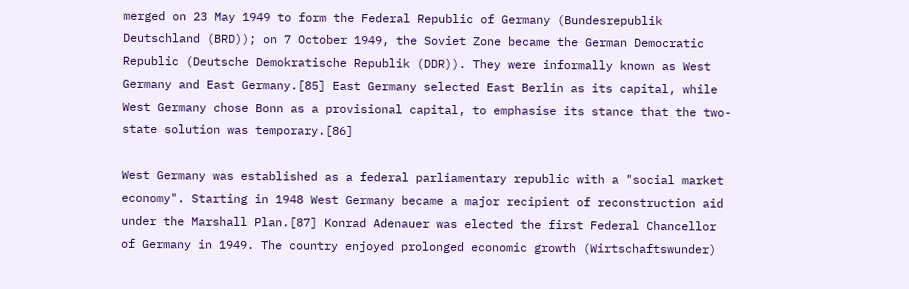merged on 23 May 1949 to form the Federal Republic of Germany (Bundesrepublik Deutschland (BRD)); on 7 October 1949, the Soviet Zone became the German Democratic Republic (Deutsche Demokratische Republik (DDR)). They were informally known as West Germany and East Germany.[85] East Germany selected East Berlin as its capital, while West Germany chose Bonn as a provisional capital, to emphasise its stance that the two-state solution was temporary.[86]

West Germany was established as a federal parliamentary republic with a "social market economy". Starting in 1948 West Germany became a major recipient of reconstruction aid under the Marshall Plan.[87] Konrad Adenauer was elected the first Federal Chancellor of Germany in 1949. The country enjoyed prolonged economic growth (Wirtschaftswunder)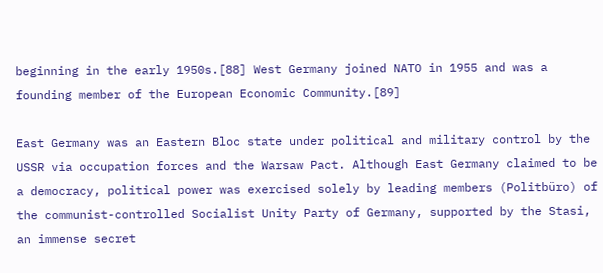beginning in the early 1950s.[88] West Germany joined NATO in 1955 and was a founding member of the European Economic Community.[89]

East Germany was an Eastern Bloc state under political and military control by the USSR via occupation forces and the Warsaw Pact. Although East Germany claimed to be a democracy, political power was exercised solely by leading members (Politbüro) of the communist-controlled Socialist Unity Party of Germany, supported by the Stasi, an immense secret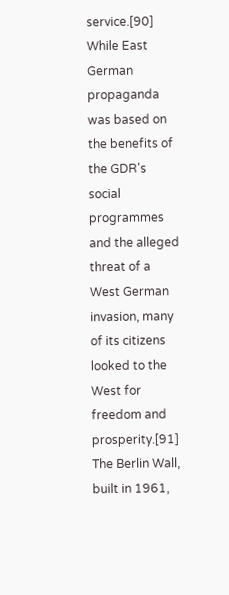service.[90] While East German propaganda was based on the benefits of the GDR's social programmes and the alleged threat of a West German invasion, many of its citizens looked to the West for freedom and prosperity.[91] The Berlin Wall, built in 1961,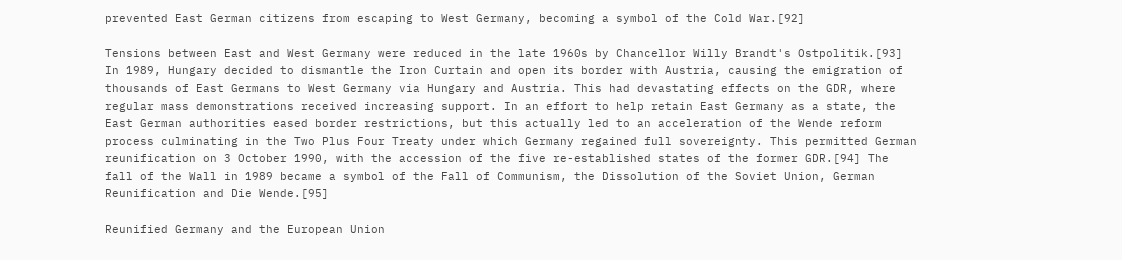prevented East German citizens from escaping to West Germany, becoming a symbol of the Cold War.[92]

Tensions between East and West Germany were reduced in the late 1960s by Chancellor Willy Brandt's Ostpolitik.[93] In 1989, Hungary decided to dismantle the Iron Curtain and open its border with Austria, causing the emigration of thousands of East Germans to West Germany via Hungary and Austria. This had devastating effects on the GDR, where regular mass demonstrations received increasing support. In an effort to help retain East Germany as a state, the East German authorities eased border restrictions, but this actually led to an acceleration of the Wende reform process culminating in the Two Plus Four Treaty under which Germany regained full sovereignty. This permitted German reunification on 3 October 1990, with the accession of the five re-established states of the former GDR.[94] The fall of the Wall in 1989 became a symbol of the Fall of Communism, the Dissolution of the Soviet Union, German Reunification and Die Wende.[95]

Reunified Germany and the European Union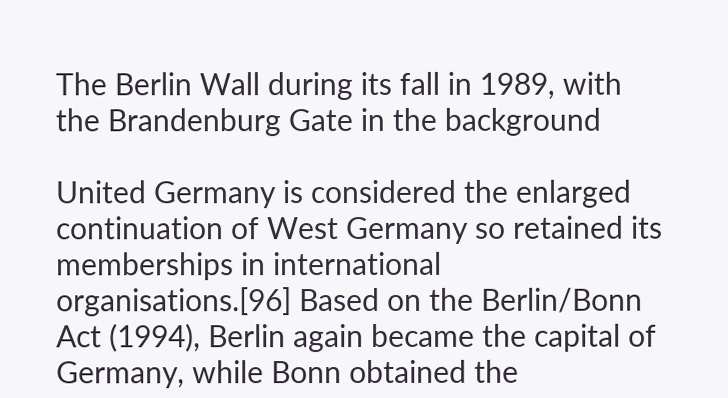The Berlin Wall during its fall in 1989, with the Brandenburg Gate in the background

United Germany is considered the enlarged continuation of West Germany so retained its memberships in international organisations.[96] Based on the Berlin/Bonn Act (1994), Berlin again became the capital of Germany, while Bonn obtained the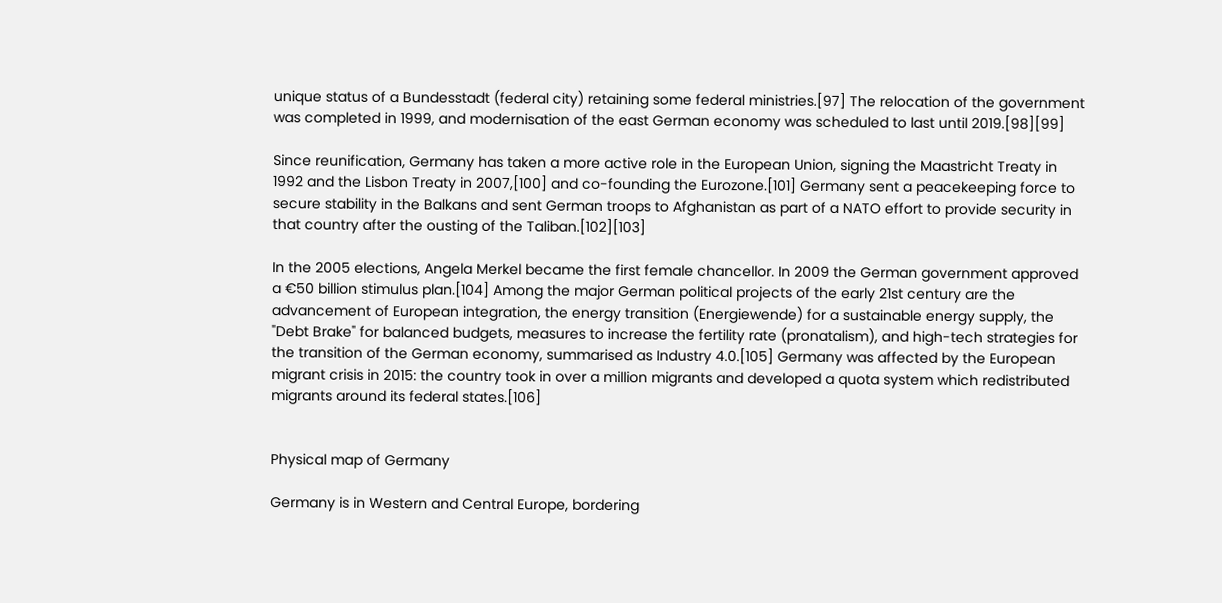unique status of a Bundesstadt (federal city) retaining some federal ministries.[97] The relocation of the government was completed in 1999, and modernisation of the east German economy was scheduled to last until 2019.[98][99]

Since reunification, Germany has taken a more active role in the European Union, signing the Maastricht Treaty in 1992 and the Lisbon Treaty in 2007,[100] and co-founding the Eurozone.[101] Germany sent a peacekeeping force to secure stability in the Balkans and sent German troops to Afghanistan as part of a NATO effort to provide security in that country after the ousting of the Taliban.[102][103]

In the 2005 elections, Angela Merkel became the first female chancellor. In 2009 the German government approved a €50 billion stimulus plan.[104] Among the major German political projects of the early 21st century are the advancement of European integration, the energy transition (Energiewende) for a sustainable energy supply, the "Debt Brake" for balanced budgets, measures to increase the fertility rate (pronatalism), and high-tech strategies for the transition of the German economy, summarised as Industry 4.0.[105] Germany was affected by the European migrant crisis in 2015: the country took in over a million migrants and developed a quota system which redistributed migrants around its federal states.[106]


Physical map of Germany

Germany is in Western and Central Europe, bordering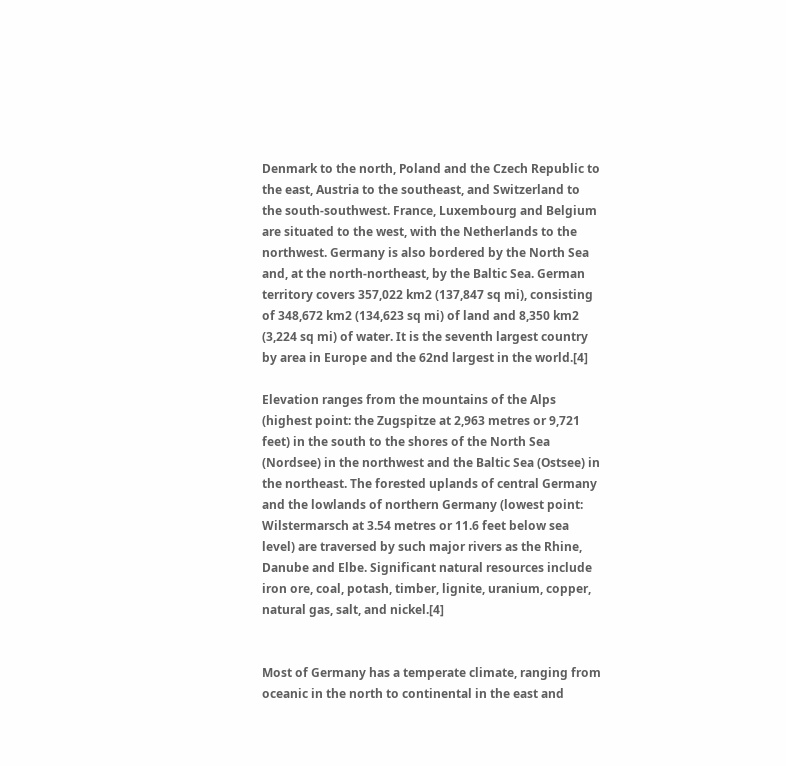Denmark to the north, Poland and the Czech Republic to the east, Austria to the southeast, and Switzerland to the south-southwest. France, Luxembourg and Belgium are situated to the west, with the Netherlands to the northwest. Germany is also bordered by the North Sea and, at the north-northeast, by the Baltic Sea. German territory covers 357,022 km2 (137,847 sq mi), consisting of 348,672 km2 (134,623 sq mi) of land and 8,350 km2 (3,224 sq mi) of water. It is the seventh largest country by area in Europe and the 62nd largest in the world.[4]

Elevation ranges from the mountains of the Alps (highest point: the Zugspitze at 2,963 metres or 9,721 feet) in the south to the shores of the North Sea (Nordsee) in the northwest and the Baltic Sea (Ostsee) in the northeast. The forested uplands of central Germany and the lowlands of northern Germany (lowest point: Wilstermarsch at 3.54 metres or 11.6 feet below sea level) are traversed by such major rivers as the Rhine, Danube and Elbe. Significant natural resources include iron ore, coal, potash, timber, lignite, uranium, copper, natural gas, salt, and nickel.[4]


Most of Germany has a temperate climate, ranging from oceanic in the north to continental in the east and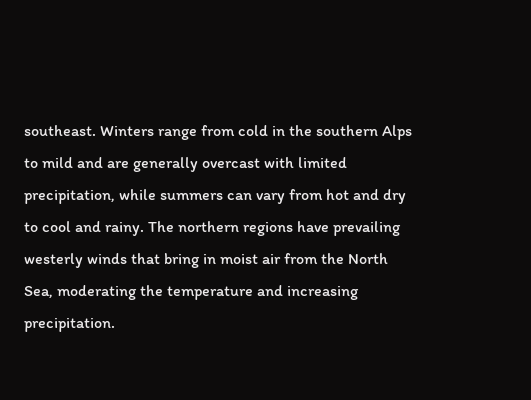southeast. Winters range from cold in the southern Alps to mild and are generally overcast with limited precipitation, while summers can vary from hot and dry to cool and rainy. The northern regions have prevailing westerly winds that bring in moist air from the North Sea, moderating the temperature and increasing precipitation.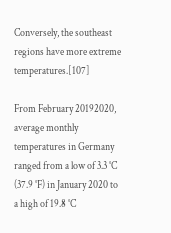Conversely, the southeast regions have more extreme temperatures.[107]

From February 20192020, average monthly temperatures in Germany ranged from a low of 3.3 °C (37.9 °F) in January 2020 to a high of 19.8 °C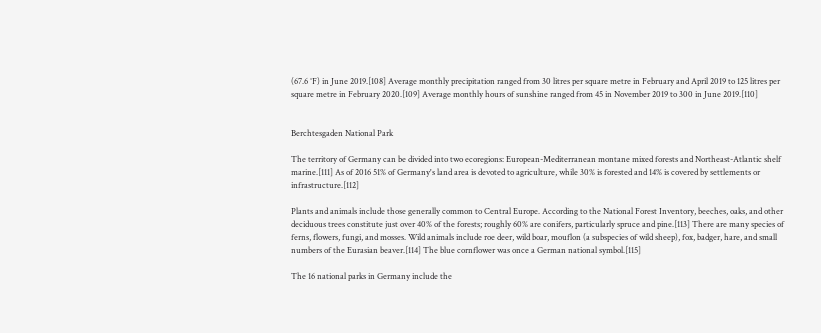(67.6 °F) in June 2019.[108] Average monthly precipitation ranged from 30 litres per square metre in February and April 2019 to 125 litres per square metre in February 2020.[109] Average monthly hours of sunshine ranged from 45 in November 2019 to 300 in June 2019.[110]


Berchtesgaden National Park

The territory of Germany can be divided into two ecoregions: European-Mediterranean montane mixed forests and Northeast-Atlantic shelf marine.[111] As of 2016 51% of Germany's land area is devoted to agriculture, while 30% is forested and 14% is covered by settlements or infrastructure.[112]

Plants and animals include those generally common to Central Europe. According to the National Forest Inventory, beeches, oaks, and other deciduous trees constitute just over 40% of the forests; roughly 60% are conifers, particularly spruce and pine.[113] There are many species of ferns, flowers, fungi, and mosses. Wild animals include roe deer, wild boar, mouflon (a subspecies of wild sheep), fox, badger, hare, and small numbers of the Eurasian beaver.[114] The blue cornflower was once a German national symbol.[115]

The 16 national parks in Germany include the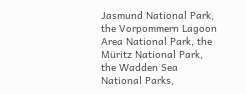Jasmund National Park, the Vorpommern Lagoon Area National Park, the Müritz National Park, the Wadden Sea National Parks,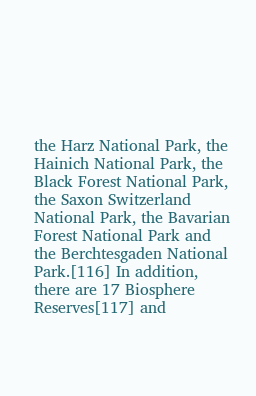the Harz National Park, the Hainich National Park, the Black Forest National Park, the Saxon Switzerland National Park, the Bavarian Forest National Park and the Berchtesgaden National Park.[116] In addition, there are 17 Biosphere Reserves[117] and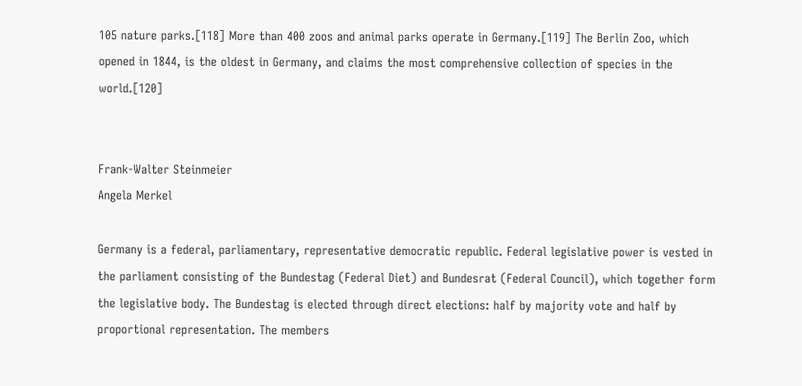105 nature parks.[118] More than 400 zoos and animal parks operate in Germany.[119] The Berlin Zoo, which opened in 1844, is the oldest in Germany, and claims the most comprehensive collection of species in the world.[120]


Frank-Walter Steinmeier
Angela Merkel

Germany is a federal, parliamentary, representative democratic republic. Federal legislative power is vested in the parliament consisting of the Bundestag (Federal Diet) and Bundesrat (Federal Council), which together form the legislative body. The Bundestag is elected through direct elections: half by majority vote and half by proportional representation. The members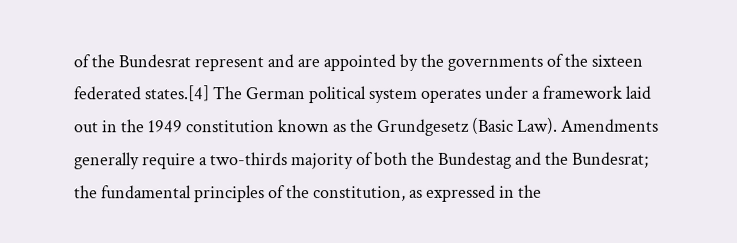of the Bundesrat represent and are appointed by the governments of the sixteen federated states.[4] The German political system operates under a framework laid out in the 1949 constitution known as the Grundgesetz (Basic Law). Amendments generally require a two-thirds majority of both the Bundestag and the Bundesrat; the fundamental principles of the constitution, as expressed in the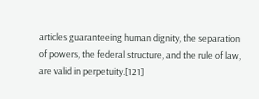articles guaranteeing human dignity, the separation of powers, the federal structure, and the rule of law, are valid in perpetuity.[121]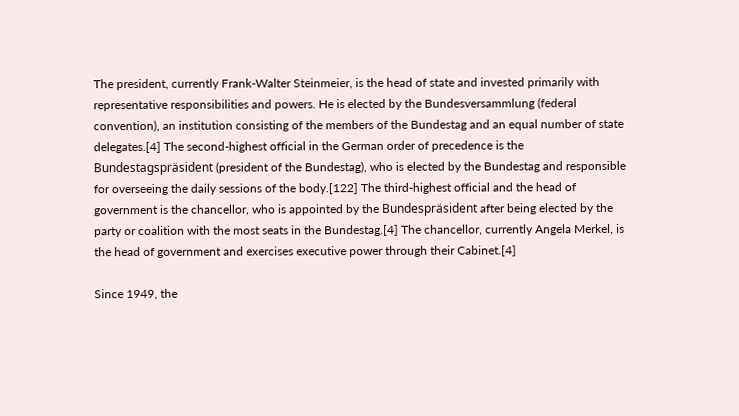The president, currently Frank-Walter Steinmeier, is the head of state and invested primarily with representative responsibilities and powers. He is elected by the Bundesversammlung (federal convention), an institution consisting of the members of the Bundestag and an equal number of state delegates.[4] The second-highest official in the German order of precedence is the Bundestagspräsident (president of the Bundestag), who is elected by the Bundestag and responsible for overseeing the daily sessions of the body.[122] The third-highest official and the head of government is the chancellor, who is appointed by the Bundespräsident after being elected by the party or coalition with the most seats in the Bundestag.[4] The chancellor, currently Angela Merkel, is the head of government and exercises executive power through their Cabinet.[4]

Since 1949, the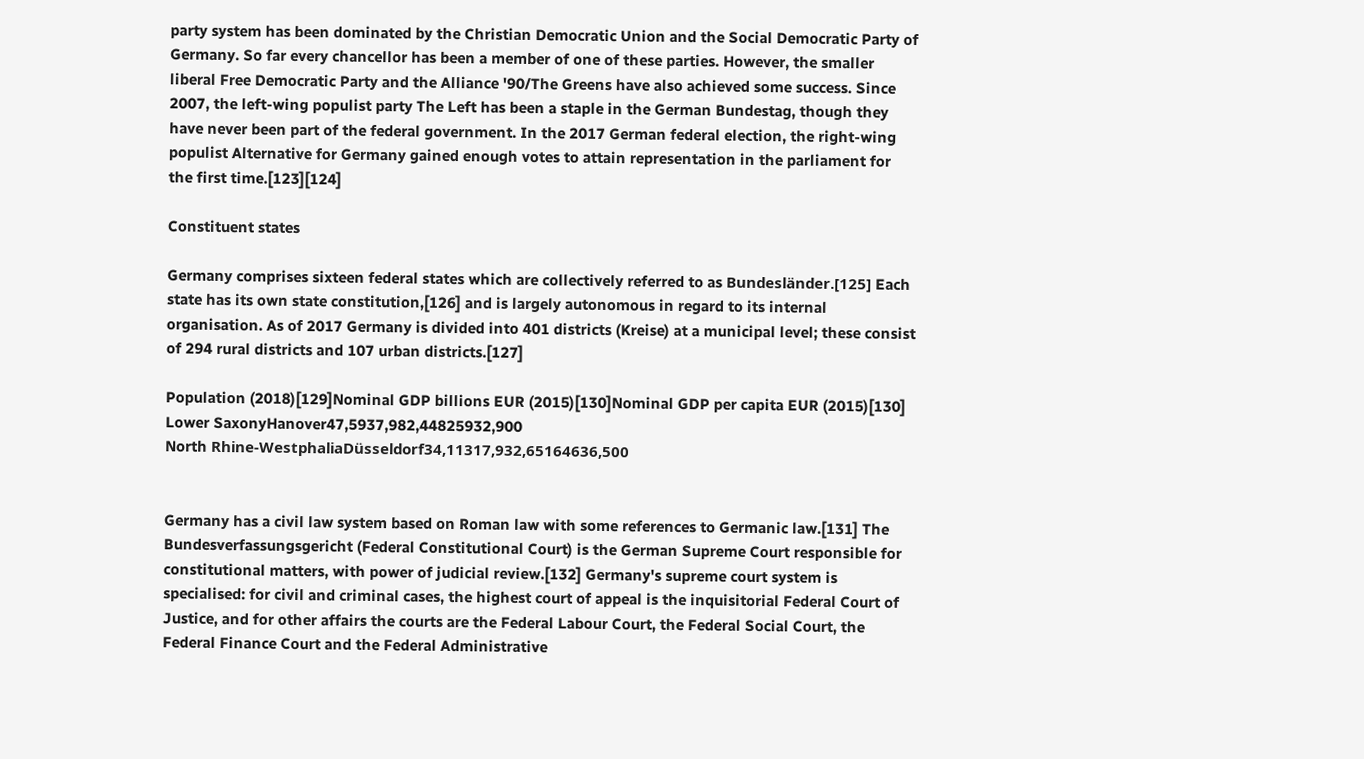party system has been dominated by the Christian Democratic Union and the Social Democratic Party of Germany. So far every chancellor has been a member of one of these parties. However, the smaller liberal Free Democratic Party and the Alliance '90/The Greens have also achieved some success. Since 2007, the left-wing populist party The Left has been a staple in the German Bundestag, though they have never been part of the federal government. In the 2017 German federal election, the right-wing populist Alternative for Germany gained enough votes to attain representation in the parliament for the first time.[123][124]

Constituent states

Germany comprises sixteen federal states which are collectively referred to as Bundesländer.[125] Each state has its own state constitution,[126] and is largely autonomous in regard to its internal organisation. As of 2017 Germany is divided into 401 districts (Kreise) at a municipal level; these consist of 294 rural districts and 107 urban districts.[127]

Population (2018)[129]Nominal GDP billions EUR (2015)[130]Nominal GDP per capita EUR (2015)[130]
Lower SaxonyHanover47,5937,982,44825932,900
North Rhine-WestphaliaDüsseldorf34,11317,932,65164636,500


Germany has a civil law system based on Roman law with some references to Germanic law.[131] The Bundesverfassungsgericht (Federal Constitutional Court) is the German Supreme Court responsible for constitutional matters, with power of judicial review.[132] Germany's supreme court system is specialised: for civil and criminal cases, the highest court of appeal is the inquisitorial Federal Court of Justice, and for other affairs the courts are the Federal Labour Court, the Federal Social Court, the Federal Finance Court and the Federal Administrative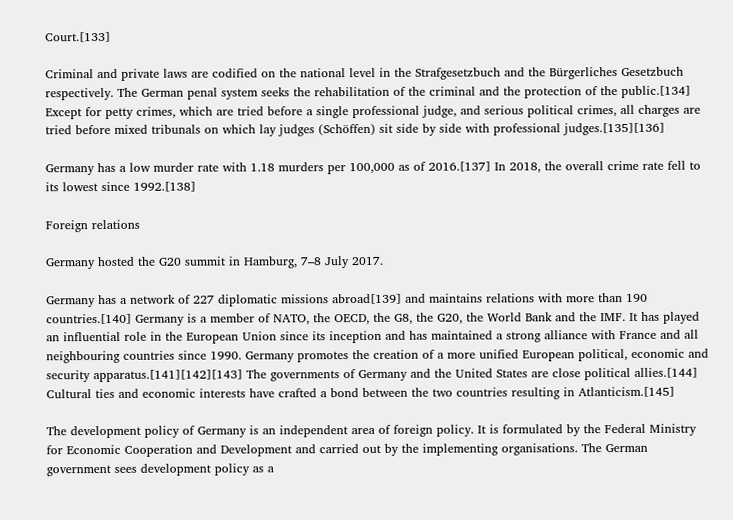Court.[133]

Criminal and private laws are codified on the national level in the Strafgesetzbuch and the Bürgerliches Gesetzbuch respectively. The German penal system seeks the rehabilitation of the criminal and the protection of the public.[134] Except for petty crimes, which are tried before a single professional judge, and serious political crimes, all charges are tried before mixed tribunals on which lay judges (Schöffen) sit side by side with professional judges.[135][136]

Germany has a low murder rate with 1.18 murders per 100,000 as of 2016.[137] In 2018, the overall crime rate fell to its lowest since 1992.[138]

Foreign relations

Germany hosted the G20 summit in Hamburg, 7–8 July 2017.

Germany has a network of 227 diplomatic missions abroad[139] and maintains relations with more than 190 countries.[140] Germany is a member of NATO, the OECD, the G8, the G20, the World Bank and the IMF. It has played an influential role in the European Union since its inception and has maintained a strong alliance with France and all neighbouring countries since 1990. Germany promotes the creation of a more unified European political, economic and security apparatus.[141][142][143] The governments of Germany and the United States are close political allies.[144] Cultural ties and economic interests have crafted a bond between the two countries resulting in Atlanticism.[145]

The development policy of Germany is an independent area of foreign policy. It is formulated by the Federal Ministry for Economic Cooperation and Development and carried out by the implementing organisations. The German government sees development policy as a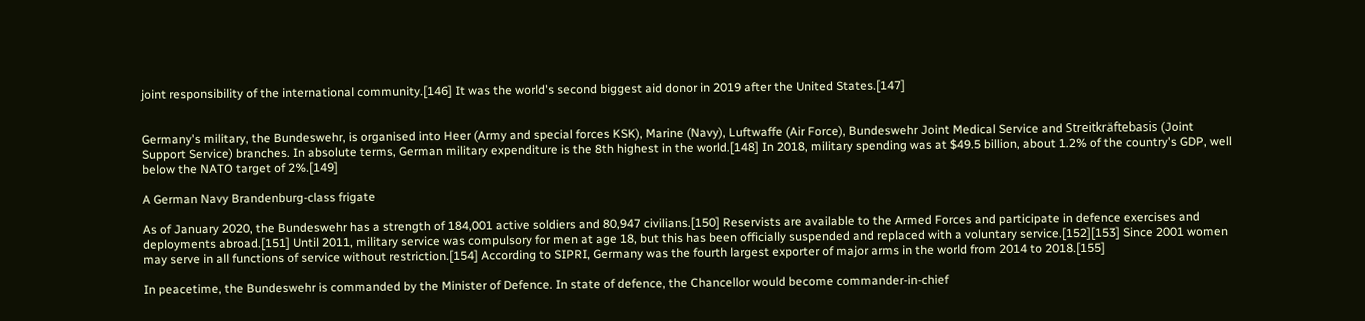joint responsibility of the international community.[146] It was the world's second biggest aid donor in 2019 after the United States.[147]


Germany's military, the Bundeswehr, is organised into Heer (Army and special forces KSK), Marine (Navy), Luftwaffe (Air Force), Bundeswehr Joint Medical Service and Streitkräftebasis (Joint Support Service) branches. In absolute terms, German military expenditure is the 8th highest in the world.[148] In 2018, military spending was at $49.5 billion, about 1.2% of the country's GDP, well below the NATO target of 2%.[149]

A German Navy Brandenburg-class frigate

As of January 2020, the Bundeswehr has a strength of 184,001 active soldiers and 80,947 civilians.[150] Reservists are available to the Armed Forces and participate in defence exercises and deployments abroad.[151] Until 2011, military service was compulsory for men at age 18, but this has been officially suspended and replaced with a voluntary service.[152][153] Since 2001 women may serve in all functions of service without restriction.[154] According to SIPRI, Germany was the fourth largest exporter of major arms in the world from 2014 to 2018.[155]

In peacetime, the Bundeswehr is commanded by the Minister of Defence. In state of defence, the Chancellor would become commander-in-chief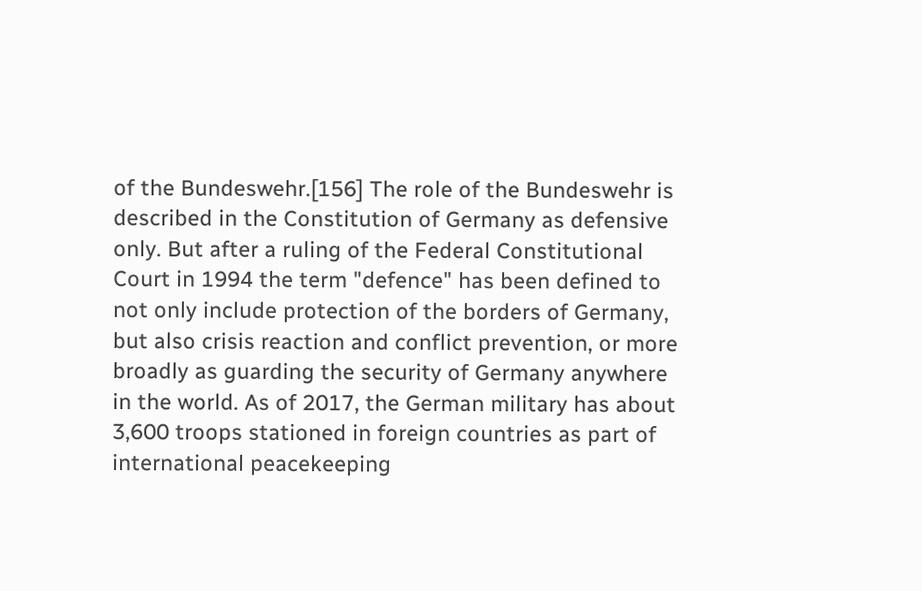of the Bundeswehr.[156] The role of the Bundeswehr is described in the Constitution of Germany as defensive only. But after a ruling of the Federal Constitutional Court in 1994 the term "defence" has been defined to not only include protection of the borders of Germany, but also crisis reaction and conflict prevention, or more broadly as guarding the security of Germany anywhere in the world. As of 2017, the German military has about 3,600 troops stationed in foreign countries as part of international peacekeeping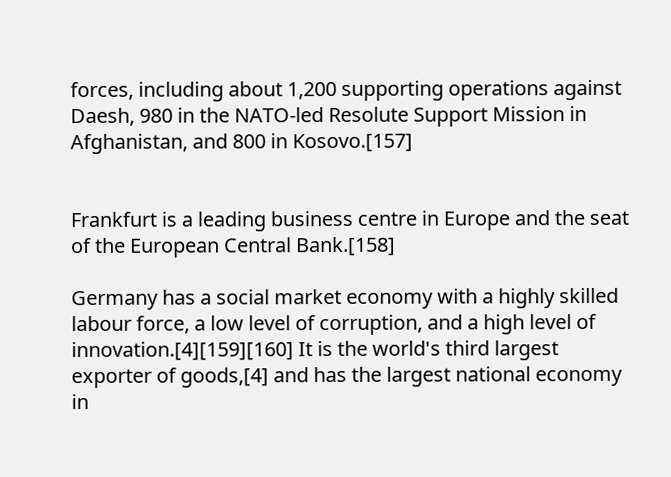forces, including about 1,200 supporting operations against Daesh, 980 in the NATO-led Resolute Support Mission in Afghanistan, and 800 in Kosovo.[157]


Frankfurt is a leading business centre in Europe and the seat of the European Central Bank.[158]

Germany has a social market economy with a highly skilled labour force, a low level of corruption, and a high level of innovation.[4][159][160] It is the world's third largest exporter of goods,[4] and has the largest national economy in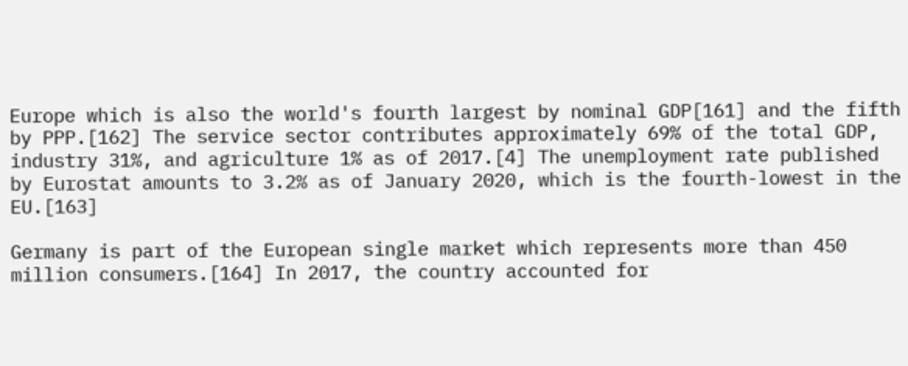Europe which is also the world's fourth largest by nominal GDP[161] and the fifth by PPP.[162] The service sector contributes approximately 69% of the total GDP, industry 31%, and agriculture 1% as of 2017.[4] The unemployment rate published by Eurostat amounts to 3.2% as of January 2020, which is the fourth-lowest in the EU.[163]

Germany is part of the European single market which represents more than 450 million consumers.[164] In 2017, the country accounted for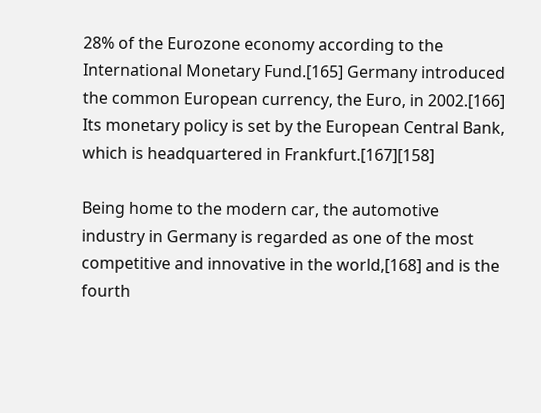28% of the Eurozone economy according to the International Monetary Fund.[165] Germany introduced the common European currency, the Euro, in 2002.[166] Its monetary policy is set by the European Central Bank, which is headquartered in Frankfurt.[167][158]

Being home to the modern car, the automotive industry in Germany is regarded as one of the most competitive and innovative in the world,[168] and is the fourth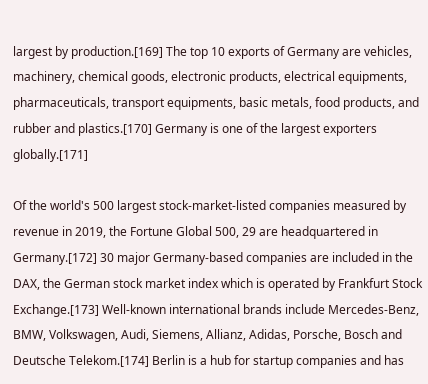largest by production.[169] The top 10 exports of Germany are vehicles, machinery, chemical goods, electronic products, electrical equipments, pharmaceuticals, transport equipments, basic metals, food products, and rubber and plastics.[170] Germany is one of the largest exporters globally.[171]

Of the world's 500 largest stock-market-listed companies measured by revenue in 2019, the Fortune Global 500, 29 are headquartered in Germany.[172] 30 major Germany-based companies are included in the DAX, the German stock market index which is operated by Frankfurt Stock Exchange.[173] Well-known international brands include Mercedes-Benz, BMW, Volkswagen, Audi, Siemens, Allianz, Adidas, Porsche, Bosch and Deutsche Telekom.[174] Berlin is a hub for startup companies and has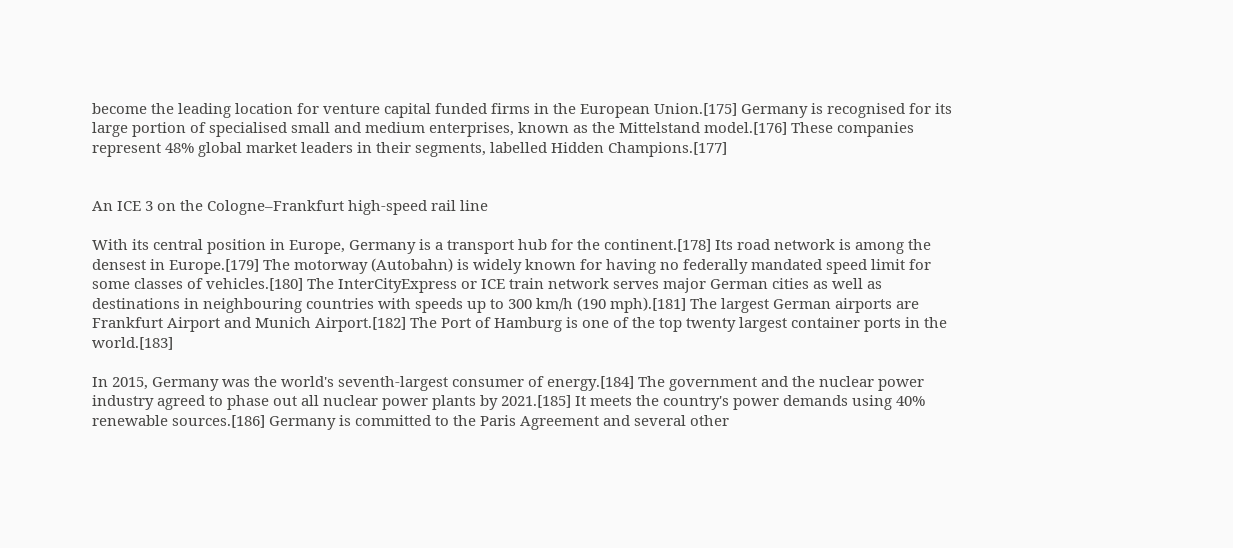become the leading location for venture capital funded firms in the European Union.[175] Germany is recognised for its large portion of specialised small and medium enterprises, known as the Mittelstand model.[176] These companies represent 48% global market leaders in their segments, labelled Hidden Champions.[177]


An ICE 3 on the Cologne–Frankfurt high-speed rail line

With its central position in Europe, Germany is a transport hub for the continent.[178] Its road network is among the densest in Europe.[179] The motorway (Autobahn) is widely known for having no federally mandated speed limit for some classes of vehicles.[180] The InterCityExpress or ICE train network serves major German cities as well as destinations in neighbouring countries with speeds up to 300 km/h (190 mph).[181] The largest German airports are Frankfurt Airport and Munich Airport.[182] The Port of Hamburg is one of the top twenty largest container ports in the world.[183]

In 2015, Germany was the world's seventh-largest consumer of energy.[184] The government and the nuclear power industry agreed to phase out all nuclear power plants by 2021.[185] It meets the country's power demands using 40% renewable sources.[186] Germany is committed to the Paris Agreement and several other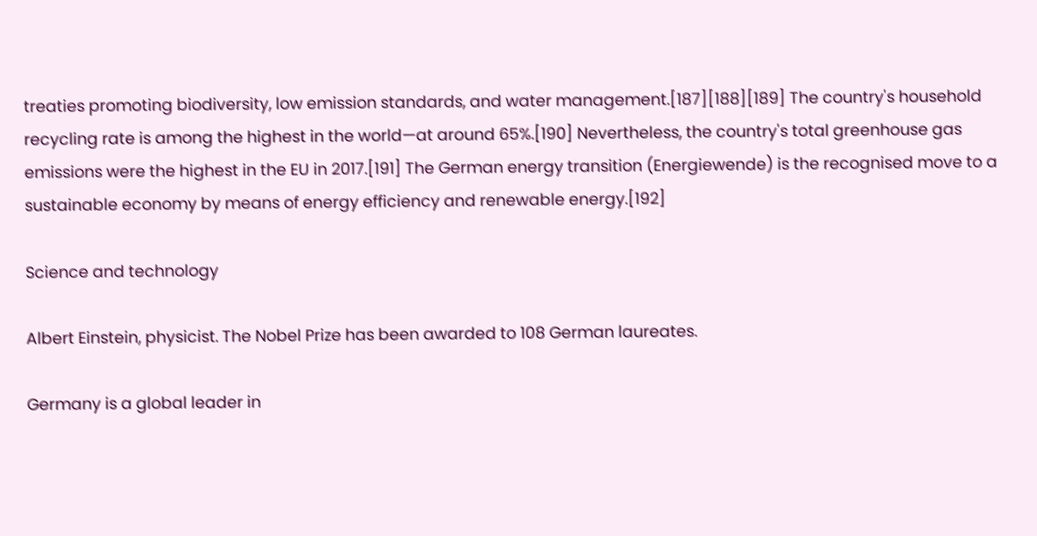treaties promoting biodiversity, low emission standards, and water management.[187][188][189] The country's household recycling rate is among the highest in the world—at around 65%.[190] Nevertheless, the country's total greenhouse gas emissions were the highest in the EU in 2017.[191] The German energy transition (Energiewende) is the recognised move to a sustainable economy by means of energy efficiency and renewable energy.[192]

Science and technology

Albert Einstein, physicist. The Nobel Prize has been awarded to 108 German laureates.

Germany is a global leader in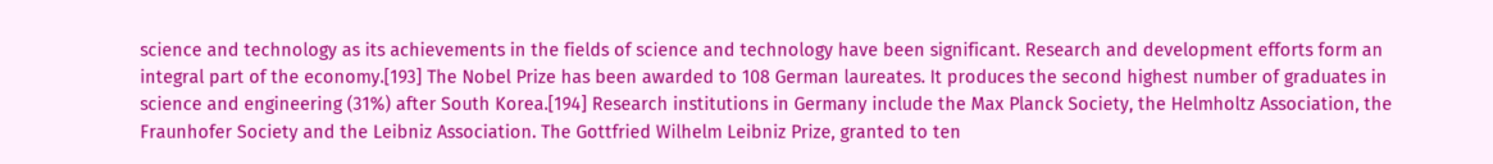science and technology as its achievements in the fields of science and technology have been significant. Research and development efforts form an integral part of the economy.[193] The Nobel Prize has been awarded to 108 German laureates. It produces the second highest number of graduates in science and engineering (31%) after South Korea.[194] Research institutions in Germany include the Max Planck Society, the Helmholtz Association, the Fraunhofer Society and the Leibniz Association. The Gottfried Wilhelm Leibniz Prize, granted to ten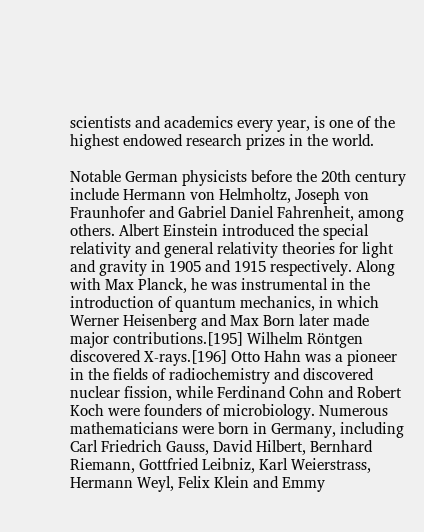scientists and academics every year, is one of the highest endowed research prizes in the world.

Notable German physicists before the 20th century include Hermann von Helmholtz, Joseph von Fraunhofer and Gabriel Daniel Fahrenheit, among others. Albert Einstein introduced the special relativity and general relativity theories for light and gravity in 1905 and 1915 respectively. Along with Max Planck, he was instrumental in the introduction of quantum mechanics, in which Werner Heisenberg and Max Born later made major contributions.[195] Wilhelm Röntgen discovered X-rays.[196] Otto Hahn was a pioneer in the fields of radiochemistry and discovered nuclear fission, while Ferdinand Cohn and Robert Koch were founders of microbiology. Numerous mathematicians were born in Germany, including Carl Friedrich Gauss, David Hilbert, Bernhard Riemann, Gottfried Leibniz, Karl Weierstrass, Hermann Weyl, Felix Klein and Emmy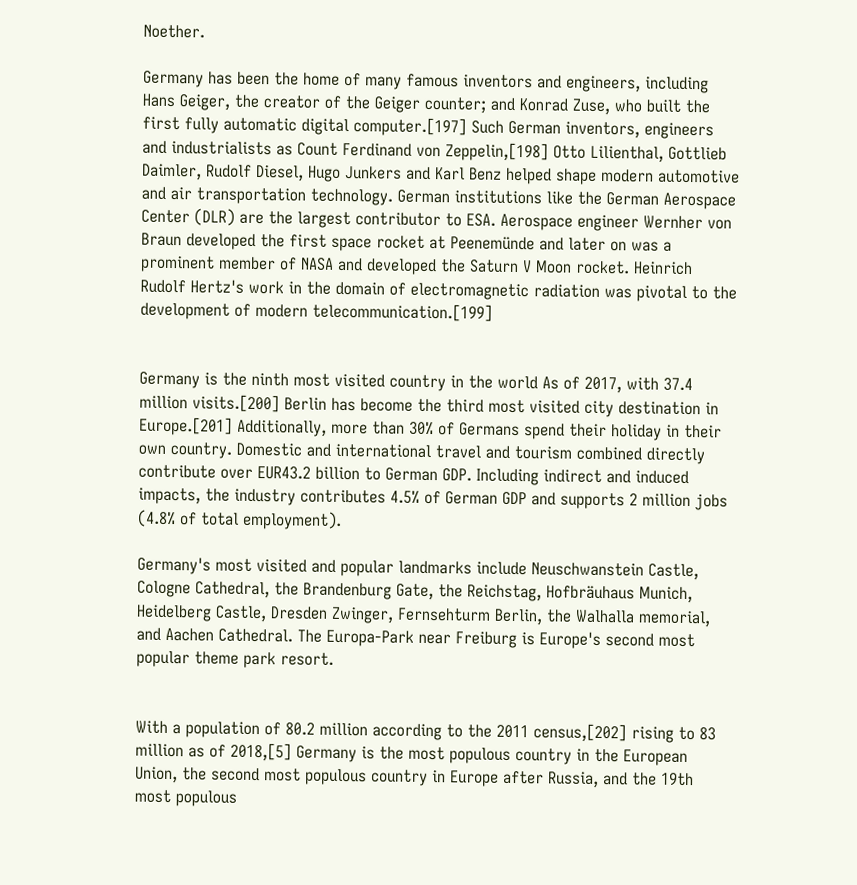Noether.

Germany has been the home of many famous inventors and engineers, including Hans Geiger, the creator of the Geiger counter; and Konrad Zuse, who built the first fully automatic digital computer.[197] Such German inventors, engineers and industrialists as Count Ferdinand von Zeppelin,[198] Otto Lilienthal, Gottlieb Daimler, Rudolf Diesel, Hugo Junkers and Karl Benz helped shape modern automotive and air transportation technology. German institutions like the German Aerospace Center (DLR) are the largest contributor to ESA. Aerospace engineer Wernher von Braun developed the first space rocket at Peenemünde and later on was a prominent member of NASA and developed the Saturn V Moon rocket. Heinrich Rudolf Hertz's work in the domain of electromagnetic radiation was pivotal to the development of modern telecommunication.[199]


Germany is the ninth most visited country in the world As of 2017, with 37.4 million visits.[200] Berlin has become the third most visited city destination in Europe.[201] Additionally, more than 30% of Germans spend their holiday in their own country. Domestic and international travel and tourism combined directly contribute over EUR43.2 billion to German GDP. Including indirect and induced impacts, the industry contributes 4.5% of German GDP and supports 2 million jobs (4.8% of total employment).

Germany's most visited and popular landmarks include Neuschwanstein Castle, Cologne Cathedral, the Brandenburg Gate, the Reichstag, Hofbräuhaus Munich, Heidelberg Castle, Dresden Zwinger, Fernsehturm Berlin, the Walhalla memorial, and Aachen Cathedral. The Europa-Park near Freiburg is Europe's second most popular theme park resort.


With a population of 80.2 million according to the 2011 census,[202] rising to 83 million as of 2018,[5] Germany is the most populous country in the European Union, the second most populous country in Europe after Russia, and the 19th most populous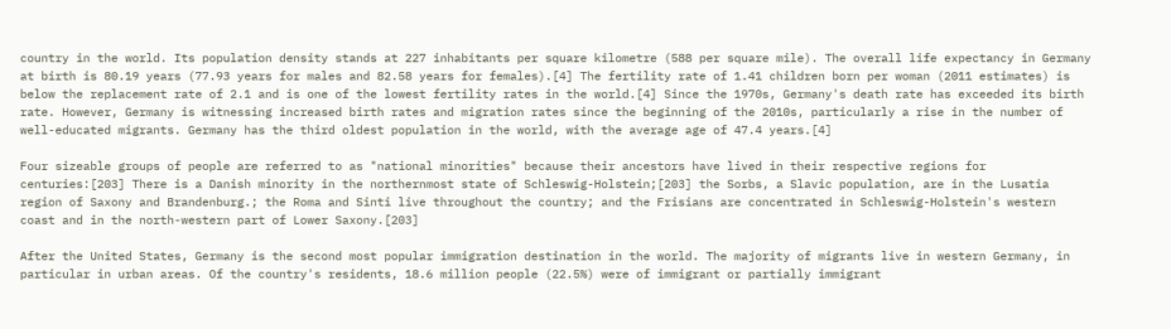country in the world. Its population density stands at 227 inhabitants per square kilometre (588 per square mile). The overall life expectancy in Germany at birth is 80.19 years (77.93 years for males and 82.58 years for females).[4] The fertility rate of 1.41 children born per woman (2011 estimates) is below the replacement rate of 2.1 and is one of the lowest fertility rates in the world.[4] Since the 1970s, Germany's death rate has exceeded its birth rate. However, Germany is witnessing increased birth rates and migration rates since the beginning of the 2010s, particularly a rise in the number of well-educated migrants. Germany has the third oldest population in the world, with the average age of 47.4 years.[4]

Four sizeable groups of people are referred to as "national minorities" because their ancestors have lived in their respective regions for centuries:[203] There is a Danish minority in the northernmost state of Schleswig-Holstein;[203] the Sorbs, a Slavic population, are in the Lusatia region of Saxony and Brandenburg.; the Roma and Sinti live throughout the country; and the Frisians are concentrated in Schleswig-Holstein's western coast and in the north-western part of Lower Saxony.[203]

After the United States, Germany is the second most popular immigration destination in the world. The majority of migrants live in western Germany, in particular in urban areas. Of the country's residents, 18.6 million people (22.5%) were of immigrant or partially immigrant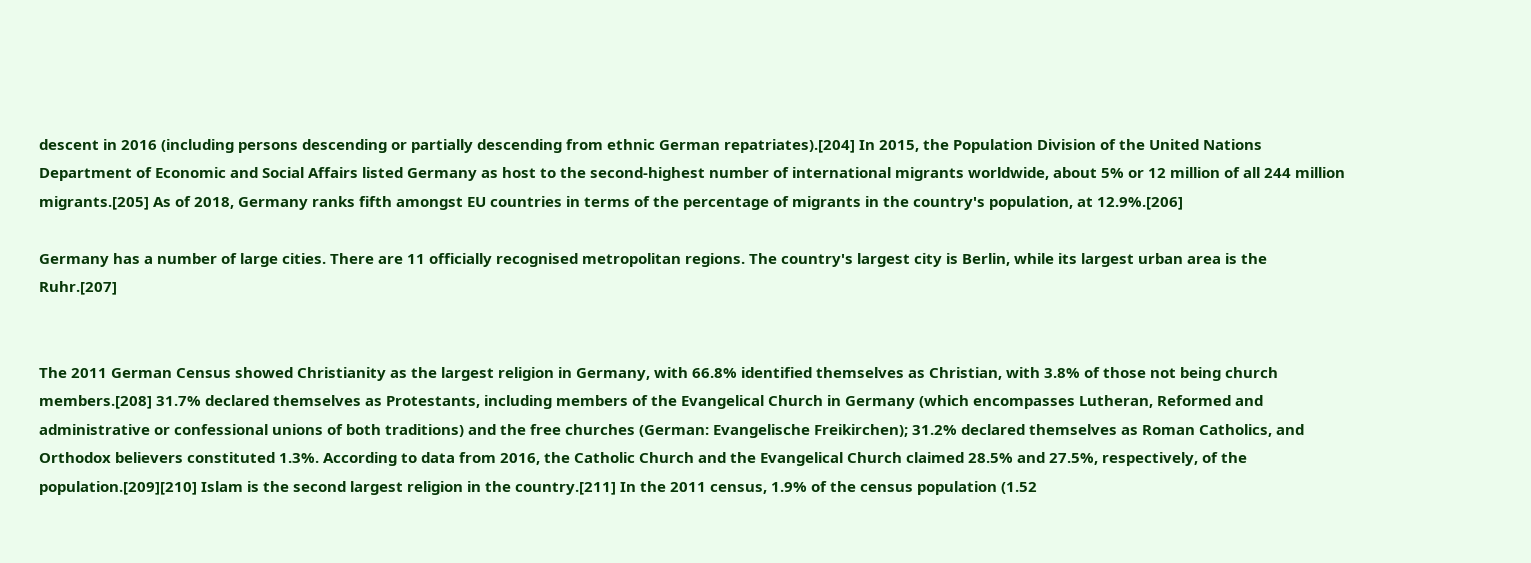descent in 2016 (including persons descending or partially descending from ethnic German repatriates).[204] In 2015, the Population Division of the United Nations Department of Economic and Social Affairs listed Germany as host to the second-highest number of international migrants worldwide, about 5% or 12 million of all 244 million migrants.[205] As of 2018, Germany ranks fifth amongst EU countries in terms of the percentage of migrants in the country's population, at 12.9%.[206]

Germany has a number of large cities. There are 11 officially recognised metropolitan regions. The country's largest city is Berlin, while its largest urban area is the Ruhr.[207]


The 2011 German Census showed Christianity as the largest religion in Germany, with 66.8% identified themselves as Christian, with 3.8% of those not being church members.[208] 31.7% declared themselves as Protestants, including members of the Evangelical Church in Germany (which encompasses Lutheran, Reformed and administrative or confessional unions of both traditions) and the free churches (German: Evangelische Freikirchen); 31.2% declared themselves as Roman Catholics, and Orthodox believers constituted 1.3%. According to data from 2016, the Catholic Church and the Evangelical Church claimed 28.5% and 27.5%, respectively, of the population.[209][210] Islam is the second largest religion in the country.[211] In the 2011 census, 1.9% of the census population (1.52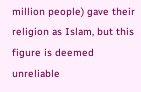million people) gave their religion as Islam, but this figure is deemed unreliable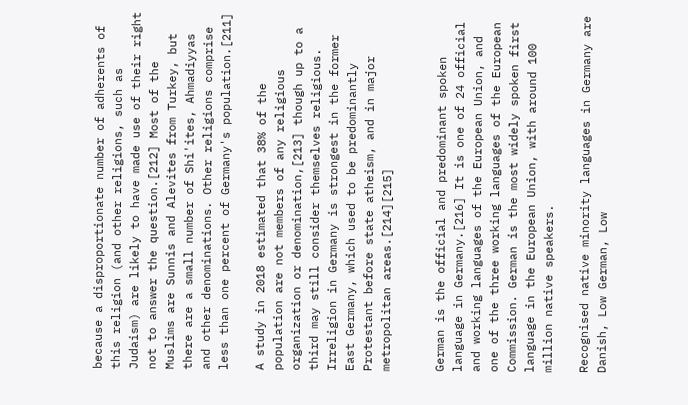because a disproportionate number of adherents of this religion (and other religions, such as Judaism) are likely to have made use of their right not to answer the question.[212] Most of the Muslims are Sunnis and Alevites from Turkey, but there are a small number of Shi'ites, Ahmadiyyas and other denominations. Other religions comprise less than one percent of Germany's population.[211]

A study in 2018 estimated that 38% of the population are not members of any religious organization or denomination,[213] though up to a third may still consider themselves religious. Irreligion in Germany is strongest in the former East Germany, which used to be predominantly Protestant before state atheism, and in major metropolitan areas.[214][215]


German is the official and predominant spoken language in Germany.[216] It is one of 24 official and working languages of the European Union, and one of the three working languages of the European Commission. German is the most widely spoken first language in the European Union, with around 100 million native speakers.

Recognised native minority languages in Germany are Danish, Low German, Low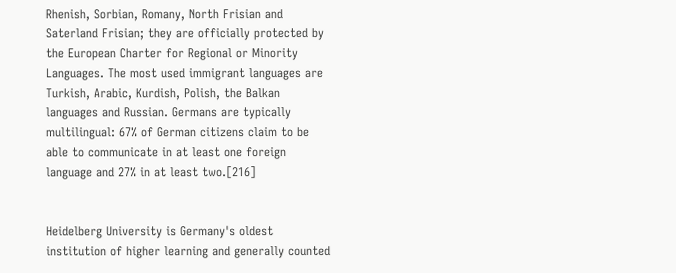Rhenish, Sorbian, Romany, North Frisian and Saterland Frisian; they are officially protected by the European Charter for Regional or Minority Languages. The most used immigrant languages are Turkish, Arabic, Kurdish, Polish, the Balkan languages and Russian. Germans are typically multilingual: 67% of German citizens claim to be able to communicate in at least one foreign language and 27% in at least two.[216]


Heidelberg University is Germany's oldest institution of higher learning and generally counted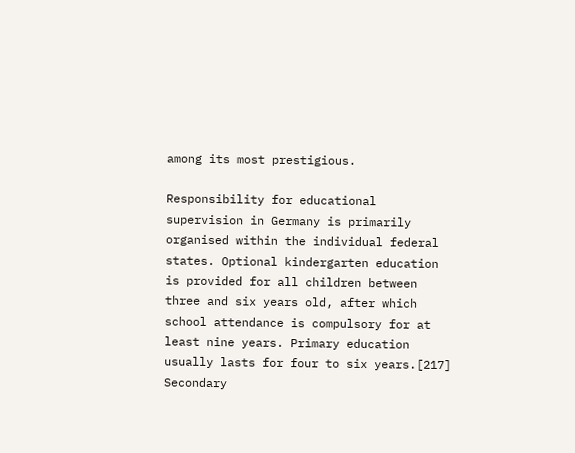among its most prestigious.

Responsibility for educational supervision in Germany is primarily organised within the individual federal states. Optional kindergarten education is provided for all children between three and six years old, after which school attendance is compulsory for at least nine years. Primary education usually lasts for four to six years.[217] Secondary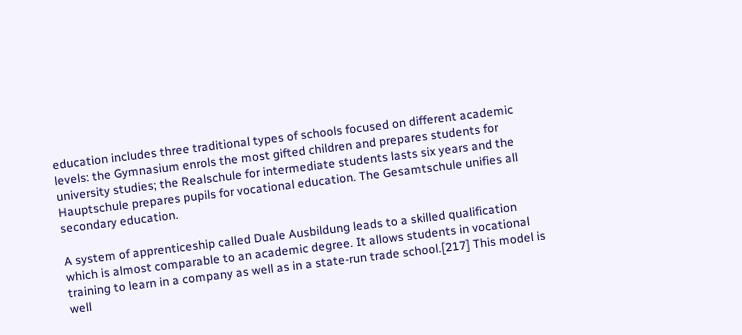education includes three traditional types of schools focused on different academic levels: the Gymnasium enrols the most gifted children and prepares students for university studies; the Realschule for intermediate students lasts six years and the Hauptschule prepares pupils for vocational education. The Gesamtschule unifies all secondary education.

A system of apprenticeship called Duale Ausbildung leads to a skilled qualification which is almost comparable to an academic degree. It allows students in vocational training to learn in a company as well as in a state-run trade school.[217] This model is well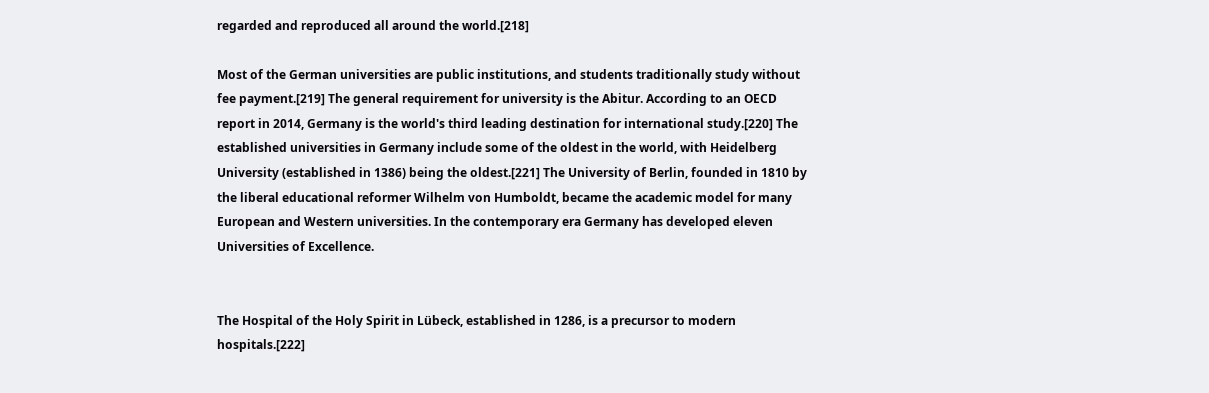regarded and reproduced all around the world.[218]

Most of the German universities are public institutions, and students traditionally study without fee payment.[219] The general requirement for university is the Abitur. According to an OECD report in 2014, Germany is the world's third leading destination for international study.[220] The established universities in Germany include some of the oldest in the world, with Heidelberg University (established in 1386) being the oldest.[221] The University of Berlin, founded in 1810 by the liberal educational reformer Wilhelm von Humboldt, became the academic model for many European and Western universities. In the contemporary era Germany has developed eleven Universities of Excellence.


The Hospital of the Holy Spirit in Lübeck, established in 1286, is a precursor to modern hospitals.[222]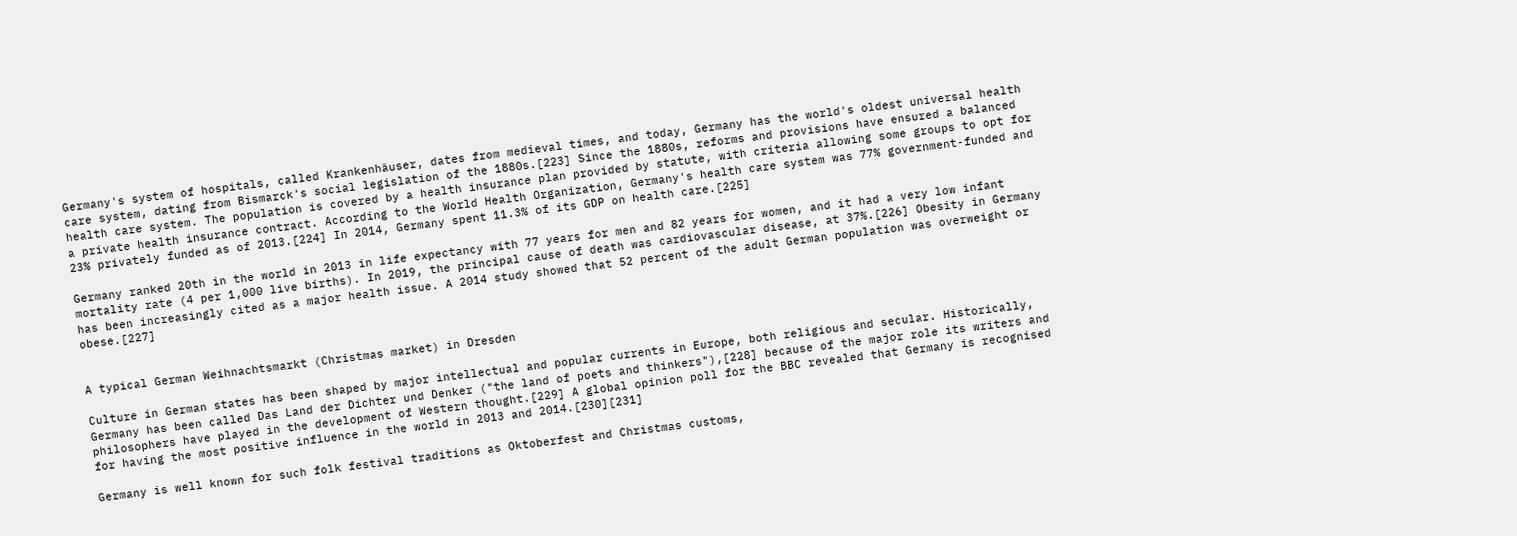Germany's system of hospitals, called Krankenhäuser, dates from medieval times, and today, Germany has the world's oldest universal health care system, dating from Bismarck's social legislation of the 1880s.[223] Since the 1880s, reforms and provisions have ensured a balanced health care system. The population is covered by a health insurance plan provided by statute, with criteria allowing some groups to opt for a private health insurance contract. According to the World Health Organization, Germany's health care system was 77% government-funded and 23% privately funded as of 2013.[224] In 2014, Germany spent 11.3% of its GDP on health care.[225]

Germany ranked 20th in the world in 2013 in life expectancy with 77 years for men and 82 years for women, and it had a very low infant mortality rate (4 per 1,000 live births). In 2019, the principal cause of death was cardiovascular disease, at 37%.[226] Obesity in Germany has been increasingly cited as a major health issue. A 2014 study showed that 52 percent of the adult German population was overweight or obese.[227]


A typical German Weihnachtsmarkt (Christmas market) in Dresden

Culture in German states has been shaped by major intellectual and popular currents in Europe, both religious and secular. Historically, Germany has been called Das Land der Dichter und Denker ("the land of poets and thinkers"),[228] because of the major role its writers and philosophers have played in the development of Western thought.[229] A global opinion poll for the BBC revealed that Germany is recognised for having the most positive influence in the world in 2013 and 2014.[230][231]

Germany is well known for such folk festival traditions as Oktoberfest and Christmas customs,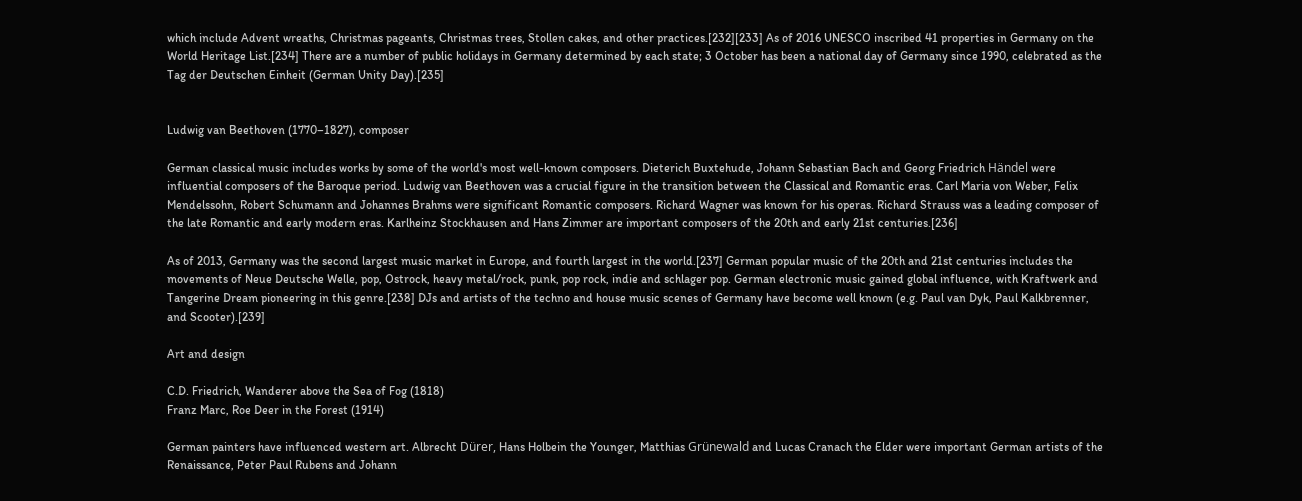which include Advent wreaths, Christmas pageants, Christmas trees, Stollen cakes, and other practices.[232][233] As of 2016 UNESCO inscribed 41 properties in Germany on the World Heritage List.[234] There are a number of public holidays in Germany determined by each state; 3 October has been a national day of Germany since 1990, celebrated as the Tag der Deutschen Einheit (German Unity Day).[235]


Ludwig van Beethoven (1770–1827), composer

German classical music includes works by some of the world's most well-known composers. Dieterich Buxtehude, Johann Sebastian Bach and Georg Friedrich Händel were influential composers of the Baroque period. Ludwig van Beethoven was a crucial figure in the transition between the Classical and Romantic eras. Carl Maria von Weber, Felix Mendelssohn, Robert Schumann and Johannes Brahms were significant Romantic composers. Richard Wagner was known for his operas. Richard Strauss was a leading composer of the late Romantic and early modern eras. Karlheinz Stockhausen and Hans Zimmer are important composers of the 20th and early 21st centuries.[236]

As of 2013, Germany was the second largest music market in Europe, and fourth largest in the world.[237] German popular music of the 20th and 21st centuries includes the movements of Neue Deutsche Welle, pop, Ostrock, heavy metal/rock, punk, pop rock, indie and schlager pop. German electronic music gained global influence, with Kraftwerk and Tangerine Dream pioneering in this genre.[238] DJs and artists of the techno and house music scenes of Germany have become well known (e.g. Paul van Dyk, Paul Kalkbrenner, and Scooter).[239]

Art and design

C.D. Friedrich, Wanderer above the Sea of Fog (1818)
Franz Marc, Roe Deer in the Forest (1914)

German painters have influenced western art. Albrecht Dürer, Hans Holbein the Younger, Matthias Grünewald and Lucas Cranach the Elder were important German artists of the Renaissance, Peter Paul Rubens and Johann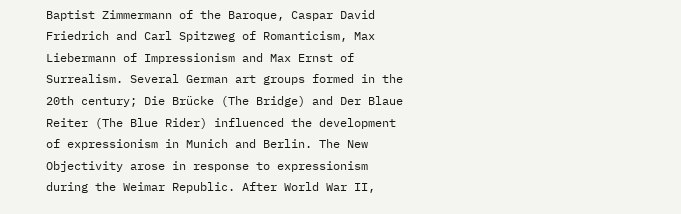Baptist Zimmermann of the Baroque, Caspar David Friedrich and Carl Spitzweg of Romanticism, Max Liebermann of Impressionism and Max Ernst of Surrealism. Several German art groups formed in the 20th century; Die Brücke (The Bridge) and Der Blaue Reiter (The Blue Rider) influenced the development of expressionism in Munich and Berlin. The New Objectivity arose in response to expressionism during the Weimar Republic. After World War II,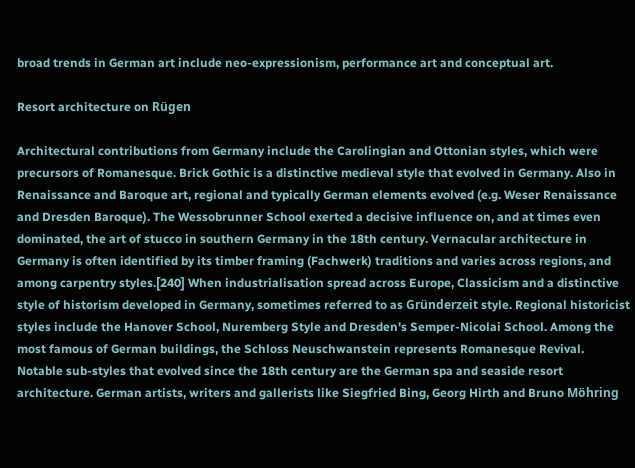broad trends in German art include neo-expressionism, performance art and conceptual art.

Resort architecture on Rügen

Architectural contributions from Germany include the Carolingian and Ottonian styles, which were precursors of Romanesque. Brick Gothic is a distinctive medieval style that evolved in Germany. Also in Renaissance and Baroque art, regional and typically German elements evolved (e.g. Weser Renaissance and Dresden Baroque). The Wessobrunner School exerted a decisive influence on, and at times even dominated, the art of stucco in southern Germany in the 18th century. Vernacular architecture in Germany is often identified by its timber framing (Fachwerk) traditions and varies across regions, and among carpentry styles.[240] When industrialisation spread across Europe, Classicism and a distinctive style of historism developed in Germany, sometimes referred to as Gründerzeit style. Regional historicist styles include the Hanover School, Nuremberg Style and Dresden's Semper-Nicolai School. Among the most famous of German buildings, the Schloss Neuschwanstein represents Romanesque Revival. Notable sub-styles that evolved since the 18th century are the German spa and seaside resort architecture. German artists, writers and gallerists like Siegfried Bing, Georg Hirth and Bruno Möhring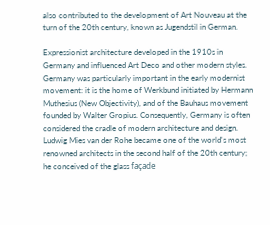also contributed to the development of Art Nouveau at the turn of the 20th century, known as Jugendstil in German.

Expressionist architecture developed in the 1910s in Germany and influenced Art Deco and other modern styles. Germany was particularly important in the early modernist movement: it is the home of Werkbund initiated by Hermann Muthesius (New Objectivity), and of the Bauhaus movement founded by Walter Gropius. Consequently, Germany is often considered the cradle of modern architecture and design. Ludwig Mies van der Rohe became one of the world's most renowned architects in the second half of the 20th century; he conceived of the glass façade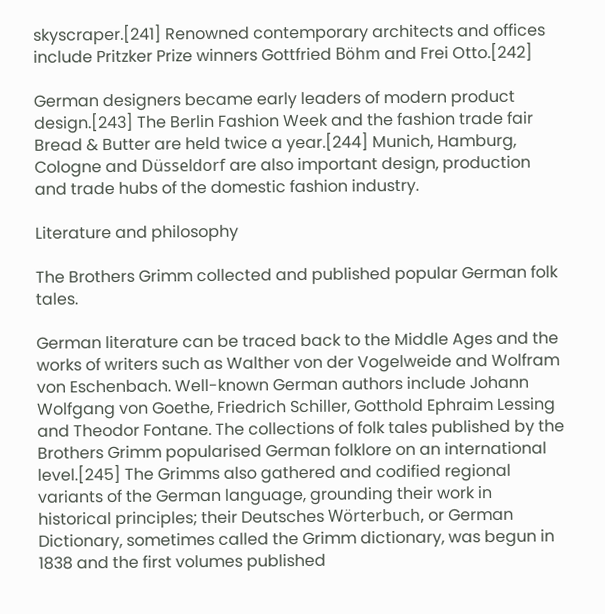skyscraper.[241] Renowned contemporary architects and offices include Pritzker Prize winners Gottfried Böhm and Frei Otto.[242]

German designers became early leaders of modern product design.[243] The Berlin Fashion Week and the fashion trade fair Bread & Butter are held twice a year.[244] Munich, Hamburg, Cologne and Düsseldorf are also important design, production and trade hubs of the domestic fashion industry.

Literature and philosophy

The Brothers Grimm collected and published popular German folk tales.

German literature can be traced back to the Middle Ages and the works of writers such as Walther von der Vogelweide and Wolfram von Eschenbach. Well-known German authors include Johann Wolfgang von Goethe, Friedrich Schiller, Gotthold Ephraim Lessing and Theodor Fontane. The collections of folk tales published by the Brothers Grimm popularised German folklore on an international level.[245] The Grimms also gathered and codified regional variants of the German language, grounding their work in historical principles; their Deutsches Wörterbuch, or German Dictionary, sometimes called the Grimm dictionary, was begun in 1838 and the first volumes published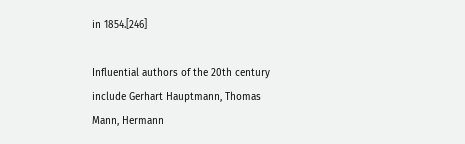in 1854.[246]

Influential authors of the 20th century include Gerhart Hauptmann, Thomas Mann, Hermann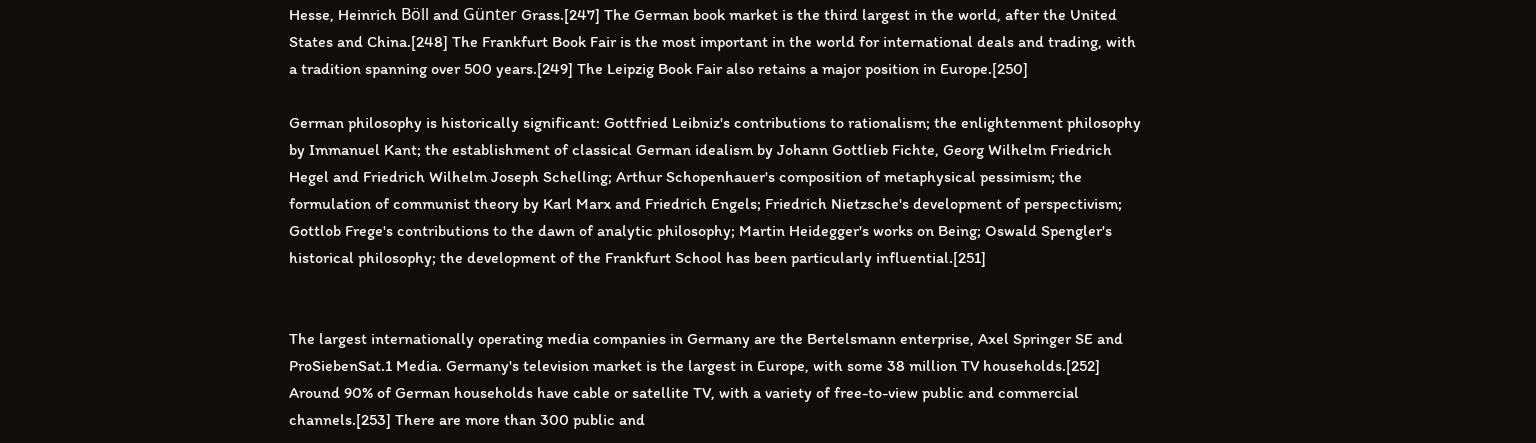Hesse, Heinrich Böll and Günter Grass.[247] The German book market is the third largest in the world, after the United States and China.[248] The Frankfurt Book Fair is the most important in the world for international deals and trading, with a tradition spanning over 500 years.[249] The Leipzig Book Fair also retains a major position in Europe.[250]

German philosophy is historically significant: Gottfried Leibniz's contributions to rationalism; the enlightenment philosophy by Immanuel Kant; the establishment of classical German idealism by Johann Gottlieb Fichte, Georg Wilhelm Friedrich Hegel and Friedrich Wilhelm Joseph Schelling; Arthur Schopenhauer's composition of metaphysical pessimism; the formulation of communist theory by Karl Marx and Friedrich Engels; Friedrich Nietzsche's development of perspectivism; Gottlob Frege's contributions to the dawn of analytic philosophy; Martin Heidegger's works on Being; Oswald Spengler's historical philosophy; the development of the Frankfurt School has been particularly influential.[251]


The largest internationally operating media companies in Germany are the Bertelsmann enterprise, Axel Springer SE and ProSiebenSat.1 Media. Germany's television market is the largest in Europe, with some 38 million TV households.[252] Around 90% of German households have cable or satellite TV, with a variety of free-to-view public and commercial channels.[253] There are more than 300 public and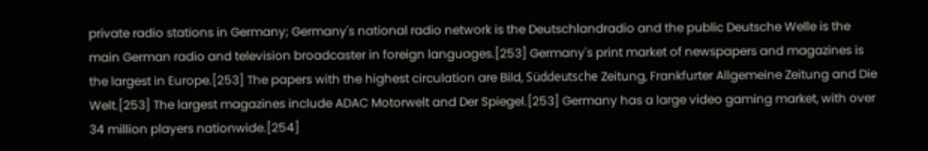private radio stations in Germany; Germany's national radio network is the Deutschlandradio and the public Deutsche Welle is the main German radio and television broadcaster in foreign languages.[253] Germany's print market of newspapers and magazines is the largest in Europe.[253] The papers with the highest circulation are Bild, Süddeutsche Zeitung, Frankfurter Allgemeine Zeitung and Die Welt.[253] The largest magazines include ADAC Motorwelt and Der Spiegel.[253] Germany has a large video gaming market, with over 34 million players nationwide.[254]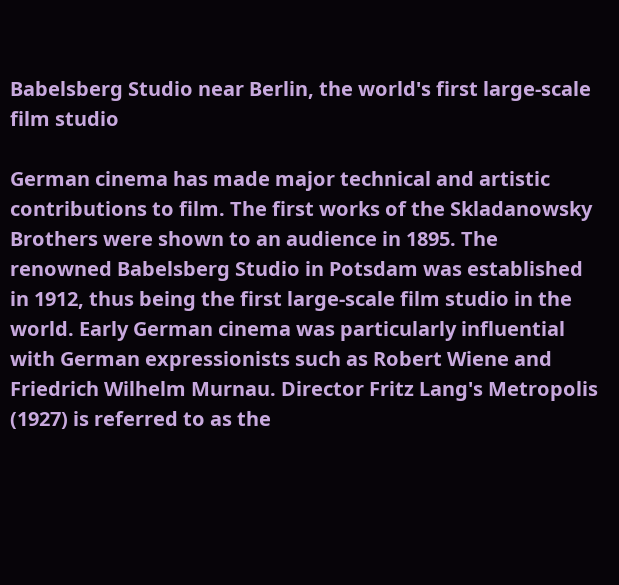Babelsberg Studio near Berlin, the world's first large-scale film studio

German cinema has made major technical and artistic contributions to film. The first works of the Skladanowsky Brothers were shown to an audience in 1895. The renowned Babelsberg Studio in Potsdam was established in 1912, thus being the first large-scale film studio in the world. Early German cinema was particularly influential with German expressionists such as Robert Wiene and Friedrich Wilhelm Murnau. Director Fritz Lang's Metropolis (1927) is referred to as the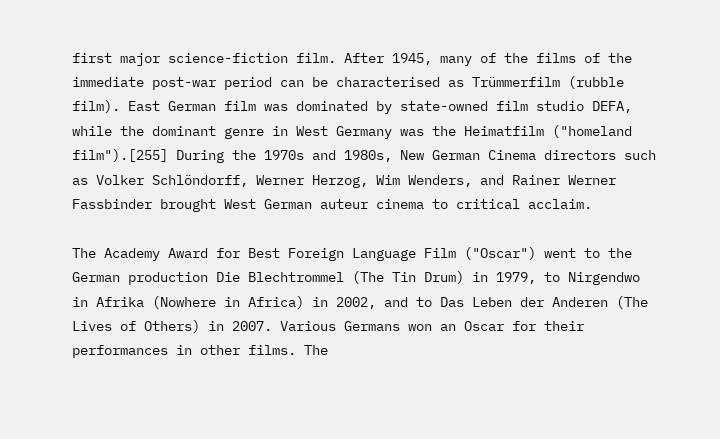first major science-fiction film. After 1945, many of the films of the immediate post-war period can be characterised as Trümmerfilm (rubble film). East German film was dominated by state-owned film studio DEFA, while the dominant genre in West Germany was the Heimatfilm ("homeland film").[255] During the 1970s and 1980s, New German Cinema directors such as Volker Schlöndorff, Werner Herzog, Wim Wenders, and Rainer Werner Fassbinder brought West German auteur cinema to critical acclaim.

The Academy Award for Best Foreign Language Film ("Oscar") went to the German production Die Blechtrommel (The Tin Drum) in 1979, to Nirgendwo in Afrika (Nowhere in Africa) in 2002, and to Das Leben der Anderen (The Lives of Others) in 2007. Various Germans won an Oscar for their performances in other films. The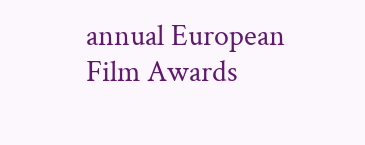annual European Film Awards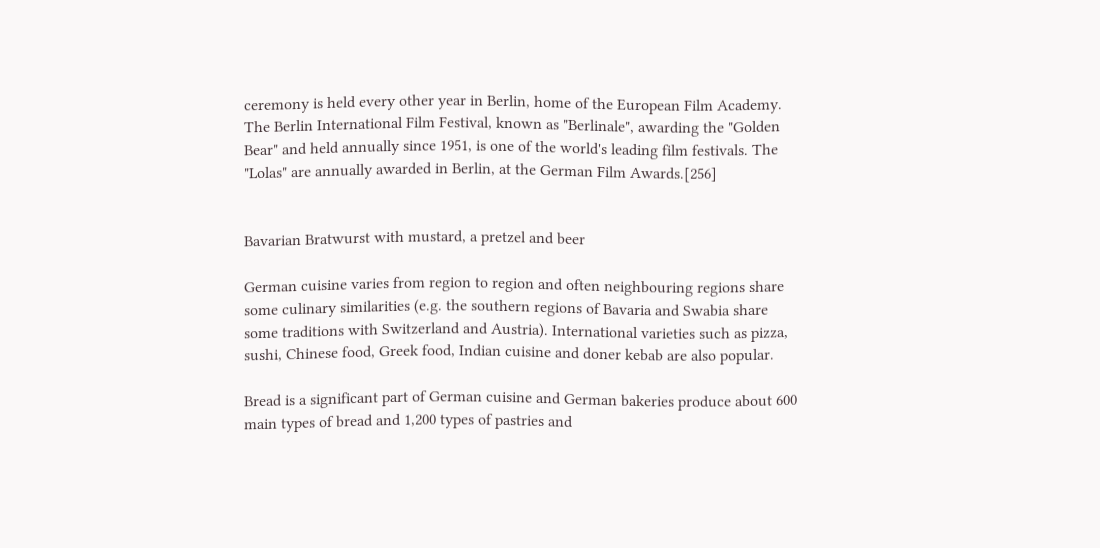ceremony is held every other year in Berlin, home of the European Film Academy. The Berlin International Film Festival, known as "Berlinale", awarding the "Golden Bear" and held annually since 1951, is one of the world's leading film festivals. The "Lolas" are annually awarded in Berlin, at the German Film Awards.[256]


Bavarian Bratwurst with mustard, a pretzel and beer

German cuisine varies from region to region and often neighbouring regions share some culinary similarities (e.g. the southern regions of Bavaria and Swabia share some traditions with Switzerland and Austria). International varieties such as pizza, sushi, Chinese food, Greek food, Indian cuisine and doner kebab are also popular.

Bread is a significant part of German cuisine and German bakeries produce about 600 main types of bread and 1,200 types of pastries and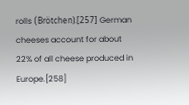rolls (Brötchen).[257] German cheeses account for about 22% of all cheese produced in Europe.[258]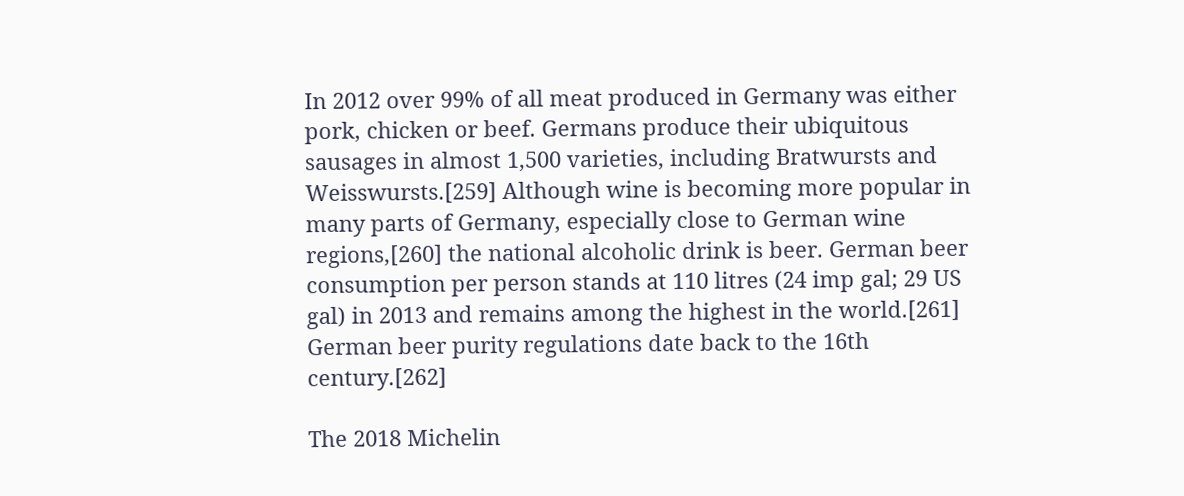In 2012 over 99% of all meat produced in Germany was either pork, chicken or beef. Germans produce their ubiquitous sausages in almost 1,500 varieties, including Bratwursts and Weisswursts.[259] Although wine is becoming more popular in many parts of Germany, especially close to German wine regions,[260] the national alcoholic drink is beer. German beer consumption per person stands at 110 litres (24 imp gal; 29 US gal) in 2013 and remains among the highest in the world.[261] German beer purity regulations date back to the 16th century.[262]

The 2018 Michelin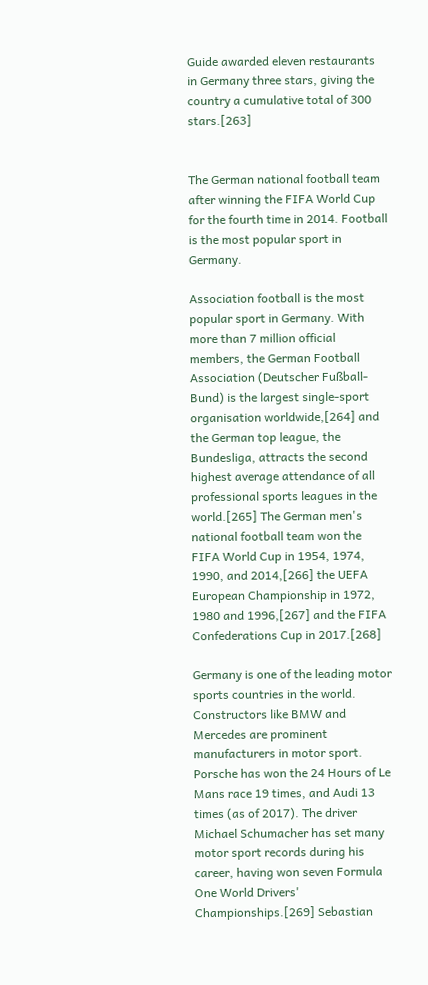Guide awarded eleven restaurants in Germany three stars, giving the country a cumulative total of 300 stars.[263]


The German national football team after winning the FIFA World Cup for the fourth time in 2014. Football is the most popular sport in Germany.

Association football is the most popular sport in Germany. With more than 7 million official members, the German Football Association (Deutscher Fußball-Bund) is the largest single-sport organisation worldwide,[264] and the German top league, the Bundesliga, attracts the second highest average attendance of all professional sports leagues in the world.[265] The German men's national football team won the FIFA World Cup in 1954, 1974, 1990, and 2014,[266] the UEFA European Championship in 1972, 1980 and 1996,[267] and the FIFA Confederations Cup in 2017.[268]

Germany is one of the leading motor sports countries in the world. Constructors like BMW and Mercedes are prominent manufacturers in motor sport. Porsche has won the 24 Hours of Le Mans race 19 times, and Audi 13 times (as of 2017). The driver Michael Schumacher has set many motor sport records during his career, having won seven Formula One World Drivers' Championships.[269] Sebastian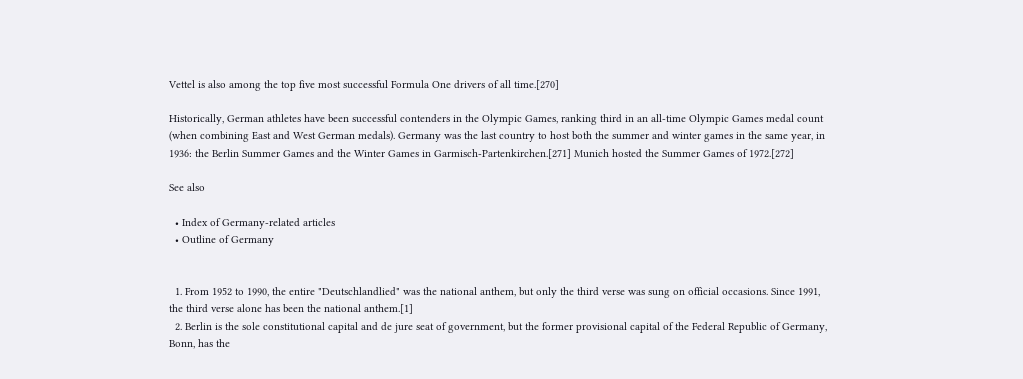Vettel is also among the top five most successful Formula One drivers of all time.[270]

Historically, German athletes have been successful contenders in the Olympic Games, ranking third in an all-time Olympic Games medal count (when combining East and West German medals). Germany was the last country to host both the summer and winter games in the same year, in 1936: the Berlin Summer Games and the Winter Games in Garmisch-Partenkirchen.[271] Munich hosted the Summer Games of 1972.[272]

See also

  • Index of Germany-related articles
  • Outline of Germany


  1. From 1952 to 1990, the entire "Deutschlandlied" was the national anthem, but only the third verse was sung on official occasions. Since 1991, the third verse alone has been the national anthem.[1]
  2. Berlin is the sole constitutional capital and de jure seat of government, but the former provisional capital of the Federal Republic of Germany, Bonn, has the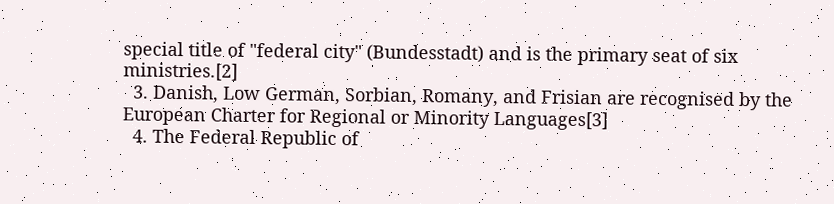special title of "federal city" (Bundesstadt) and is the primary seat of six ministries.[2]
  3. Danish, Low German, Sorbian, Romany, and Frisian are recognised by the European Charter for Regional or Minority Languages[3]
  4. The Federal Republic of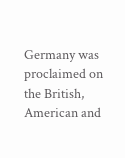Germany was proclaimed on the British, American and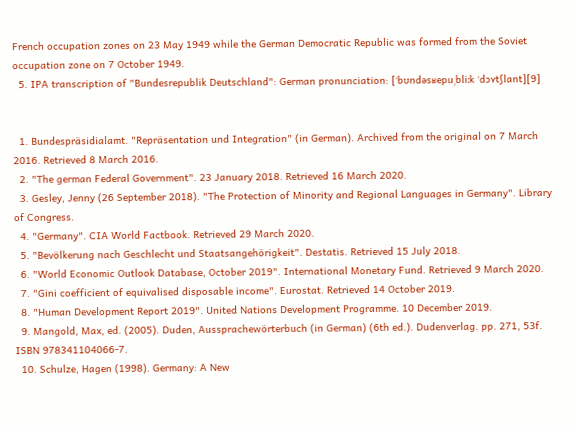French occupation zones on 23 May 1949 while the German Democratic Republic was formed from the Soviet occupation zone on 7 October 1949.
  5. IPA transcription of "Bundesrepublik Deutschland": German pronunciation: [ˈbʊndəsʁepuˌbliːk ˈdɔʏtʃlant][9]


  1. Bundespräsidialamt. "Repräsentation und Integration" (in German). Archived from the original on 7 March 2016. Retrieved 8 March 2016.
  2. "The german Federal Government". 23 January 2018. Retrieved 16 March 2020.
  3. Gesley, Jenny (26 September 2018). "The Protection of Minority and Regional Languages in Germany". Library of Congress.
  4. "Germany". CIA World Factbook. Retrieved 29 March 2020.
  5. "Bevölkerung nach Geschlecht und Staatsangehörigkeit". Destatis. Retrieved 15 July 2018.
  6. "World Economic Outlook Database, October 2019". International Monetary Fund. Retrieved 9 March 2020.
  7. "Gini coefficient of equivalised disposable income". Eurostat. Retrieved 14 October 2019.
  8. "Human Development Report 2019". United Nations Development Programme. 10 December 2019.
  9. Mangold, Max, ed. (2005). Duden, Aussprachewörterbuch (in German) (6th ed.). Dudenverlag. pp. 271, 53f. ISBN 978341104066-7.
  10. Schulze, Hagen (1998). Germany: A New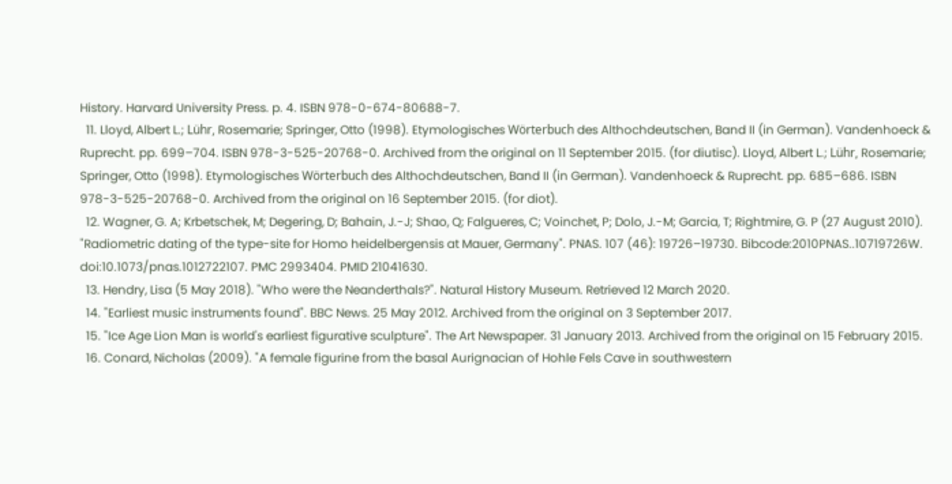History. Harvard University Press. p. 4. ISBN 978-0-674-80688-7.
  11. Lloyd, Albert L.; Lühr, Rosemarie; Springer, Otto (1998). Etymologisches Wörterbuch des Althochdeutschen, Band II (in German). Vandenhoeck & Ruprecht. pp. 699–704. ISBN 978-3-525-20768-0. Archived from the original on 11 September 2015. (for diutisc). Lloyd, Albert L.; Lühr, Rosemarie; Springer, Otto (1998). Etymologisches Wörterbuch des Althochdeutschen, Band II (in German). Vandenhoeck & Ruprecht. pp. 685–686. ISBN 978-3-525-20768-0. Archived from the original on 16 September 2015. (for diot).
  12. Wagner, G. A; Krbetschek, M; Degering, D; Bahain, J.-J; Shao, Q; Falgueres, C; Voinchet, P; Dolo, J.-M; Garcia, T; Rightmire, G. P (27 August 2010). "Radiometric dating of the type-site for Homo heidelbergensis at Mauer, Germany". PNAS. 107 (46): 19726–19730. Bibcode:2010PNAS..10719726W. doi:10.1073/pnas.1012722107. PMC 2993404. PMID 21041630.
  13. Hendry, Lisa (5 May 2018). "Who were the Neanderthals?". Natural History Museum. Retrieved 12 March 2020.
  14. "Earliest music instruments found". BBC News. 25 May 2012. Archived from the original on 3 September 2017.
  15. "Ice Age Lion Man is world's earliest figurative sculpture". The Art Newspaper. 31 January 2013. Archived from the original on 15 February 2015.
  16. Conard, Nicholas (2009). "A female figurine from the basal Aurignacian of Hohle Fels Cave in southwestern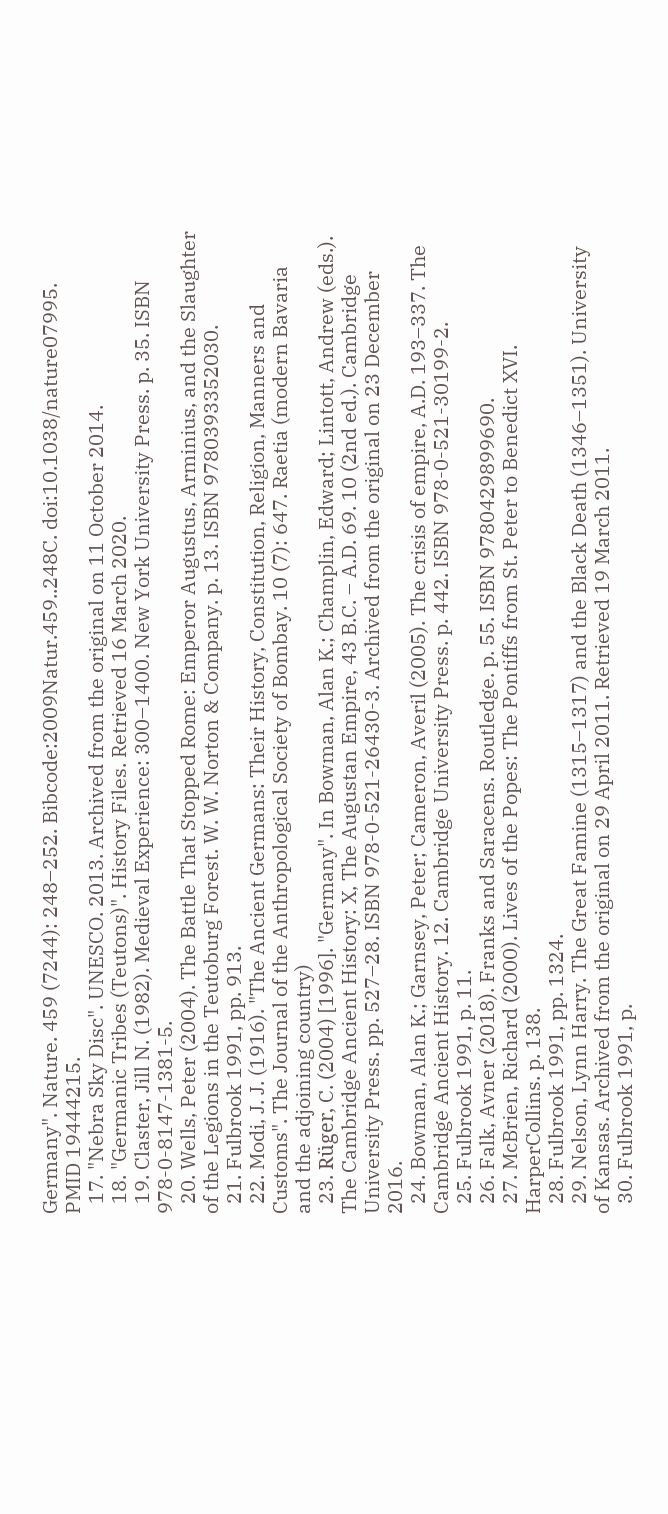Germany". Nature. 459 (7244): 248–252. Bibcode:2009Natur.459..248C. doi:10.1038/nature07995. PMID 19444215.
  17. "Nebra Sky Disc". UNESCO. 2013. Archived from the original on 11 October 2014.
  18. "Germanic Tribes (Teutons)". History Files. Retrieved 16 March 2020.
  19. Claster, Jill N. (1982). Medieval Experience: 300–1400. New York University Press. p. 35. ISBN 978-0-8147-1381-5.
  20. Wells, Peter (2004). The Battle That Stopped Rome: Emperor Augustus, Arminius, and the Slaughter of the Legions in the Teutoburg Forest. W. W. Norton & Company. p. 13. ISBN 9780393352030.
  21. Fulbrook 1991, pp. 913.
  22. Modi, J. J. (1916). "The Ancient Germans: Their History, Constitution, Religion, Manners and Customs". The Journal of the Anthropological Society of Bombay. 10 (7): 647. Raetia (modern Bavaria and the adjoining country)
  23. Rüger, C. (2004) [1996]. "Germany". In Bowman, Alan K.; Champlin, Edward; Lintott, Andrew (eds.). The Cambridge Ancient History: X, The Augustan Empire, 43 B.C. – A.D. 69. 10 (2nd ed.). Cambridge University Press. pp. 527–28. ISBN 978-0-521-26430-3. Archived from the original on 23 December 2016.
  24. Bowman, Alan K.; Garnsey, Peter; Cameron, Averil (2005). The crisis of empire, A.D. 193–337. The Cambridge Ancient History. 12. Cambridge University Press. p. 442. ISBN 978-0-521-30199-2.
  25. Fulbrook 1991, p. 11.
  26. Falk, Avner (2018). Franks and Saracens. Routledge. p. 55. ISBN 9780429899690.
  27. McBrien, Richard (2000). Lives of the Popes: The Pontiffs from St. Peter to Benedict XVI. HarperCollins. p. 138.
  28. Fulbrook 1991, pp. 1324.
  29. Nelson, Lynn Harry. The Great Famine (1315–1317) and the Black Death (1346–1351). University of Kansas. Archived from the original on 29 April 2011. Retrieved 19 March 2011.
  30. Fulbrook 1991, p.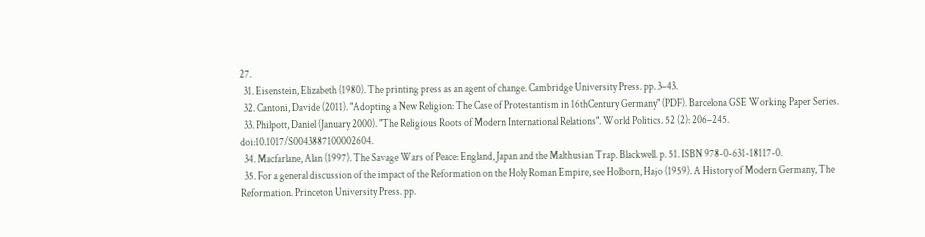27.
  31. Eisenstein, Elizabeth (1980). The printing press as an agent of change. Cambridge University Press. pp. 3–43.
  32. Cantoni, Davide (2011). "Adopting a New Religion: The Case of Protestantism in 16thCentury Germany" (PDF). Barcelona GSE Working Paper Series.
  33. Philpott, Daniel (January 2000). "The Religious Roots of Modern International Relations". World Politics. 52 (2): 206–245. doi:10.1017/S0043887100002604.
  34. Macfarlane, Alan (1997). The Savage Wars of Peace: England, Japan and the Malthusian Trap. Blackwell. p. 51. ISBN 978-0-631-18117-0.
  35. For a general discussion of the impact of the Reformation on the Holy Roman Empire, see Holborn, Hajo (1959). A History of Modern Germany, The Reformation. Princeton University Press. pp.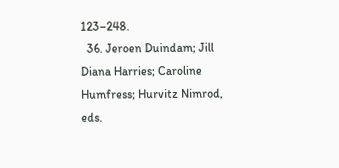123–248.
  36. Jeroen Duindam; Jill Diana Harries; Caroline Humfress; Hurvitz Nimrod, eds.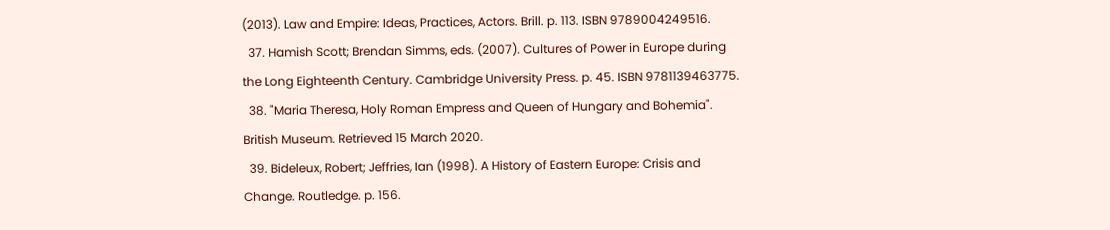(2013). Law and Empire: Ideas, Practices, Actors. Brill. p. 113. ISBN 9789004249516.
  37. Hamish Scott; Brendan Simms, eds. (2007). Cultures of Power in Europe during the Long Eighteenth Century. Cambridge University Press. p. 45. ISBN 9781139463775.
  38. "Maria Theresa, Holy Roman Empress and Queen of Hungary and Bohemia". British Museum. Retrieved 15 March 2020.
  39. Bideleux, Robert; Jeffries, Ian (1998). A History of Eastern Europe: Crisis and Change. Routledge. p. 156.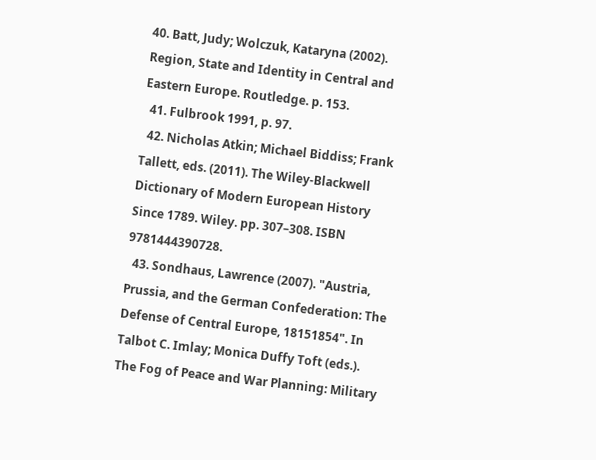40. Batt, Judy; Wolczuk, Kataryna (2002). Region, State and Identity in Central and Eastern Europe. Routledge. p. 153.
  41. Fulbrook 1991, p. 97.
  42. Nicholas Atkin; Michael Biddiss; Frank Tallett, eds. (2011). The Wiley-Blackwell Dictionary of Modern European History Since 1789. Wiley. pp. 307–308. ISBN 9781444390728.
  43. Sondhaus, Lawrence (2007). "Austria, Prussia, and the German Confederation: The Defense of Central Europe, 18151854". In Talbot C. Imlay; Monica Duffy Toft (eds.). The Fog of Peace and War Planning: Military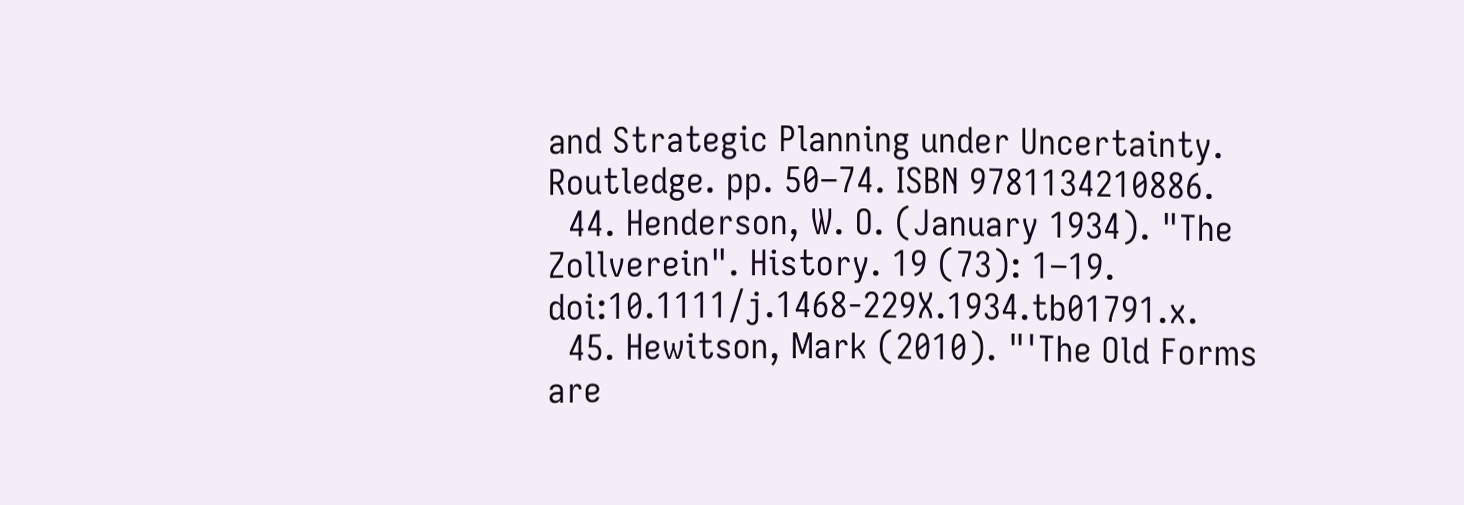and Strategic Planning under Uncertainty. Routledge. pp. 50–74. ISBN 9781134210886.
  44. Henderson, W. O. (January 1934). "The Zollverein". History. 19 (73): 1–19. doi:10.1111/j.1468-229X.1934.tb01791.x.
  45. Hewitson, Mark (2010). "'The Old Forms are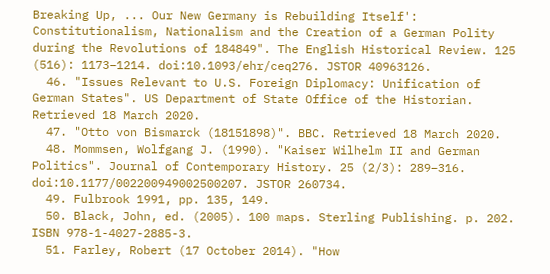Breaking Up, ... Our New Germany is Rebuilding Itself': Constitutionalism, Nationalism and the Creation of a German Polity during the Revolutions of 184849". The English Historical Review. 125 (516): 1173–1214. doi:10.1093/ehr/ceq276. JSTOR 40963126.
  46. "Issues Relevant to U.S. Foreign Diplomacy: Unification of German States". US Department of State Office of the Historian. Retrieved 18 March 2020.
  47. "Otto von Bismarck (18151898)". BBC. Retrieved 18 March 2020.
  48. Mommsen, Wolfgang J. (1990). "Kaiser Wilhelm II and German Politics". Journal of Contemporary History. 25 (2/3): 289–316. doi:10.1177/002200949002500207. JSTOR 260734.
  49. Fulbrook 1991, pp. 135, 149.
  50. Black, John, ed. (2005). 100 maps. Sterling Publishing. p. 202. ISBN 978-1-4027-2885-3.
  51. Farley, Robert (17 October 2014). "How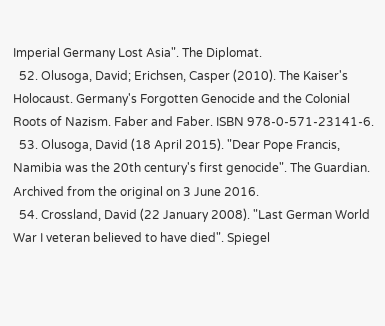Imperial Germany Lost Asia". The Diplomat.
  52. Olusoga, David; Erichsen, Casper (2010). The Kaiser's Holocaust. Germany's Forgotten Genocide and the Colonial Roots of Nazism. Faber and Faber. ISBN 978-0-571-23141-6.
  53. Olusoga, David (18 April 2015). "Dear Pope Francis, Namibia was the 20th century's first genocide". The Guardian. Archived from the original on 3 June 2016.
  54. Crossland, David (22 January 2008). "Last German World War I veteran believed to have died". Spiegel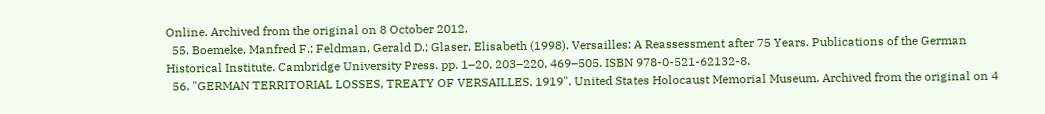Online. Archived from the original on 8 October 2012.
  55. Boemeke, Manfred F.; Feldman, Gerald D.; Glaser, Elisabeth (1998). Versailles: A Reassessment after 75 Years. Publications of the German Historical Institute. Cambridge University Press. pp. 1–20, 203–220, 469–505. ISBN 978-0-521-62132-8.
  56. "GERMAN TERRITORIAL LOSSES, TREATY OF VERSAILLES, 1919". United States Holocaust Memorial Museum. Archived from the original on 4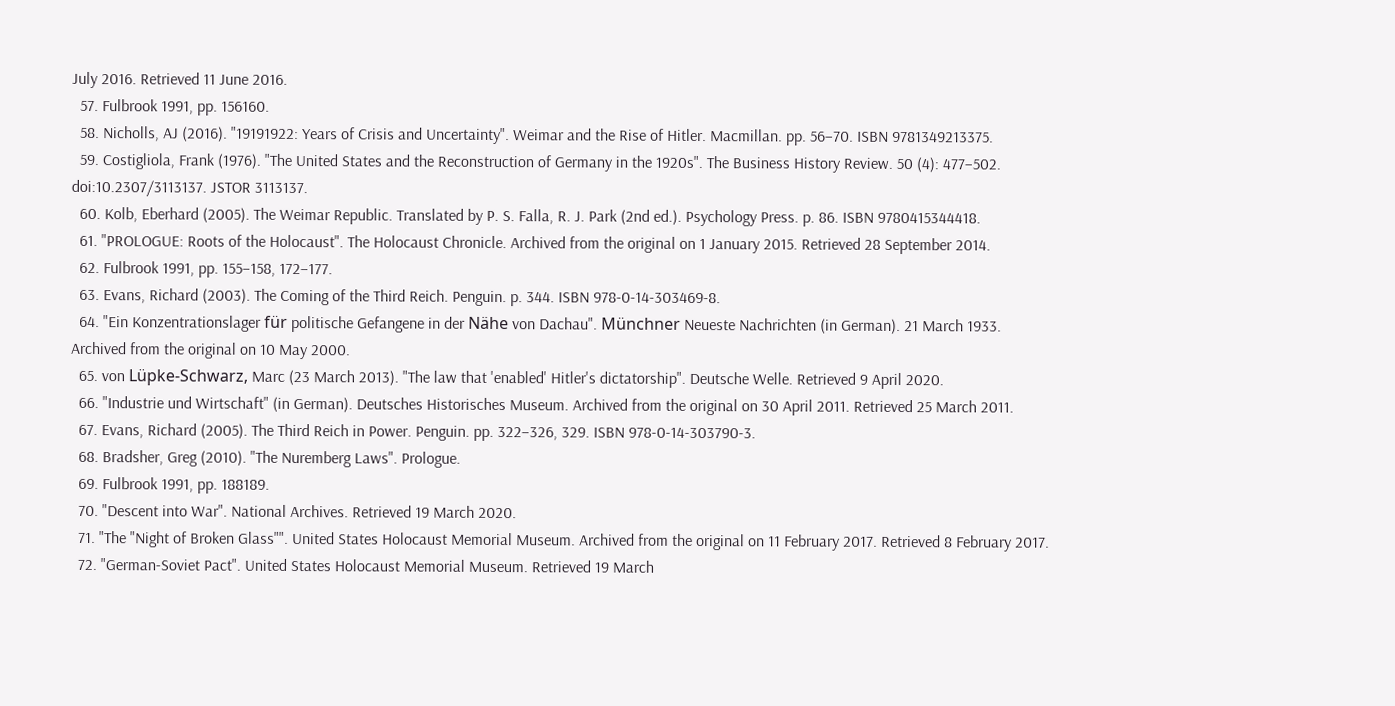July 2016. Retrieved 11 June 2016.
  57. Fulbrook 1991, pp. 156160.
  58. Nicholls, AJ (2016). "19191922: Years of Crisis and Uncertainty". Weimar and the Rise of Hitler. Macmillan. pp. 56–70. ISBN 9781349213375.
  59. Costigliola, Frank (1976). "The United States and the Reconstruction of Germany in the 1920s". The Business History Review. 50 (4): 477–502. doi:10.2307/3113137. JSTOR 3113137.
  60. Kolb, Eberhard (2005). The Weimar Republic. Translated by P. S. Falla, R. J. Park (2nd ed.). Psychology Press. p. 86. ISBN 9780415344418.
  61. "PROLOGUE: Roots of the Holocaust". The Holocaust Chronicle. Archived from the original on 1 January 2015. Retrieved 28 September 2014.
  62. Fulbrook 1991, pp. 155–158, 172–177.
  63. Evans, Richard (2003). The Coming of the Third Reich. Penguin. p. 344. ISBN 978-0-14-303469-8.
  64. "Ein Konzentrationslager für politische Gefangene in der Nähe von Dachau". Münchner Neueste Nachrichten (in German). 21 March 1933. Archived from the original on 10 May 2000.
  65. von Lüpke-Schwarz, Marc (23 March 2013). "The law that 'enabled' Hitler's dictatorship". Deutsche Welle. Retrieved 9 April 2020.
  66. "Industrie und Wirtschaft" (in German). Deutsches Historisches Museum. Archived from the original on 30 April 2011. Retrieved 25 March 2011.
  67. Evans, Richard (2005). The Third Reich in Power. Penguin. pp. 322–326, 329. ISBN 978-0-14-303790-3.
  68. Bradsher, Greg (2010). "The Nuremberg Laws". Prologue.
  69. Fulbrook 1991, pp. 188189.
  70. "Descent into War". National Archives. Retrieved 19 March 2020.
  71. "The "Night of Broken Glass"". United States Holocaust Memorial Museum. Archived from the original on 11 February 2017. Retrieved 8 February 2017.
  72. "German-Soviet Pact". United States Holocaust Memorial Museum. Retrieved 19 March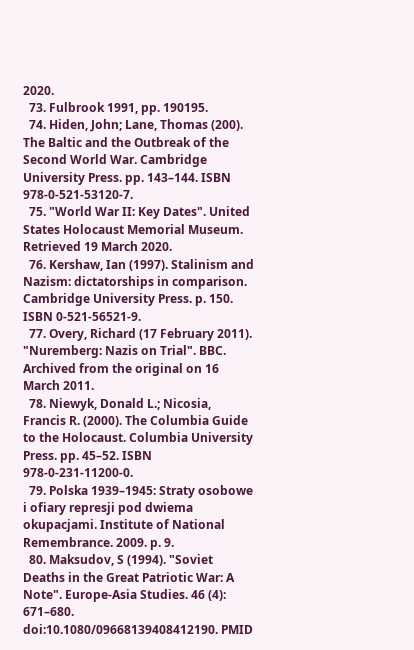2020.
  73. Fulbrook 1991, pp. 190195.
  74. Hiden, John; Lane, Thomas (200). The Baltic and the Outbreak of the Second World War. Cambridge University Press. pp. 143–144. ISBN 978-0-521-53120-7.
  75. "World War II: Key Dates". United States Holocaust Memorial Museum. Retrieved 19 March 2020.
  76. Kershaw, Ian (1997). Stalinism and Nazism: dictatorships in comparison. Cambridge University Press. p. 150. ISBN 0-521-56521-9.
  77. Overy, Richard (17 February 2011). "Nuremberg: Nazis on Trial". BBC. Archived from the original on 16 March 2011.
  78. Niewyk, Donald L.; Nicosia, Francis R. (2000). The Columbia Guide to the Holocaust. Columbia University Press. pp. 45–52. ISBN 978-0-231-11200-0.
  79. Polska 1939–1945: Straty osobowe i ofiary represji pod dwiema okupacjami. Institute of National Remembrance. 2009. p. 9.
  80. Maksudov, S (1994). "Soviet Deaths in the Great Patriotic War: A Note". Europe-Asia Studies. 46 (4): 671–680. doi:10.1080/09668139408412190. PMID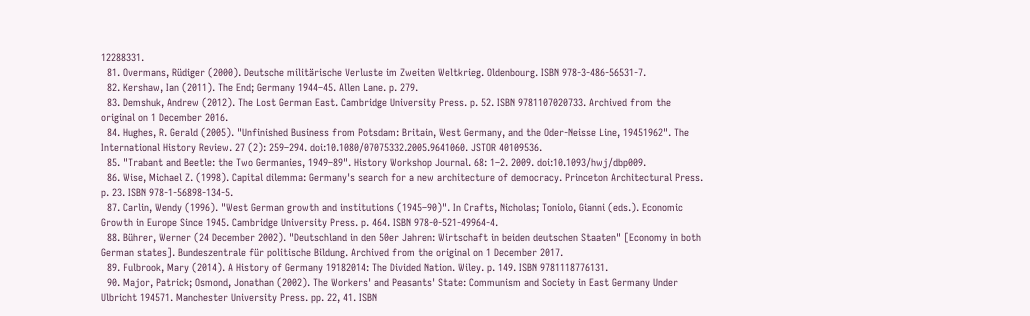12288331.
  81. Overmans, Rüdiger (2000). Deutsche militärische Verluste im Zweiten Weltkrieg. Oldenbourg. ISBN 978-3-486-56531-7.
  82. Kershaw, Ian (2011). The End; Germany 1944–45. Allen Lane. p. 279.
  83. Demshuk, Andrew (2012). The Lost German East. Cambridge University Press. p. 52. ISBN 9781107020733. Archived from the original on 1 December 2016.
  84. Hughes, R. Gerald (2005). "Unfinished Business from Potsdam: Britain, West Germany, and the Oder-Neisse Line, 19451962". The International History Review. 27 (2): 259–294. doi:10.1080/07075332.2005.9641060. JSTOR 40109536.
  85. "Trabant and Beetle: the Two Germanies, 1949–89". History Workshop Journal. 68: 1–2. 2009. doi:10.1093/hwj/dbp009.
  86. Wise, Michael Z. (1998). Capital dilemma: Germany's search for a new architecture of democracy. Princeton Architectural Press. p. 23. ISBN 978-1-56898-134-5.
  87. Carlin, Wendy (1996). "West German growth and institutions (1945–90)". In Crafts, Nicholas; Toniolo, Gianni (eds.). Economic Growth in Europe Since 1945. Cambridge University Press. p. 464. ISBN 978-0-521-49964-4.
  88. Bührer, Werner (24 December 2002). "Deutschland in den 50er Jahren: Wirtschaft in beiden deutschen Staaten" [Economy in both German states]. Bundeszentrale für politische Bildung. Archived from the original on 1 December 2017.
  89. Fulbrook, Mary (2014). A History of Germany 19182014: The Divided Nation. Wiley. p. 149. ISBN 9781118776131.
  90. Major, Patrick; Osmond, Jonathan (2002). The Workers' and Peasants' State: Communism and Society in East Germany Under Ulbricht 194571. Manchester University Press. pp. 22, 41. ISBN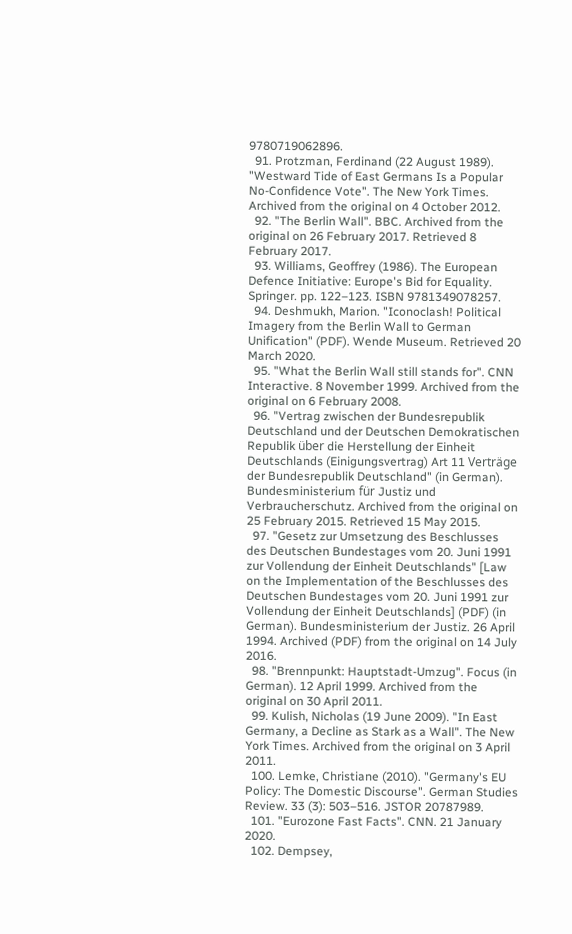9780719062896.
  91. Protzman, Ferdinand (22 August 1989). "Westward Tide of East Germans Is a Popular No-Confidence Vote". The New York Times. Archived from the original on 4 October 2012.
  92. "The Berlin Wall". BBC. Archived from the original on 26 February 2017. Retrieved 8 February 2017.
  93. Williams, Geoffrey (1986). The European Defence Initiative: Europe's Bid for Equality. Springer. pp. 122–123. ISBN 9781349078257.
  94. Deshmukh, Marion. "Iconoclash! Political Imagery from the Berlin Wall to German Unification" (PDF). Wende Museum. Retrieved 20 March 2020.
  95. "What the Berlin Wall still stands for". CNN Interactive. 8 November 1999. Archived from the original on 6 February 2008.
  96. "Vertrag zwischen der Bundesrepublik Deutschland und der Deutschen Demokratischen Republik über die Herstellung der Einheit Deutschlands (Einigungsvertrag) Art 11 Verträge der Bundesrepublik Deutschland" (in German). Bundesministerium für Justiz und Verbraucherschutz. Archived from the original on 25 February 2015. Retrieved 15 May 2015.
  97. "Gesetz zur Umsetzung des Beschlusses des Deutschen Bundestages vom 20. Juni 1991 zur Vollendung der Einheit Deutschlands" [Law on the Implementation of the Beschlusses des Deutschen Bundestages vom 20. Juni 1991 zur Vollendung der Einheit Deutschlands] (PDF) (in German). Bundesministerium der Justiz. 26 April 1994. Archived (PDF) from the original on 14 July 2016.
  98. "Brennpunkt: Hauptstadt-Umzug". Focus (in German). 12 April 1999. Archived from the original on 30 April 2011.
  99. Kulish, Nicholas (19 June 2009). "In East Germany, a Decline as Stark as a Wall". The New York Times. Archived from the original on 3 April 2011.
  100. Lemke, Christiane (2010). "Germany's EU Policy: The Domestic Discourse". German Studies Review. 33 (3): 503–516. JSTOR 20787989.
  101. "Eurozone Fast Facts". CNN. 21 January 2020.
  102. Dempsey,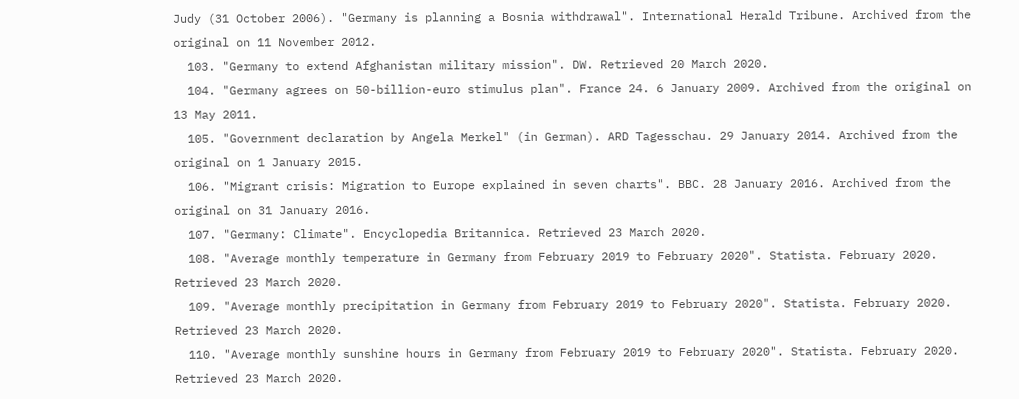Judy (31 October 2006). "Germany is planning a Bosnia withdrawal". International Herald Tribune. Archived from the original on 11 November 2012.
  103. "Germany to extend Afghanistan military mission". DW. Retrieved 20 March 2020.
  104. "Germany agrees on 50-billion-euro stimulus plan". France 24. 6 January 2009. Archived from the original on 13 May 2011.
  105. "Government declaration by Angela Merkel" (in German). ARD Tagesschau. 29 January 2014. Archived from the original on 1 January 2015.
  106. "Migrant crisis: Migration to Europe explained in seven charts". BBC. 28 January 2016. Archived from the original on 31 January 2016.
  107. "Germany: Climate". Encyclopedia Britannica. Retrieved 23 March 2020.
  108. "Average monthly temperature in Germany from February 2019 to February 2020". Statista. February 2020. Retrieved 23 March 2020.
  109. "Average monthly precipitation in Germany from February 2019 to February 2020". Statista. February 2020. Retrieved 23 March 2020.
  110. "Average monthly sunshine hours in Germany from February 2019 to February 2020". Statista. February 2020. Retrieved 23 March 2020.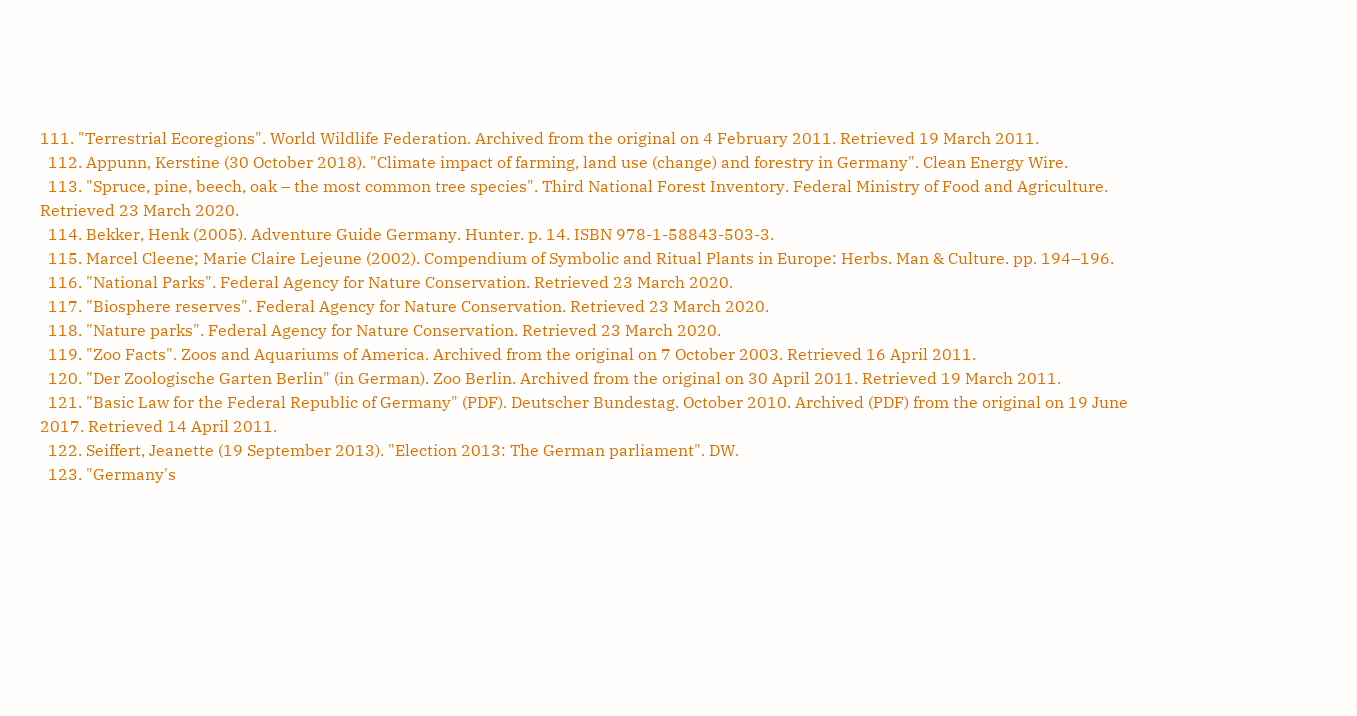111. "Terrestrial Ecoregions". World Wildlife Federation. Archived from the original on 4 February 2011. Retrieved 19 March 2011.
  112. Appunn, Kerstine (30 October 2018). "Climate impact of farming, land use (change) and forestry in Germany". Clean Energy Wire.
  113. "Spruce, pine, beech, oak – the most common tree species". Third National Forest Inventory. Federal Ministry of Food and Agriculture. Retrieved 23 March 2020.
  114. Bekker, Henk (2005). Adventure Guide Germany. Hunter. p. 14. ISBN 978-1-58843-503-3.
  115. Marcel Cleene; Marie Claire Lejeune (2002). Compendium of Symbolic and Ritual Plants in Europe: Herbs. Man & Culture. pp. 194–196.
  116. "National Parks". Federal Agency for Nature Conservation. Retrieved 23 March 2020.
  117. "Biosphere reserves". Federal Agency for Nature Conservation. Retrieved 23 March 2020.
  118. "Nature parks". Federal Agency for Nature Conservation. Retrieved 23 March 2020.
  119. "Zoo Facts". Zoos and Aquariums of America. Archived from the original on 7 October 2003. Retrieved 16 April 2011.
  120. "Der Zoologische Garten Berlin" (in German). Zoo Berlin. Archived from the original on 30 April 2011. Retrieved 19 March 2011.
  121. "Basic Law for the Federal Republic of Germany" (PDF). Deutscher Bundestag. October 2010. Archived (PDF) from the original on 19 June 2017. Retrieved 14 April 2011.
  122. Seiffert, Jeanette (19 September 2013). "Election 2013: The German parliament". DW.
  123. "Germany's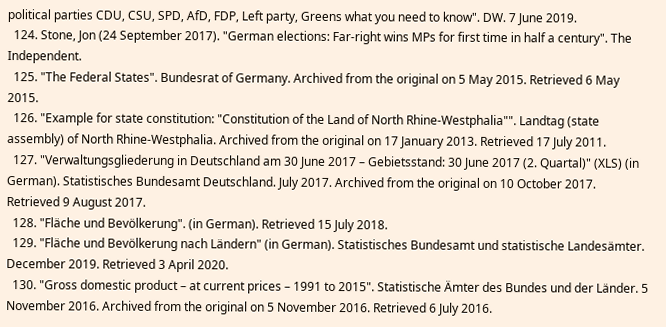political parties CDU, CSU, SPD, AfD, FDP, Left party, Greens what you need to know". DW. 7 June 2019.
  124. Stone, Jon (24 September 2017). "German elections: Far-right wins MPs for first time in half a century". The Independent.
  125. "The Federal States". Bundesrat of Germany. Archived from the original on 5 May 2015. Retrieved 6 May 2015.
  126. "Example for state constitution: "Constitution of the Land of North Rhine-Westphalia"". Landtag (state assembly) of North Rhine-Westphalia. Archived from the original on 17 January 2013. Retrieved 17 July 2011.
  127. "Verwaltungsgliederung in Deutschland am 30 June 2017 – Gebietsstand: 30 June 2017 (2. Quartal)" (XLS) (in German). Statistisches Bundesamt Deutschland. July 2017. Archived from the original on 10 October 2017. Retrieved 9 August 2017.
  128. "Fläche und Bevölkerung". (in German). Retrieved 15 July 2018.
  129. "Fläche und Bevölkerung nach Ländern" (in German). Statistisches Bundesamt und statistische Landesämter. December 2019. Retrieved 3 April 2020.
  130. "Gross domestic product – at current prices – 1991 to 2015". Statistische Ämter des Bundes und der Länder. 5 November 2016. Archived from the original on 5 November 2016. Retrieved 6 July 2016.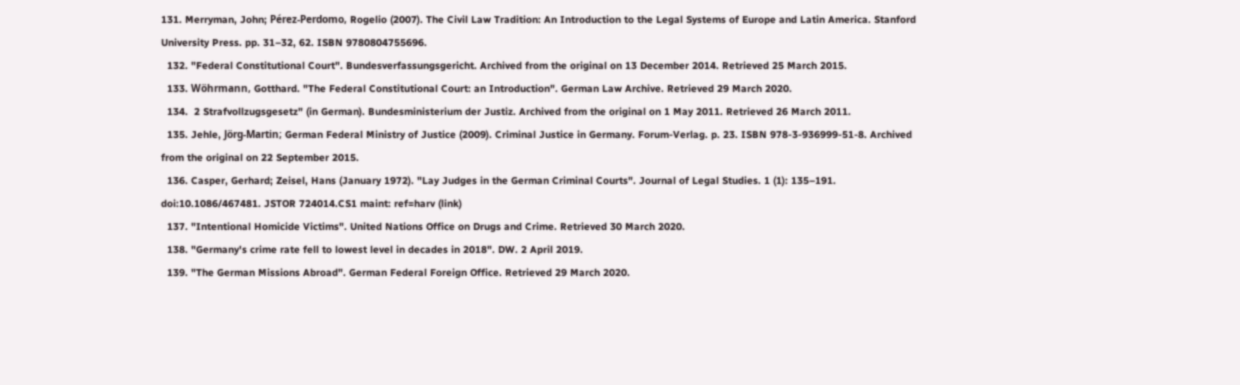131. Merryman, John; Pérez-Perdomo, Rogelio (2007). The Civil Law Tradition: An Introduction to the Legal Systems of Europe and Latin America. Stanford University Press. pp. 31–32, 62. ISBN 9780804755696.
  132. "Federal Constitutional Court". Bundesverfassungsgericht. Archived from the original on 13 December 2014. Retrieved 25 March 2015.
  133. Wöhrmann, Gotthard. "The Federal Constitutional Court: an Introduction". German Law Archive. Retrieved 29 March 2020.
  134.  2 Strafvollzugsgesetz" (in German). Bundesministerium der Justiz. Archived from the original on 1 May 2011. Retrieved 26 March 2011.
  135. Jehle, Jörg-Martin; German Federal Ministry of Justice (2009). Criminal Justice in Germany. Forum-Verlag. p. 23. ISBN 978-3-936999-51-8. Archived from the original on 22 September 2015.
  136. Casper, Gerhard; Zeisel, Hans (January 1972). "Lay Judges in the German Criminal Courts". Journal of Legal Studies. 1 (1): 135–191. doi:10.1086/467481. JSTOR 724014.CS1 maint: ref=harv (link)
  137. "Intentional Homicide Victims". United Nations Office on Drugs and Crime. Retrieved 30 March 2020.
  138. "Germany's crime rate fell to lowest level in decades in 2018". DW. 2 April 2019.
  139. "The German Missions Abroad". German Federal Foreign Office. Retrieved 29 March 2020.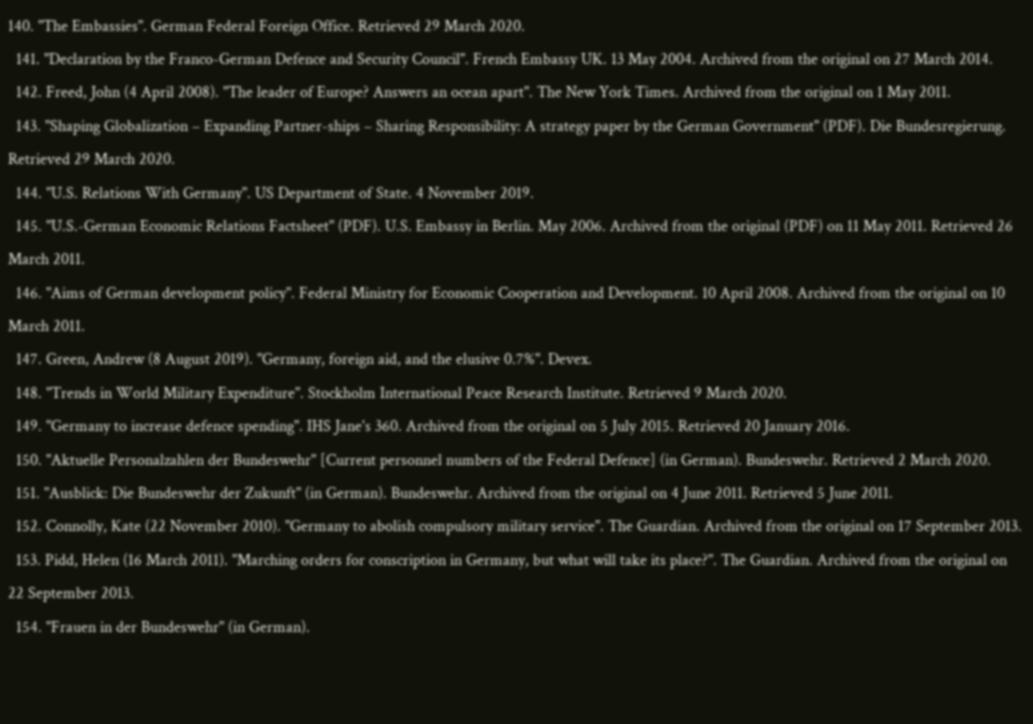140. "The Embassies". German Federal Foreign Office. Retrieved 29 March 2020.
  141. "Declaration by the Franco-German Defence and Security Council". French Embassy UK. 13 May 2004. Archived from the original on 27 March 2014.
  142. Freed, John (4 April 2008). "The leader of Europe? Answers an ocean apart". The New York Times. Archived from the original on 1 May 2011.
  143. "Shaping Globalization – Expanding Partner-ships – Sharing Responsibility: A strategy paper by the German Government" (PDF). Die Bundesregierung. Retrieved 29 March 2020.
  144. "U.S. Relations With Germany". US Department of State. 4 November 2019.
  145. "U.S.-German Economic Relations Factsheet" (PDF). U.S. Embassy in Berlin. May 2006. Archived from the original (PDF) on 11 May 2011. Retrieved 26 March 2011.
  146. "Aims of German development policy". Federal Ministry for Economic Cooperation and Development. 10 April 2008. Archived from the original on 10 March 2011.
  147. Green, Andrew (8 August 2019). "Germany, foreign aid, and the elusive 0.7%". Devex.
  148. "Trends in World Military Expenditure". Stockholm International Peace Research Institute. Retrieved 9 March 2020.
  149. "Germany to increase defence spending". IHS Jane's 360. Archived from the original on 5 July 2015. Retrieved 20 January 2016.
  150. "Aktuelle Personalzahlen der Bundeswehr" [Current personnel numbers of the Federal Defence] (in German). Bundeswehr. Retrieved 2 March 2020.
  151. "Ausblick: Die Bundeswehr der Zukunft" (in German). Bundeswehr. Archived from the original on 4 June 2011. Retrieved 5 June 2011.
  152. Connolly, Kate (22 November 2010). "Germany to abolish compulsory military service". The Guardian. Archived from the original on 17 September 2013.
  153. Pidd, Helen (16 March 2011). "Marching orders for conscription in Germany, but what will take its place?". The Guardian. Archived from the original on 22 September 2013.
  154. "Frauen in der Bundeswehr" (in German).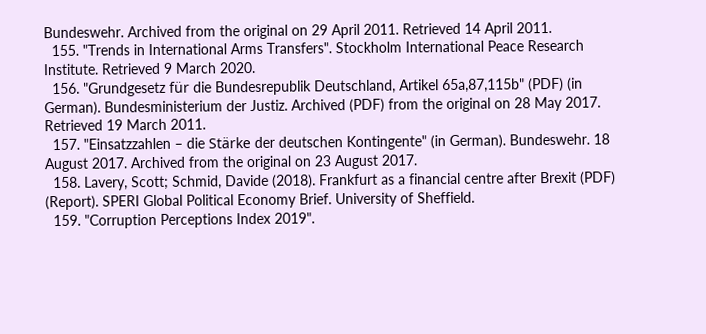Bundeswehr. Archived from the original on 29 April 2011. Retrieved 14 April 2011.
  155. "Trends in International Arms Transfers". Stockholm International Peace Research Institute. Retrieved 9 March 2020.
  156. "Grundgesetz für die Bundesrepublik Deutschland, Artikel 65a,87,115b" (PDF) (in German). Bundesministerium der Justiz. Archived (PDF) from the original on 28 May 2017. Retrieved 19 March 2011.
  157. "Einsatzzahlen – die Stärke der deutschen Kontingente" (in German). Bundeswehr. 18 August 2017. Archived from the original on 23 August 2017.
  158. Lavery, Scott; Schmid, Davide (2018). Frankfurt as a financial centre after Brexit (PDF) (Report). SPERI Global Political Economy Brief. University of Sheffield.
  159. "Corruption Perceptions Index 2019".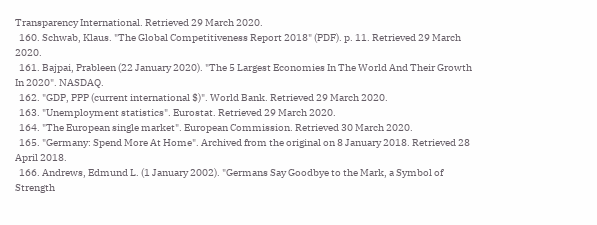Transparency International. Retrieved 29 March 2020.
  160. Schwab, Klaus. "The Global Competitiveness Report 2018" (PDF). p. 11. Retrieved 29 March 2020.
  161. Bajpai, Prableen (22 January 2020). "The 5 Largest Economies In The World And Their Growth In 2020". NASDAQ.
  162. "GDP, PPP (current international $)". World Bank. Retrieved 29 March 2020.
  163. "Unemployment statistics". Eurostat. Retrieved 29 March 2020.
  164. "The European single market". European Commission. Retrieved 30 March 2020.
  165. "Germany: Spend More At Home". Archived from the original on 8 January 2018. Retrieved 28 April 2018.
  166. Andrews, Edmund L. (1 January 2002). "Germans Say Goodbye to the Mark, a Symbol of Strength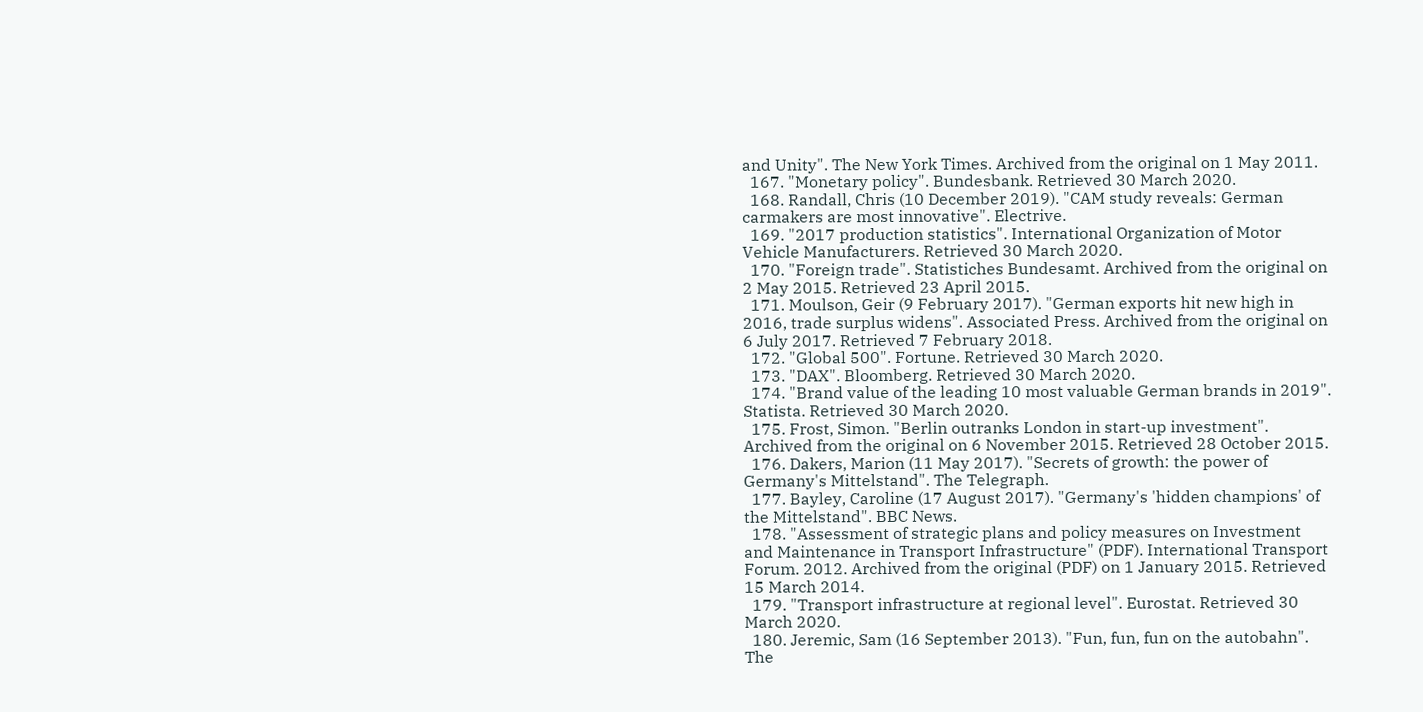and Unity". The New York Times. Archived from the original on 1 May 2011.
  167. "Monetary policy". Bundesbank. Retrieved 30 March 2020.
  168. Randall, Chris (10 December 2019). "CAM study reveals: German carmakers are most innovative". Electrive.
  169. "2017 production statistics". International Organization of Motor Vehicle Manufacturers. Retrieved 30 March 2020.
  170. "Foreign trade". Statistiches Bundesamt. Archived from the original on 2 May 2015. Retrieved 23 April 2015.
  171. Moulson, Geir (9 February 2017). "German exports hit new high in 2016, trade surplus widens". Associated Press. Archived from the original on 6 July 2017. Retrieved 7 February 2018.
  172. "Global 500". Fortune. Retrieved 30 March 2020.
  173. "DAX". Bloomberg. Retrieved 30 March 2020.
  174. "Brand value of the leading 10 most valuable German brands in 2019". Statista. Retrieved 30 March 2020.
  175. Frost, Simon. "Berlin outranks London in start-up investment". Archived from the original on 6 November 2015. Retrieved 28 October 2015.
  176. Dakers, Marion (11 May 2017). "Secrets of growth: the power of Germany's Mittelstand". The Telegraph.
  177. Bayley, Caroline (17 August 2017). "Germany's 'hidden champions' of the Mittelstand". BBC News.
  178. "Assessment of strategic plans and policy measures on Investment and Maintenance in Transport Infrastructure" (PDF). International Transport Forum. 2012. Archived from the original (PDF) on 1 January 2015. Retrieved 15 March 2014.
  179. "Transport infrastructure at regional level". Eurostat. Retrieved 30 March 2020.
  180. Jeremic, Sam (16 September 2013). "Fun, fun, fun on the autobahn". The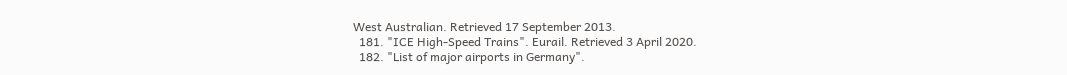West Australian. Retrieved 17 September 2013.
  181. "ICE High-Speed Trains". Eurail. Retrieved 3 April 2020.
  182. "List of major airports in Germany".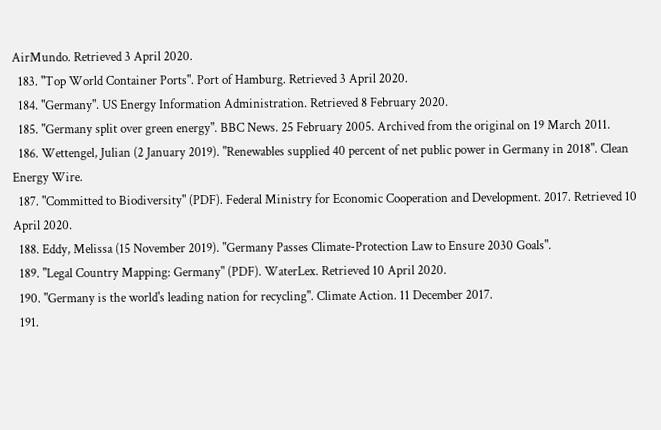AirMundo. Retrieved 3 April 2020.
  183. "Top World Container Ports". Port of Hamburg. Retrieved 3 April 2020.
  184. "Germany". US Energy Information Administration. Retrieved 8 February 2020.
  185. "Germany split over green energy". BBC News. 25 February 2005. Archived from the original on 19 March 2011.
  186. Wettengel, Julian (2 January 2019). "Renewables supplied 40 percent of net public power in Germany in 2018". Clean Energy Wire.
  187. "Committed to Biodiversity" (PDF). Federal Ministry for Economic Cooperation and Development. 2017. Retrieved 10 April 2020.
  188. Eddy, Melissa (15 November 2019). "Germany Passes Climate-Protection Law to Ensure 2030 Goals".
  189. "Legal Country Mapping: Germany" (PDF). WaterLex. Retrieved 10 April 2020.
  190. "Germany is the world's leading nation for recycling". Climate Action. 11 December 2017.
  191.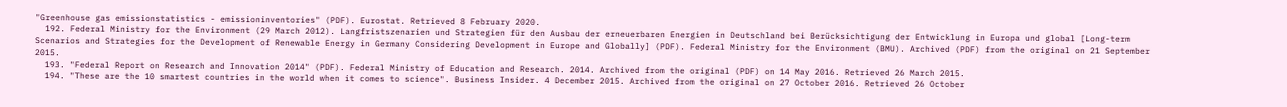"Greenhouse gas emissionstatistics - emissioninventories" (PDF). Eurostat. Retrieved 8 February 2020.
  192. Federal Ministry for the Environment (29 March 2012). Langfristszenarien und Strategien für den Ausbau der erneuerbaren Energien in Deutschland bei Berücksichtigung der Entwicklung in Europa und global [Long-term Scenarios and Strategies for the Development of Renewable Energy in Germany Considering Development in Europe and Globally] (PDF). Federal Ministry for the Environment (BMU). Archived (PDF) from the original on 21 September 2015.
  193. "Federal Report on Research and Innovation 2014" (PDF). Federal Ministry of Education and Research. 2014. Archived from the original (PDF) on 14 May 2016. Retrieved 26 March 2015.
  194. "These are the 10 smartest countries in the world when it comes to science". Business Insider. 4 December 2015. Archived from the original on 27 October 2016. Retrieved 26 October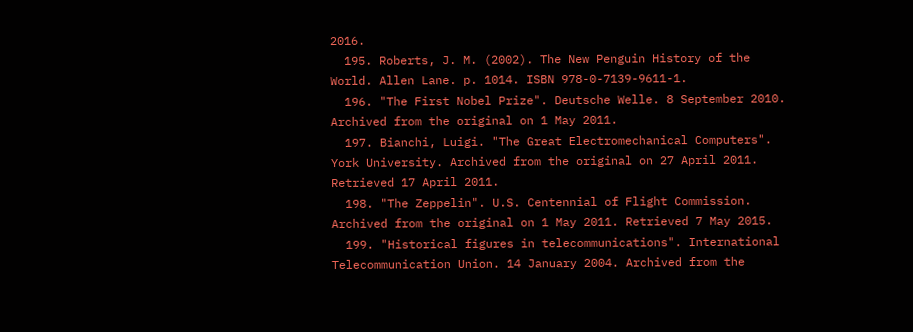2016.
  195. Roberts, J. M. (2002). The New Penguin History of the World. Allen Lane. p. 1014. ISBN 978-0-7139-9611-1.
  196. "The First Nobel Prize". Deutsche Welle. 8 September 2010. Archived from the original on 1 May 2011.
  197. Bianchi, Luigi. "The Great Electromechanical Computers". York University. Archived from the original on 27 April 2011. Retrieved 17 April 2011.
  198. "The Zeppelin". U.S. Centennial of Flight Commission. Archived from the original on 1 May 2011. Retrieved 7 May 2015.
  199. "Historical figures in telecommunications". International Telecommunication Union. 14 January 2004. Archived from the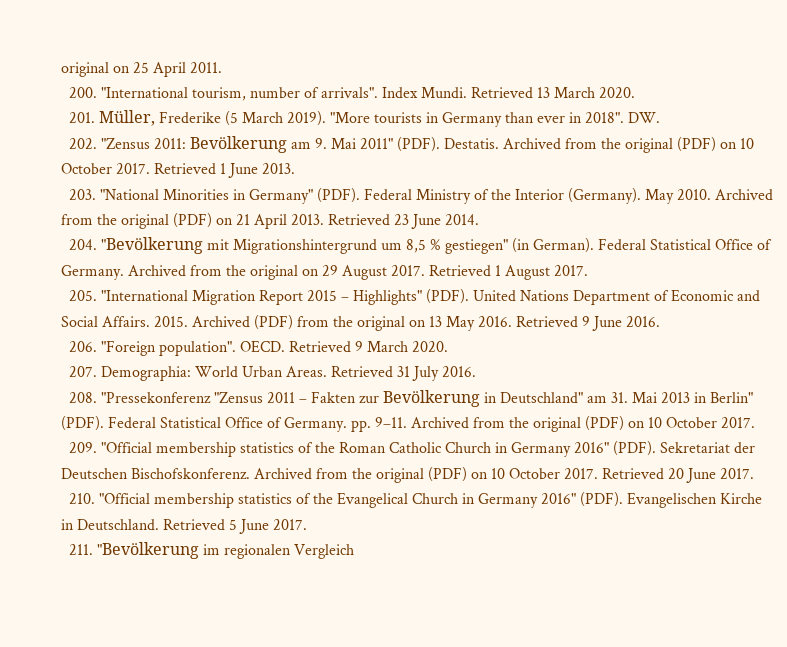original on 25 April 2011.
  200. "International tourism, number of arrivals". Index Mundi. Retrieved 13 March 2020.
  201. Müller, Frederike (5 March 2019). "More tourists in Germany than ever in 2018". DW.
  202. "Zensus 2011: Bevölkerung am 9. Mai 2011" (PDF). Destatis. Archived from the original (PDF) on 10 October 2017. Retrieved 1 June 2013.
  203. "National Minorities in Germany" (PDF). Federal Ministry of the Interior (Germany). May 2010. Archived from the original (PDF) on 21 April 2013. Retrieved 23 June 2014.
  204. "Bevölkerung mit Migrationshintergrund um 8,5 % gestiegen" (in German). Federal Statistical Office of Germany. Archived from the original on 29 August 2017. Retrieved 1 August 2017.
  205. "International Migration Report 2015 – Highlights" (PDF). United Nations Department of Economic and Social Affairs. 2015. Archived (PDF) from the original on 13 May 2016. Retrieved 9 June 2016.
  206. "Foreign population". OECD. Retrieved 9 March 2020.
  207. Demographia: World Urban Areas. Retrieved 31 July 2016.
  208. "Pressekonferenz "Zensus 2011 – Fakten zur Bevölkerung in Deutschland" am 31. Mai 2013 in Berlin" (PDF). Federal Statistical Office of Germany. pp. 9–11. Archived from the original (PDF) on 10 October 2017.
  209. "Official membership statistics of the Roman Catholic Church in Germany 2016" (PDF). Sekretariat der Deutschen Bischofskonferenz. Archived from the original (PDF) on 10 October 2017. Retrieved 20 June 2017.
  210. "Official membership statistics of the Evangelical Church in Germany 2016" (PDF). Evangelischen Kirche in Deutschland. Retrieved 5 June 2017.
  211. "Bevölkerung im regionalen Vergleich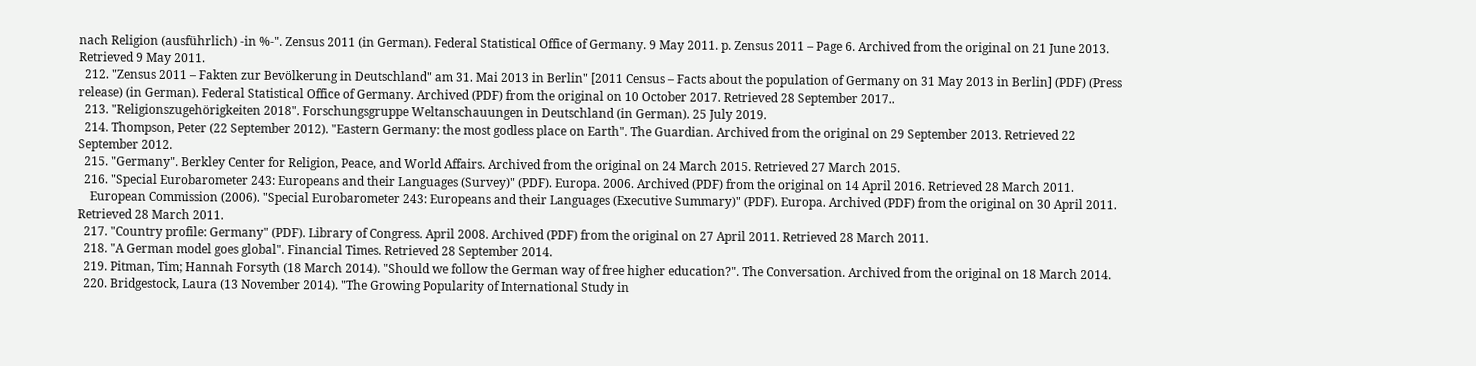nach Religion (ausführlich) -in %-". Zensus 2011 (in German). Federal Statistical Office of Germany. 9 May 2011. p. Zensus 2011 – Page 6. Archived from the original on 21 June 2013. Retrieved 9 May 2011.
  212. "Zensus 2011 – Fakten zur Bevölkerung in Deutschland" am 31. Mai 2013 in Berlin" [2011 Census – Facts about the population of Germany on 31 May 2013 in Berlin] (PDF) (Press release) (in German). Federal Statistical Office of Germany. Archived (PDF) from the original on 10 October 2017. Retrieved 28 September 2017..
  213. "Religionszugehörigkeiten 2018". Forschungsgruppe Weltanschauungen in Deutschland (in German). 25 July 2019.
  214. Thompson, Peter (22 September 2012). "Eastern Germany: the most godless place on Earth". The Guardian. Archived from the original on 29 September 2013. Retrieved 22 September 2012.
  215. "Germany". Berkley Center for Religion, Peace, and World Affairs. Archived from the original on 24 March 2015. Retrieved 27 March 2015.
  216. "Special Eurobarometer 243: Europeans and their Languages (Survey)" (PDF). Europa. 2006. Archived (PDF) from the original on 14 April 2016. Retrieved 28 March 2011.
    European Commission (2006). "Special Eurobarometer 243: Europeans and their Languages (Executive Summary)" (PDF). Europa. Archived (PDF) from the original on 30 April 2011. Retrieved 28 March 2011.
  217. "Country profile: Germany" (PDF). Library of Congress. April 2008. Archived (PDF) from the original on 27 April 2011. Retrieved 28 March 2011.
  218. "A German model goes global". Financial Times. Retrieved 28 September 2014.
  219. Pitman, Tim; Hannah Forsyth (18 March 2014). "Should we follow the German way of free higher education?". The Conversation. Archived from the original on 18 March 2014.
  220. Bridgestock, Laura (13 November 2014). "The Growing Popularity of International Study in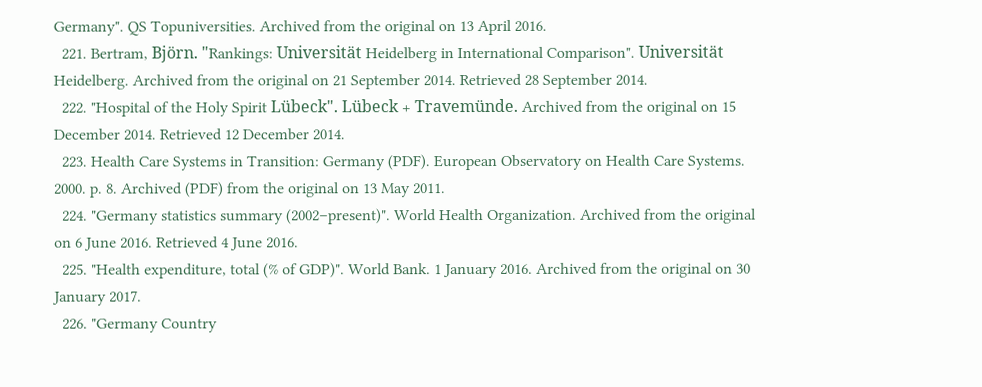Germany". QS Topuniversities. Archived from the original on 13 April 2016.
  221. Bertram, Björn. "Rankings: Universität Heidelberg in International Comparison". Universität Heidelberg. Archived from the original on 21 September 2014. Retrieved 28 September 2014.
  222. "Hospital of the Holy Spirit Lübeck". Lübeck + Travemünde. Archived from the original on 15 December 2014. Retrieved 12 December 2014.
  223. Health Care Systems in Transition: Germany (PDF). European Observatory on Health Care Systems. 2000. p. 8. Archived (PDF) from the original on 13 May 2011.
  224. "Germany statistics summary (2002–present)". World Health Organization. Archived from the original on 6 June 2016. Retrieved 4 June 2016.
  225. "Health expenditure, total (% of GDP)". World Bank. 1 January 2016. Archived from the original on 30 January 2017.
  226. "Germany Country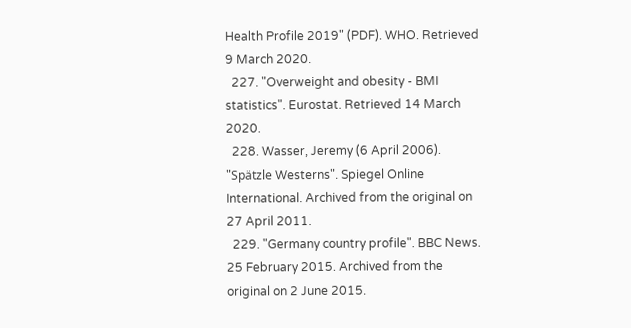Health Profile 2019" (PDF). WHO. Retrieved 9 March 2020.
  227. "Overweight and obesity - BMI statistics". Eurostat. Retrieved 14 March 2020.
  228. Wasser, Jeremy (6 April 2006). "Spätzle Westerns". Spiegel Online International. Archived from the original on 27 April 2011.
  229. "Germany country profile". BBC News. 25 February 2015. Archived from the original on 2 June 2015.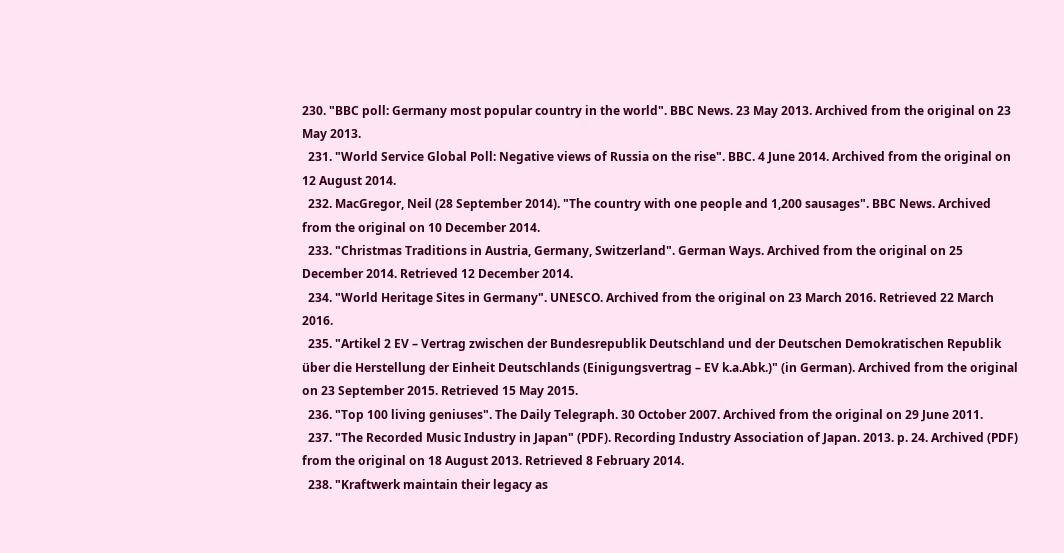230. "BBC poll: Germany most popular country in the world". BBC News. 23 May 2013. Archived from the original on 23 May 2013.
  231. "World Service Global Poll: Negative views of Russia on the rise". BBC. 4 June 2014. Archived from the original on 12 August 2014.
  232. MacGregor, Neil (28 September 2014). "The country with one people and 1,200 sausages". BBC News. Archived from the original on 10 December 2014.
  233. "Christmas Traditions in Austria, Germany, Switzerland". German Ways. Archived from the original on 25 December 2014. Retrieved 12 December 2014.
  234. "World Heritage Sites in Germany". UNESCO. Archived from the original on 23 March 2016. Retrieved 22 March 2016.
  235. "Artikel 2 EV – Vertrag zwischen der Bundesrepublik Deutschland und der Deutschen Demokratischen Republik über die Herstellung der Einheit Deutschlands (Einigungsvertrag – EV k.a.Abk.)" (in German). Archived from the original on 23 September 2015. Retrieved 15 May 2015.
  236. "Top 100 living geniuses". The Daily Telegraph. 30 October 2007. Archived from the original on 29 June 2011.
  237. "The Recorded Music Industry in Japan" (PDF). Recording Industry Association of Japan. 2013. p. 24. Archived (PDF) from the original on 18 August 2013. Retrieved 8 February 2014.
  238. "Kraftwerk maintain their legacy as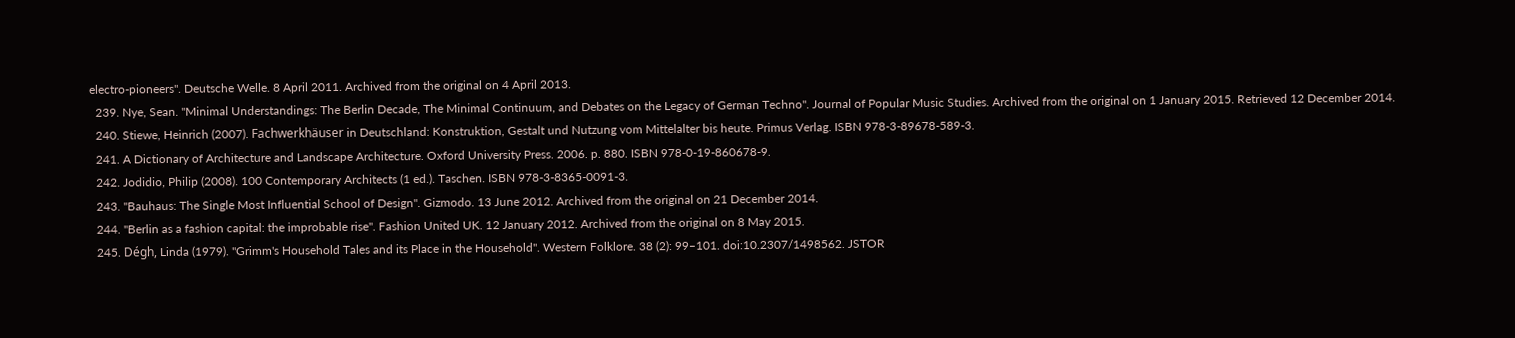electro-pioneers". Deutsche Welle. 8 April 2011. Archived from the original on 4 April 2013.
  239. Nye, Sean. "Minimal Understandings: The Berlin Decade, The Minimal Continuum, and Debates on the Legacy of German Techno". Journal of Popular Music Studies. Archived from the original on 1 January 2015. Retrieved 12 December 2014.
  240. Stiewe, Heinrich (2007). Fachwerkhäuser in Deutschland: Konstruktion, Gestalt und Nutzung vom Mittelalter bis heute. Primus Verlag. ISBN 978-3-89678-589-3.
  241. A Dictionary of Architecture and Landscape Architecture. Oxford University Press. 2006. p. 880. ISBN 978-0-19-860678-9.
  242. Jodidio, Philip (2008). 100 Contemporary Architects (1 ed.). Taschen. ISBN 978-3-8365-0091-3.
  243. "Bauhaus: The Single Most Influential School of Design". Gizmodo. 13 June 2012. Archived from the original on 21 December 2014.
  244. "Berlin as a fashion capital: the improbable rise". Fashion United UK. 12 January 2012. Archived from the original on 8 May 2015.
  245. Dégh, Linda (1979). "Grimm's Household Tales and its Place in the Household". Western Folklore. 38 (2): 99–101. doi:10.2307/1498562. JSTOR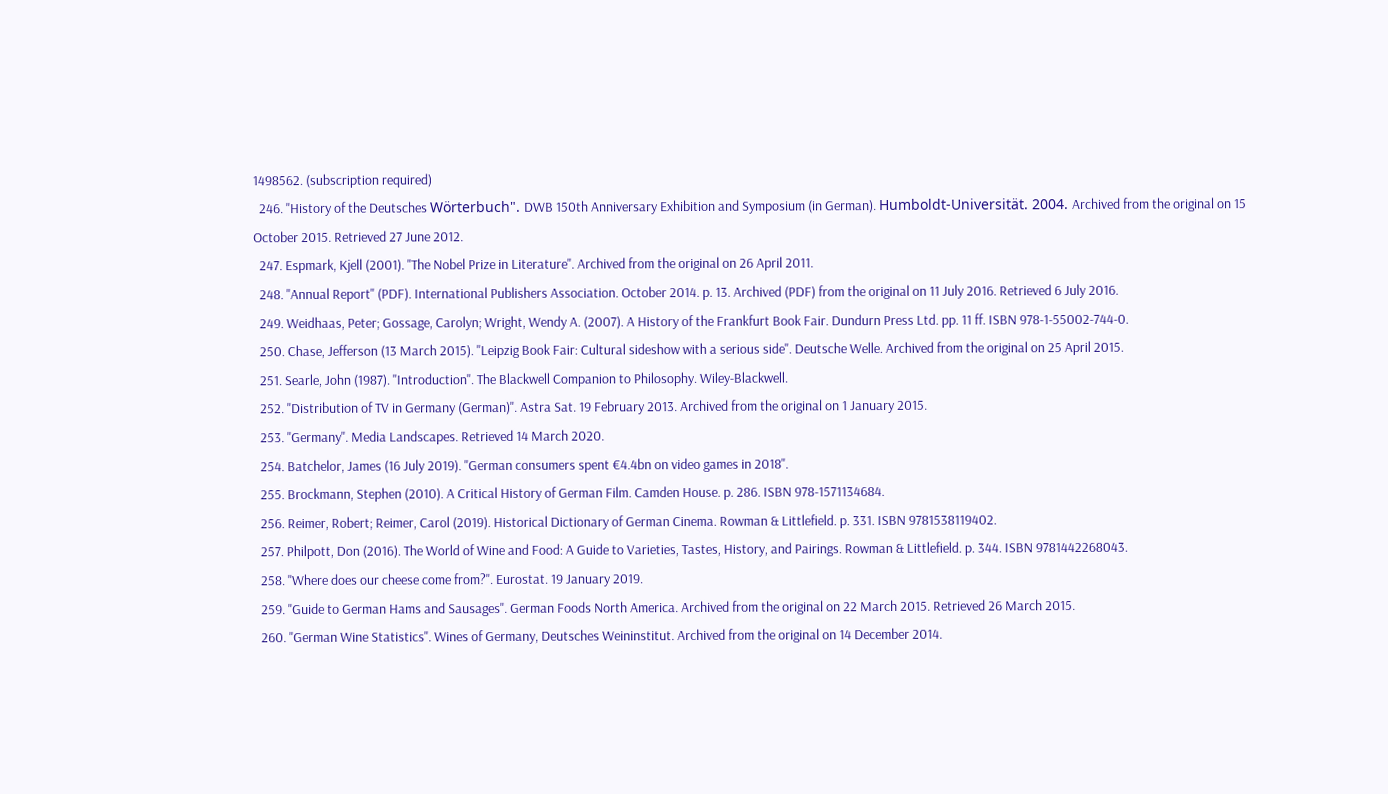1498562. (subscription required)
  246. "History of the Deutsches Wörterbuch". DWB 150th Anniversary Exhibition and Symposium (in German). Humboldt-Universität. 2004. Archived from the original on 15 October 2015. Retrieved 27 June 2012.
  247. Espmark, Kjell (2001). "The Nobel Prize in Literature". Archived from the original on 26 April 2011.
  248. "Annual Report" (PDF). International Publishers Association. October 2014. p. 13. Archived (PDF) from the original on 11 July 2016. Retrieved 6 July 2016.
  249. Weidhaas, Peter; Gossage, Carolyn; Wright, Wendy A. (2007). A History of the Frankfurt Book Fair. Dundurn Press Ltd. pp. 11 ff. ISBN 978-1-55002-744-0.
  250. Chase, Jefferson (13 March 2015). "Leipzig Book Fair: Cultural sideshow with a serious side". Deutsche Welle. Archived from the original on 25 April 2015.
  251. Searle, John (1987). "Introduction". The Blackwell Companion to Philosophy. Wiley-Blackwell.
  252. "Distribution of TV in Germany (German)". Astra Sat. 19 February 2013. Archived from the original on 1 January 2015.
  253. "Germany". Media Landscapes. Retrieved 14 March 2020.
  254. Batchelor, James (16 July 2019). "German consumers spent €4.4bn on video games in 2018".
  255. Brockmann, Stephen (2010). A Critical History of German Film. Camden House. p. 286. ISBN 978-1571134684.
  256. Reimer, Robert; Reimer, Carol (2019). Historical Dictionary of German Cinema. Rowman & Littlefield. p. 331. ISBN 9781538119402.
  257. Philpott, Don (2016). The World of Wine and Food: A Guide to Varieties, Tastes, History, and Pairings. Rowman & Littlefield. p. 344. ISBN 9781442268043.
  258. "Where does our cheese come from?". Eurostat. 19 January 2019.
  259. "Guide to German Hams and Sausages". German Foods North America. Archived from the original on 22 March 2015. Retrieved 26 March 2015.
  260. "German Wine Statistics". Wines of Germany, Deutsches Weininstitut. Archived from the original on 14 December 2014.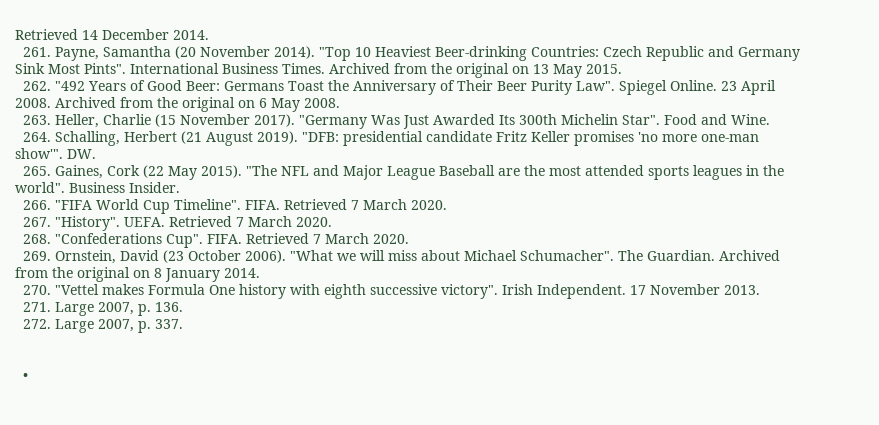Retrieved 14 December 2014.
  261. Payne, Samantha (20 November 2014). "Top 10 Heaviest Beer-drinking Countries: Czech Republic and Germany Sink Most Pints". International Business Times. Archived from the original on 13 May 2015.
  262. "492 Years of Good Beer: Germans Toast the Anniversary of Their Beer Purity Law". Spiegel Online. 23 April 2008. Archived from the original on 6 May 2008.
  263. Heller, Charlie (15 November 2017). "Germany Was Just Awarded Its 300th Michelin Star". Food and Wine.
  264. Schalling, Herbert (21 August 2019). "DFB: presidential candidate Fritz Keller promises 'no more one-man show'". DW.
  265. Gaines, Cork (22 May 2015). "The NFL and Major League Baseball are the most attended sports leagues in the world". Business Insider.
  266. "FIFA World Cup Timeline". FIFA. Retrieved 7 March 2020.
  267. "History". UEFA. Retrieved 7 March 2020.
  268. "Confederations Cup". FIFA. Retrieved 7 March 2020.
  269. Ornstein, David (23 October 2006). "What we will miss about Michael Schumacher". The Guardian. Archived from the original on 8 January 2014.
  270. "Vettel makes Formula One history with eighth successive victory". Irish Independent. 17 November 2013.
  271. Large 2007, p. 136.
  272. Large 2007, p. 337.


  •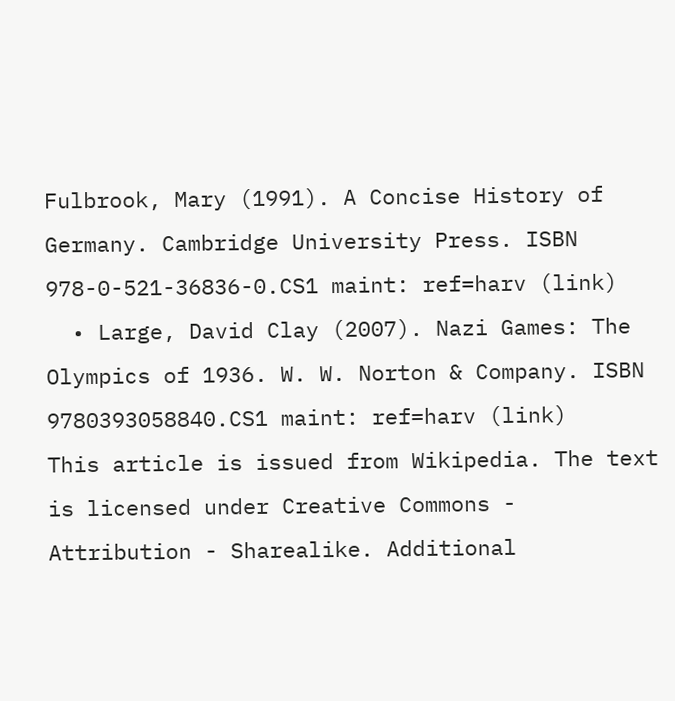Fulbrook, Mary (1991). A Concise History of Germany. Cambridge University Press. ISBN 978-0-521-36836-0.CS1 maint: ref=harv (link)
  • Large, David Clay (2007). Nazi Games: The Olympics of 1936. W. W. Norton & Company. ISBN 9780393058840.CS1 maint: ref=harv (link)
This article is issued from Wikipedia. The text is licensed under Creative Commons - Attribution - Sharealike. Additional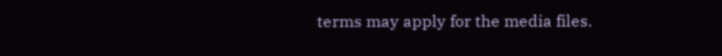terms may apply for the media files.